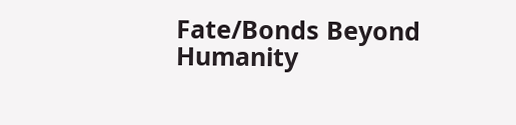Fate/Bonds Beyond Humanity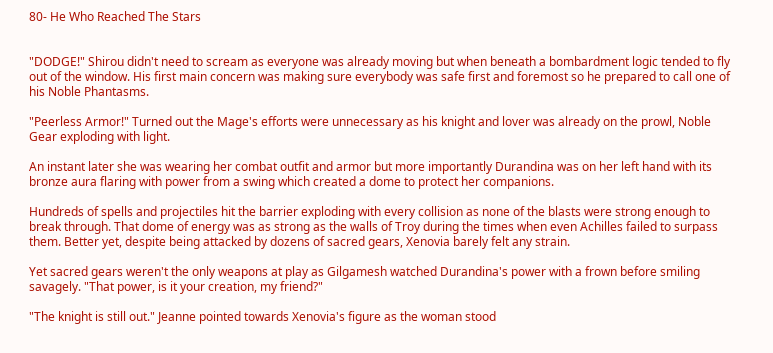80- He Who Reached The Stars


"DODGE!" Shirou didn't need to scream as everyone was already moving but when beneath a bombardment logic tended to fly out of the window. His first main concern was making sure everybody was safe first and foremost so he prepared to call one of his Noble Phantasms.

"Peerless Armor!" Turned out the Mage's efforts were unnecessary as his knight and lover was already on the prowl, Noble Gear exploding with light.

An instant later she was wearing her combat outfit and armor but more importantly Durandina was on her left hand with its bronze aura flaring with power from a swing which created a dome to protect her companions.

Hundreds of spells and projectiles hit the barrier exploding with every collision as none of the blasts were strong enough to break through. That dome of energy was as strong as the walls of Troy during the times when even Achilles failed to surpass them. Better yet, despite being attacked by dozens of sacred gears, Xenovia barely felt any strain.

Yet sacred gears weren't the only weapons at play as Gilgamesh watched Durandina's power with a frown before smiling savagely. "That power, is it your creation, my friend?"

"The knight is still out." Jeanne pointed towards Xenovia's figure as the woman stood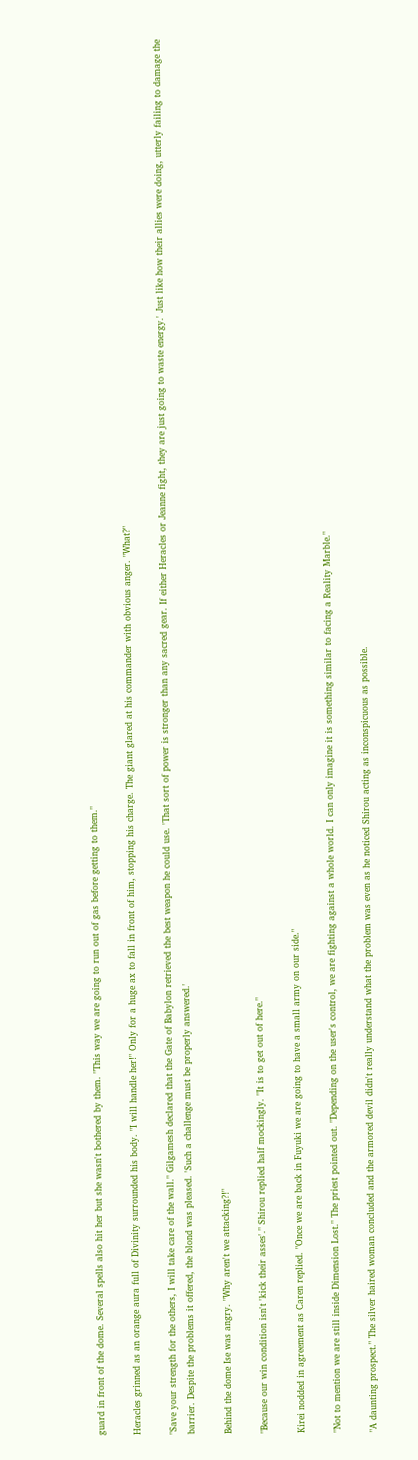guard in front of the dome. Several spells also hit her but she wasn't bothered by them. "This way we are going to run out of gas before getting to them."

Heracles grinned as an orange aura full of Divinity surrounded his body. "I will handle her!" Only for a huge ax to fall in front of him, stopping his charge. The giant glared at his commander with obvious anger. "What?"

"Save your strength for the others, I will take care of the wall." Gilgamesh declared that the Gate of Babylon retrieved the best weapon he could use. 'That sort of power is stronger than any sacred gear. If either Heracles or Jeanne fight, they are just going to waste energy.' Just like how their allies were doing, utterly failing to damage the barrier. Despite the problems it offered, the blond was pleased. 'Such a challenge must be properly answered.'

Behind the dome Ise was angry. "Why aren't we attacking?!"

"Because our win condition isn't 'kick their asses'." Shirou replied half mockingly. "It is to get out of here."

Kirei nodded in agreement as Caren replied. "Once we are back in Fuyuki we are going to have a small army on our side."

"Not to mention we are still inside Dimension Lost." The priest pointed out. "Depending on the user's control, we are fighting against a whole world. I can only imagine it is something similar to facing a Reality Marble."

"A daunting prospect." The silver haired woman concluded and the armored devil didn't really understand what the problem was even as he noticed Shirou acting as inconspicuous as possible.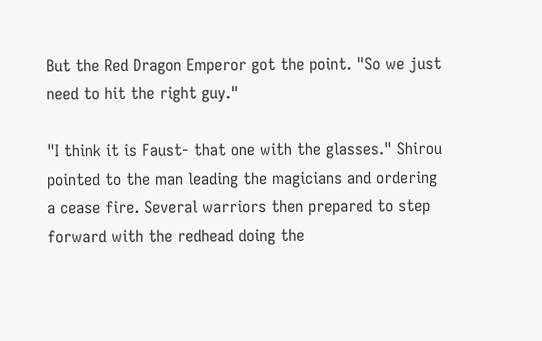But the Red Dragon Emperor got the point. "So we just need to hit the right guy."

"I think it is Faust- that one with the glasses." Shirou pointed to the man leading the magicians and ordering a cease fire. Several warriors then prepared to step forward with the redhead doing the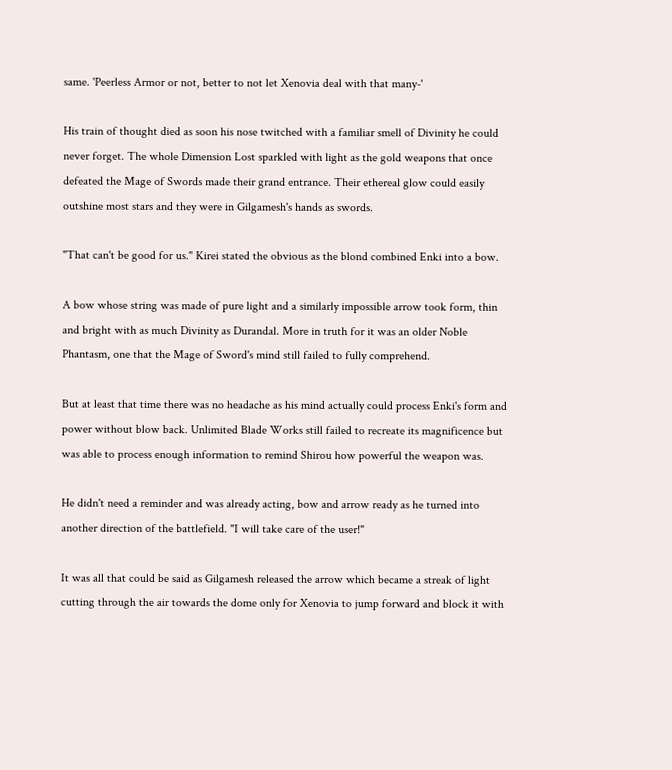same. 'Peerless Armor or not, better to not let Xenovia deal with that many-'

His train of thought died as soon his nose twitched with a familiar smell of Divinity he could never forget. The whole Dimension Lost sparkled with light as the gold weapons that once defeated the Mage of Swords made their grand entrance. Their ethereal glow could easily outshine most stars and they were in Gilgamesh's hands as swords.

"That can't be good for us." Kirei stated the obvious as the blond combined Enki into a bow.

A bow whose string was made of pure light and a similarly impossible arrow took form, thin and bright with as much Divinity as Durandal. More in truth for it was an older Noble Phantasm, one that the Mage of Sword's mind still failed to fully comprehend.

But at least that time there was no headache as his mind actually could process Enki's form and power without blow back. Unlimited Blade Works still failed to recreate its magnificence but was able to process enough information to remind Shirou how powerful the weapon was.

He didn't need a reminder and was already acting, bow and arrow ready as he turned into another direction of the battlefield. "I will take care of the user!"

It was all that could be said as Gilgamesh released the arrow which became a streak of light cutting through the air towards the dome only for Xenovia to jump forward and block it with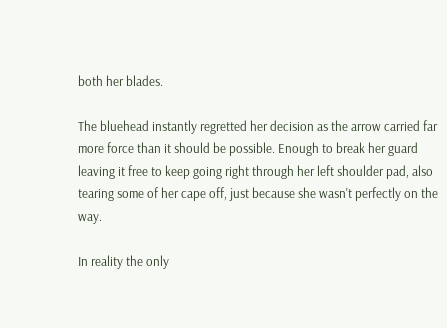both her blades.

The bluehead instantly regretted her decision as the arrow carried far more force than it should be possible. Enough to break her guard leaving it free to keep going right through her left shoulder pad, also tearing some of her cape off, just because she wasn't perfectly on the way.

In reality the only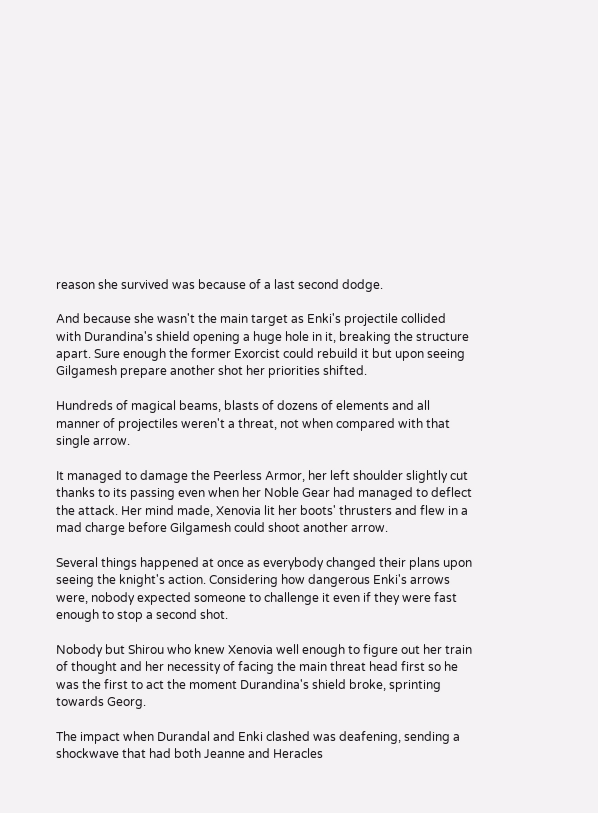reason she survived was because of a last second dodge.

And because she wasn't the main target as Enki's projectile collided with Durandina's shield opening a huge hole in it, breaking the structure apart. Sure enough the former Exorcist could rebuild it but upon seeing Gilgamesh prepare another shot her priorities shifted.

Hundreds of magical beams, blasts of dozens of elements and all manner of projectiles weren't a threat, not when compared with that single arrow.

It managed to damage the Peerless Armor, her left shoulder slightly cut thanks to its passing even when her Noble Gear had managed to deflect the attack. Her mind made, Xenovia lit her boots' thrusters and flew in a mad charge before Gilgamesh could shoot another arrow.

Several things happened at once as everybody changed their plans upon seeing the knight's action. Considering how dangerous Enki's arrows were, nobody expected someone to challenge it even if they were fast enough to stop a second shot.

Nobody but Shirou who knew Xenovia well enough to figure out her train of thought and her necessity of facing the main threat head first so he was the first to act the moment Durandina's shield broke, sprinting towards Georg.

The impact when Durandal and Enki clashed was deafening, sending a shockwave that had both Jeanne and Heracles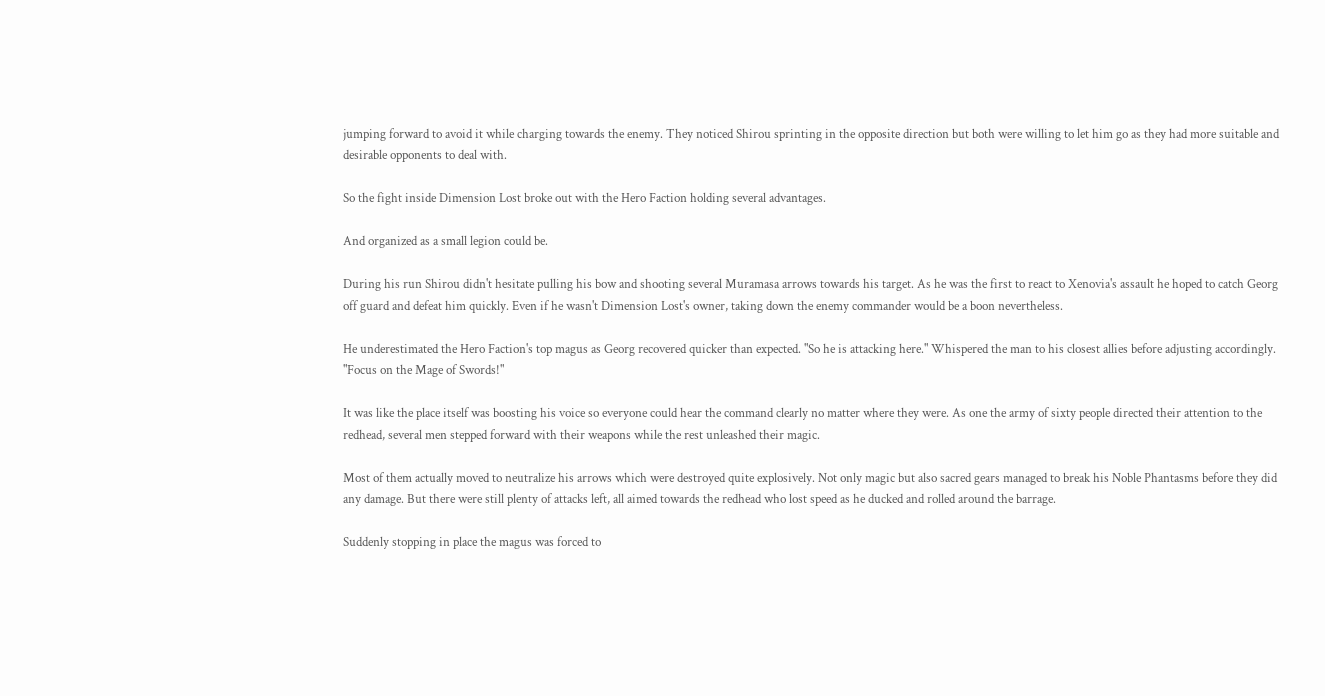jumping forward to avoid it while charging towards the enemy. They noticed Shirou sprinting in the opposite direction but both were willing to let him go as they had more suitable and desirable opponents to deal with.

So the fight inside Dimension Lost broke out with the Hero Faction holding several advantages.

And organized as a small legion could be.

During his run Shirou didn't hesitate pulling his bow and shooting several Muramasa arrows towards his target. As he was the first to react to Xenovia's assault he hoped to catch Georg off guard and defeat him quickly. Even if he wasn't Dimension Lost's owner, taking down the enemy commander would be a boon nevertheless.

He underestimated the Hero Faction's top magus as Georg recovered quicker than expected. "So he is attacking here." Whispered the man to his closest allies before adjusting accordingly. "Focus on the Mage of Swords!"

It was like the place itself was boosting his voice so everyone could hear the command clearly no matter where they were. As one the army of sixty people directed their attention to the redhead, several men stepped forward with their weapons while the rest unleashed their magic.

Most of them actually moved to neutralize his arrows which were destroyed quite explosively. Not only magic but also sacred gears managed to break his Noble Phantasms before they did any damage. But there were still plenty of attacks left, all aimed towards the redhead who lost speed as he ducked and rolled around the barrage.

Suddenly stopping in place the magus was forced to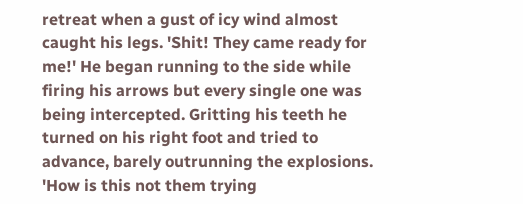retreat when a gust of icy wind almost caught his legs. 'Shit! They came ready for me!' He began running to the side while firing his arrows but every single one was being intercepted. Gritting his teeth he turned on his right foot and tried to advance, barely outrunning the explosions. 'How is this not them trying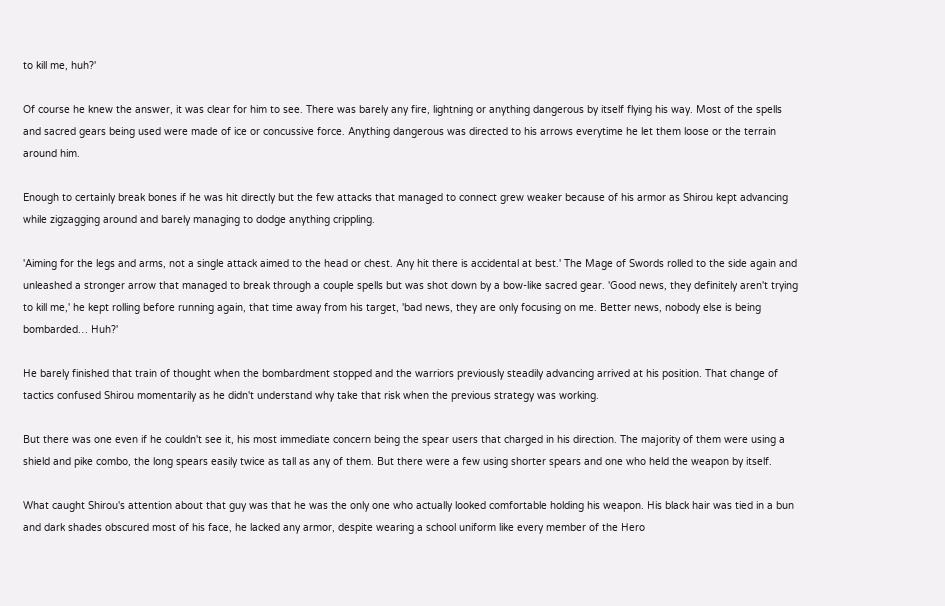to kill me, huh?'

Of course he knew the answer, it was clear for him to see. There was barely any fire, lightning or anything dangerous by itself flying his way. Most of the spells and sacred gears being used were made of ice or concussive force. Anything dangerous was directed to his arrows everytime he let them loose or the terrain around him.

Enough to certainly break bones if he was hit directly but the few attacks that managed to connect grew weaker because of his armor as Shirou kept advancing while zigzagging around and barely managing to dodge anything crippling.

'Aiming for the legs and arms, not a single attack aimed to the head or chest. Any hit there is accidental at best.' The Mage of Swords rolled to the side again and unleashed a stronger arrow that managed to break through a couple spells but was shot down by a bow-like sacred gear. 'Good news, they definitely aren't trying to kill me,' he kept rolling before running again, that time away from his target, 'bad news, they are only focusing on me. Better news, nobody else is being bombarded… Huh?'

He barely finished that train of thought when the bombardment stopped and the warriors previously steadily advancing arrived at his position. That change of tactics confused Shirou momentarily as he didn't understand why take that risk when the previous strategy was working.

But there was one even if he couldn't see it, his most immediate concern being the spear users that charged in his direction. The majority of them were using a shield and pike combo, the long spears easily twice as tall as any of them. But there were a few using shorter spears and one who held the weapon by itself.

What caught Shirou's attention about that guy was that he was the only one who actually looked comfortable holding his weapon. His black hair was tied in a bun and dark shades obscured most of his face, he lacked any armor, despite wearing a school uniform like every member of the Hero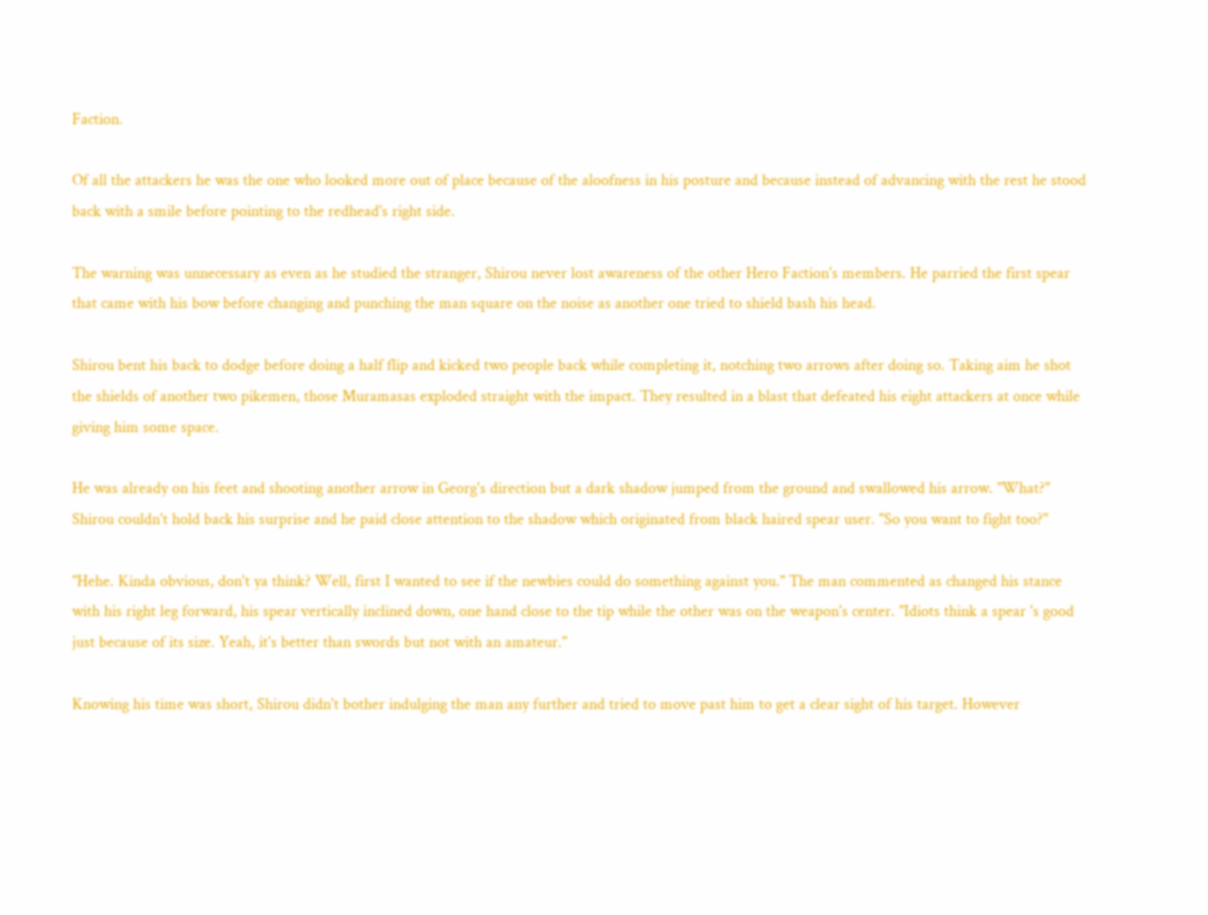Faction.

Of all the attackers he was the one who looked more out of place because of the aloofness in his posture and because instead of advancing with the rest he stood back with a smile before pointing to the redhead's right side.

The warning was unnecessary as even as he studied the stranger, Shirou never lost awareness of the other Hero Faction's members. He parried the first spear that came with his bow before changing and punching the man square on the noise as another one tried to shield bash his head.

Shirou bent his back to dodge before doing a half flip and kicked two people back while completing it, notching two arrows after doing so. Taking aim he shot the shields of another two pikemen, those Muramasas exploded straight with the impact. They resulted in a blast that defeated his eight attackers at once while giving him some space.

He was already on his feet and shooting another arrow in Georg's direction but a dark shadow jumped from the ground and swallowed his arrow. "What?" Shirou couldn't hold back his surprise and he paid close attention to the shadow which originated from black haired spear user. "So you want to fight too?"

"Hehe. Kinda obvious, don't ya think? Well, first I wanted to see if the newbies could do something against you." The man commented as changed his stance with his right leg forward, his spear vertically inclined down, one hand close to the tip while the other was on the weapon's center. "Idiots think a spear 's good just because of its size. Yeah, it's better than swords but not with an amateur."

Knowing his time was short, Shirou didn't bother indulging the man any further and tried to move past him to get a clear sight of his target. However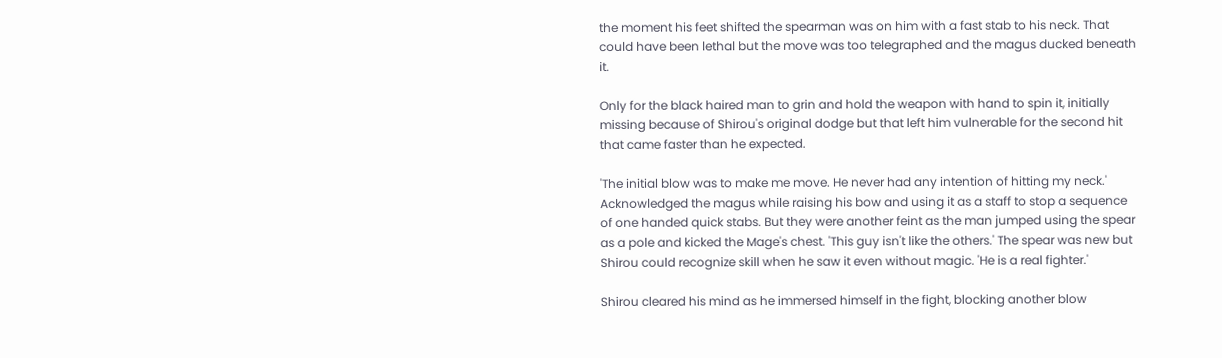the moment his feet shifted the spearman was on him with a fast stab to his neck. That could have been lethal but the move was too telegraphed and the magus ducked beneath it.

Only for the black haired man to grin and hold the weapon with hand to spin it, initially missing because of Shirou's original dodge but that left him vulnerable for the second hit that came faster than he expected.

'The initial blow was to make me move. He never had any intention of hitting my neck.' Acknowledged the magus while raising his bow and using it as a staff to stop a sequence of one handed quick stabs. But they were another feint as the man jumped using the spear as a pole and kicked the Mage's chest. 'This guy isn't like the others.' The spear was new but Shirou could recognize skill when he saw it even without magic. 'He is a real fighter.'

Shirou cleared his mind as he immersed himself in the fight, blocking another blow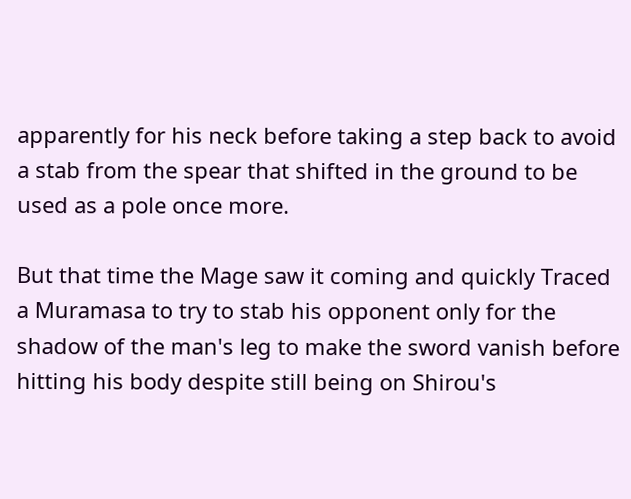apparently for his neck before taking a step back to avoid a stab from the spear that shifted in the ground to be used as a pole once more.

But that time the Mage saw it coming and quickly Traced a Muramasa to try to stab his opponent only for the shadow of the man's leg to make the sword vanish before hitting his body despite still being on Shirou's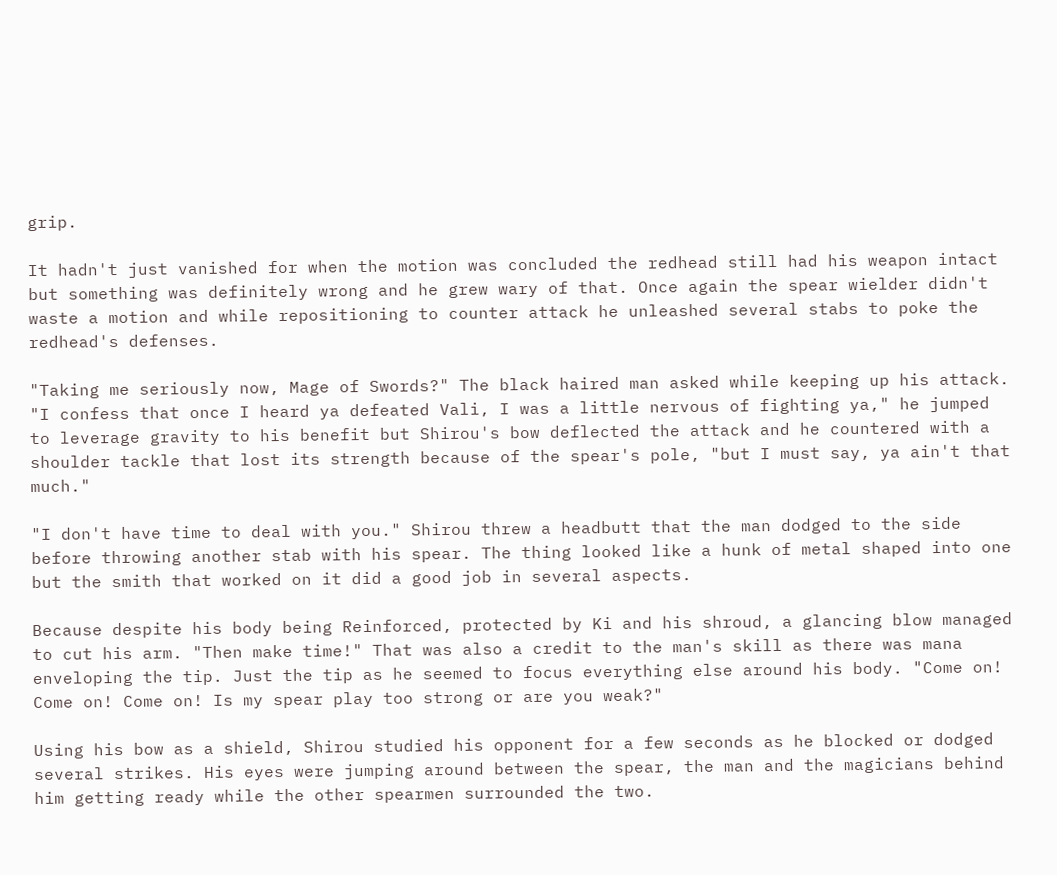grip.

It hadn't just vanished for when the motion was concluded the redhead still had his weapon intact but something was definitely wrong and he grew wary of that. Once again the spear wielder didn't waste a motion and while repositioning to counter attack he unleashed several stabs to poke the redhead's defenses.

"Taking me seriously now, Mage of Swords?" The black haired man asked while keeping up his attack. "I confess that once I heard ya defeated Vali, I was a little nervous of fighting ya," he jumped to leverage gravity to his benefit but Shirou's bow deflected the attack and he countered with a shoulder tackle that lost its strength because of the spear's pole, "but I must say, ya ain't that much."

"I don't have time to deal with you." Shirou threw a headbutt that the man dodged to the side before throwing another stab with his spear. The thing looked like a hunk of metal shaped into one but the smith that worked on it did a good job in several aspects.

Because despite his body being Reinforced, protected by Ki and his shroud, a glancing blow managed to cut his arm. "Then make time!" That was also a credit to the man's skill as there was mana enveloping the tip. Just the tip as he seemed to focus everything else around his body. "Come on! Come on! Come on! Is my spear play too strong or are you weak?"

Using his bow as a shield, Shirou studied his opponent for a few seconds as he blocked or dodged several strikes. His eyes were jumping around between the spear, the man and the magicians behind him getting ready while the other spearmen surrounded the two.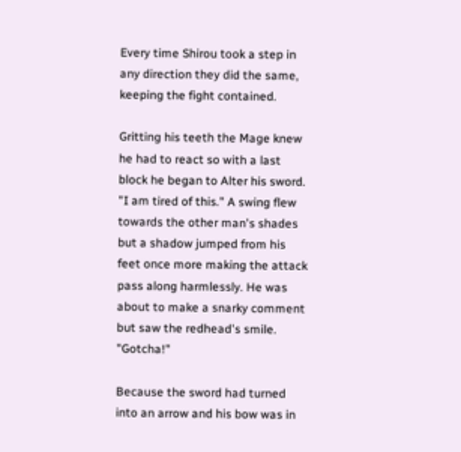Every time Shirou took a step in any direction they did the same, keeping the fight contained.

Gritting his teeth the Mage knew he had to react so with a last block he began to Alter his sword. "I am tired of this." A swing flew towards the other man's shades but a shadow jumped from his feet once more making the attack pass along harmlessly. He was about to make a snarky comment but saw the redhead's smile. "Gotcha!"

Because the sword had turned into an arrow and his bow was in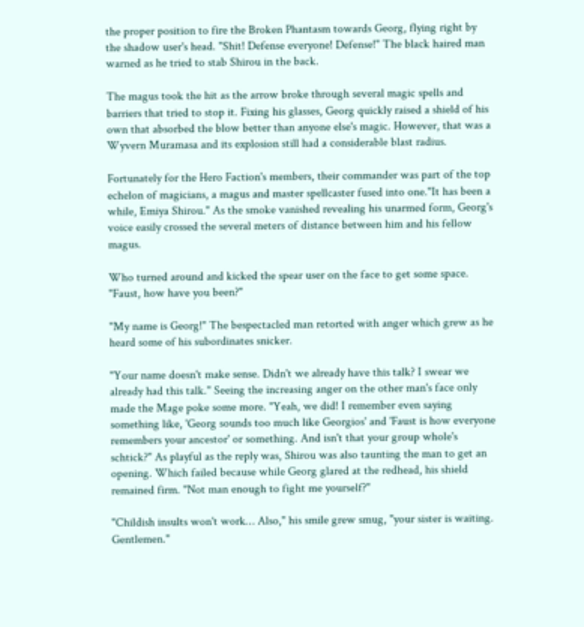the proper position to fire the Broken Phantasm towards Georg, flying right by the shadow user's head. "Shit! Defense everyone! Defense!" The black haired man warned as he tried to stab Shirou in the back.

The magus took the hit as the arrow broke through several magic spells and barriers that tried to stop it. Fixing his glasses, Georg quickly raised a shield of his own that absorbed the blow better than anyone else's magic. However, that was a Wyvern Muramasa and its explosion still had a considerable blast radius.

Fortunately for the Hero Faction's members, their commander was part of the top echelon of magicians, a magus and master spellcaster fused into one."It has been a while, Emiya Shirou." As the smoke vanished revealing his unarmed form, Georg's voice easily crossed the several meters of distance between him and his fellow magus.

Who turned around and kicked the spear user on the face to get some space. "Faust, how have you been?"

"My name is Georg!" The bespectacled man retorted with anger which grew as he heard some of his subordinates snicker.

"Your name doesn't make sense. Didn't we already have this talk? I swear we already had this talk." Seeing the increasing anger on the other man's face only made the Mage poke some more. "Yeah, we did! I remember even saying something like, 'Georg sounds too much like Georgios' and 'Faust is how everyone remembers your ancestor' or something. And isn't that your group whole's schtick?" As playful as the reply was, Shirou was also taunting the man to get an opening. Which failed because while Georg glared at the redhead, his shield remained firm. "Not man enough to fight me yourself?"

"Childish insults won't work… Also," his smile grew smug, "your sister is waiting. Gentlemen."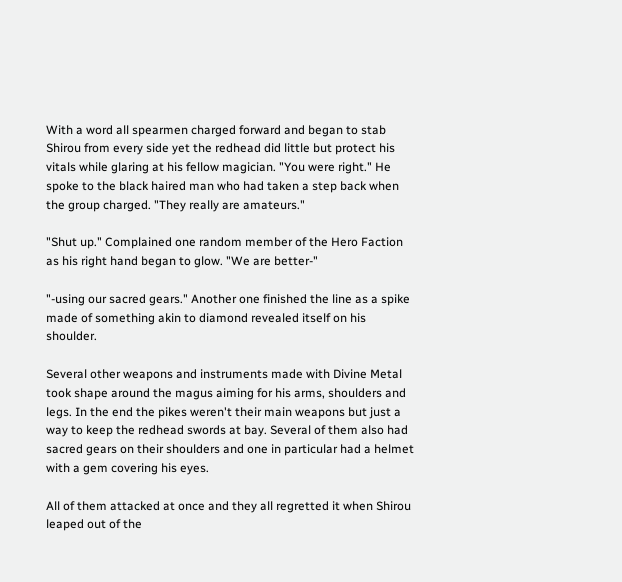With a word all spearmen charged forward and began to stab Shirou from every side yet the redhead did little but protect his vitals while glaring at his fellow magician. "You were right." He spoke to the black haired man who had taken a step back when the group charged. "They really are amateurs."

"Shut up." Complained one random member of the Hero Faction as his right hand began to glow. "We are better-"

"-using our sacred gears." Another one finished the line as a spike made of something akin to diamond revealed itself on his shoulder.

Several other weapons and instruments made with Divine Metal took shape around the magus aiming for his arms, shoulders and legs. In the end the pikes weren't their main weapons but just a way to keep the redhead swords at bay. Several of them also had sacred gears on their shoulders and one in particular had a helmet with a gem covering his eyes.

All of them attacked at once and they all regretted it when Shirou leaped out of the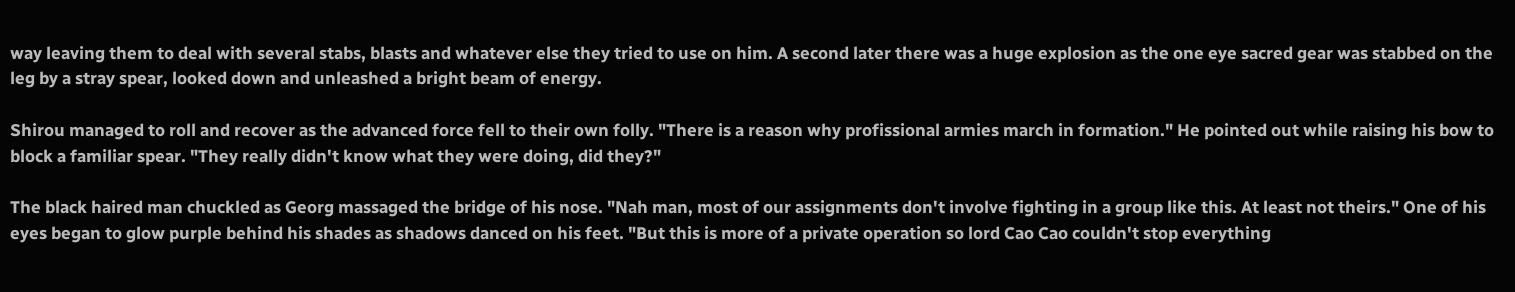way leaving them to deal with several stabs, blasts and whatever else they tried to use on him. A second later there was a huge explosion as the one eye sacred gear was stabbed on the leg by a stray spear, looked down and unleashed a bright beam of energy.

Shirou managed to roll and recover as the advanced force fell to their own folly. "There is a reason why profissional armies march in formation." He pointed out while raising his bow to block a familiar spear. "They really didn't know what they were doing, did they?"

The black haired man chuckled as Georg massaged the bridge of his nose. "Nah man, most of our assignments don't involve fighting in a group like this. At least not theirs." One of his eyes began to glow purple behind his shades as shadows danced on his feet. "But this is more of a private operation so lord Cao Cao couldn't stop everything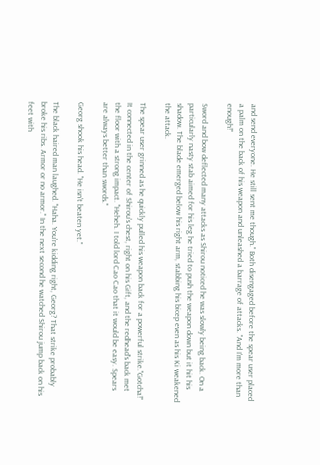and send everyone. He still sent me though." Both disengaged before the spear user placed a palm on the back of his weapon and unleashed a barrage of attacks. "And I'm more than enough!"

Sword and bow deflected many attacks as Shirou noticed he was slowly being back. On a particularly nasty stab aimed for his leg he tried to push the weapon down but it hit his shadow. The blade emerged below his right arm, stabbing his bicep even as his Ki weakened the attack.

The spear user grinned as he quickly pulled his weapon back for a powerful strike."Gotcha!" It connected in the center of Shirou's chest, right on his Gift, and the redhead's back met the floor with a strong impact. "Heheh. I told lord Cao Cao that it would be easy. Spears are always better than swords."

Georg shook his head. "He isn't beaten yet."

The black haired man laughed. "Haha. You're kidding right, Georg? That strike probably broke his ribs. Armor or no armor." In the next second he watched Shirou jump back on his feet with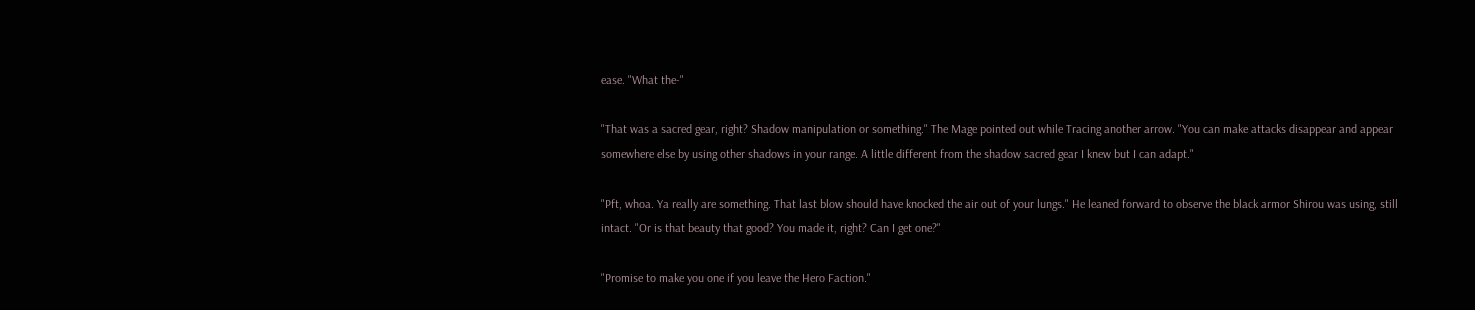ease. "What the-"

"That was a sacred gear, right? Shadow manipulation or something." The Mage pointed out while Tracing another arrow. "You can make attacks disappear and appear somewhere else by using other shadows in your range. A little different from the shadow sacred gear I knew but I can adapt."

"Pft, whoa. Ya really are something. That last blow should have knocked the air out of your lungs." He leaned forward to observe the black armor Shirou was using, still intact. "Or is that beauty that good? You made it, right? Can I get one?"

"Promise to make you one if you leave the Hero Faction."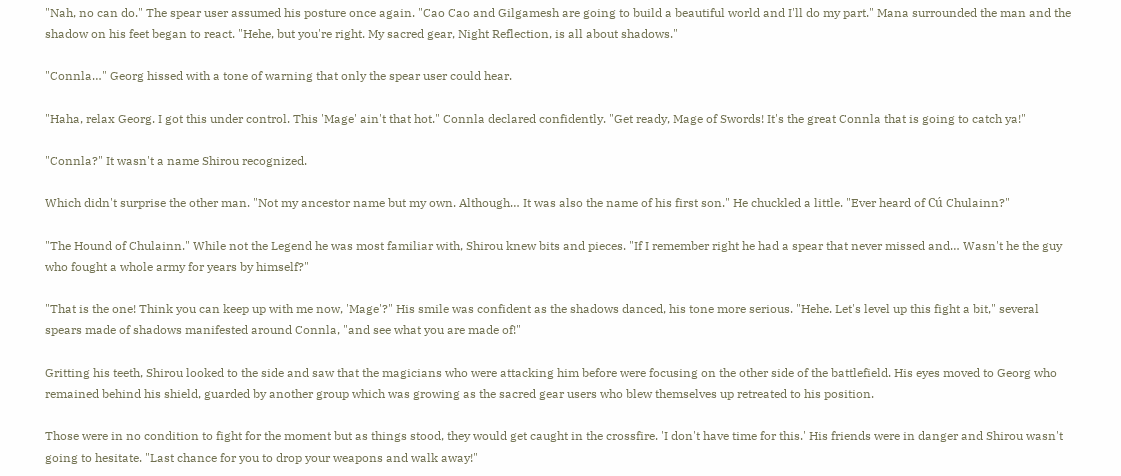"Nah, no can do." The spear user assumed his posture once again. "Cao Cao and Gilgamesh are going to build a beautiful world and I'll do my part." Mana surrounded the man and the shadow on his feet began to react. "Hehe, but you're right. My sacred gear, Night Reflection, is all about shadows."

"Connla…" Georg hissed with a tone of warning that only the spear user could hear.

"Haha, relax Georg. I got this under control. This 'Mage' ain't that hot." Connla declared confidently. "Get ready, Mage of Swords! It's the great Connla that is going to catch ya!"

"Connla?" It wasn't a name Shirou recognized.

Which didn't surprise the other man. "Not my ancestor name but my own. Although… It was also the name of his first son." He chuckled a little. "Ever heard of Cú Chulainn?"

"The Hound of Chulainn." While not the Legend he was most familiar with, Shirou knew bits and pieces. "If I remember right he had a spear that never missed and… Wasn't he the guy who fought a whole army for years by himself?"

"That is the one! Think you can keep up with me now, 'Mage'?" His smile was confident as the shadows danced, his tone more serious. "Hehe. Let's level up this fight a bit," several spears made of shadows manifested around Connla, "and see what you are made of!"

Gritting his teeth, Shirou looked to the side and saw that the magicians who were attacking him before were focusing on the other side of the battlefield. His eyes moved to Georg who remained behind his shield, guarded by another group which was growing as the sacred gear users who blew themselves up retreated to his position.

Those were in no condition to fight for the moment but as things stood, they would get caught in the crossfire. 'I don't have time for this.' His friends were in danger and Shirou wasn't going to hesitate. "Last chance for you to drop your weapons and walk away!"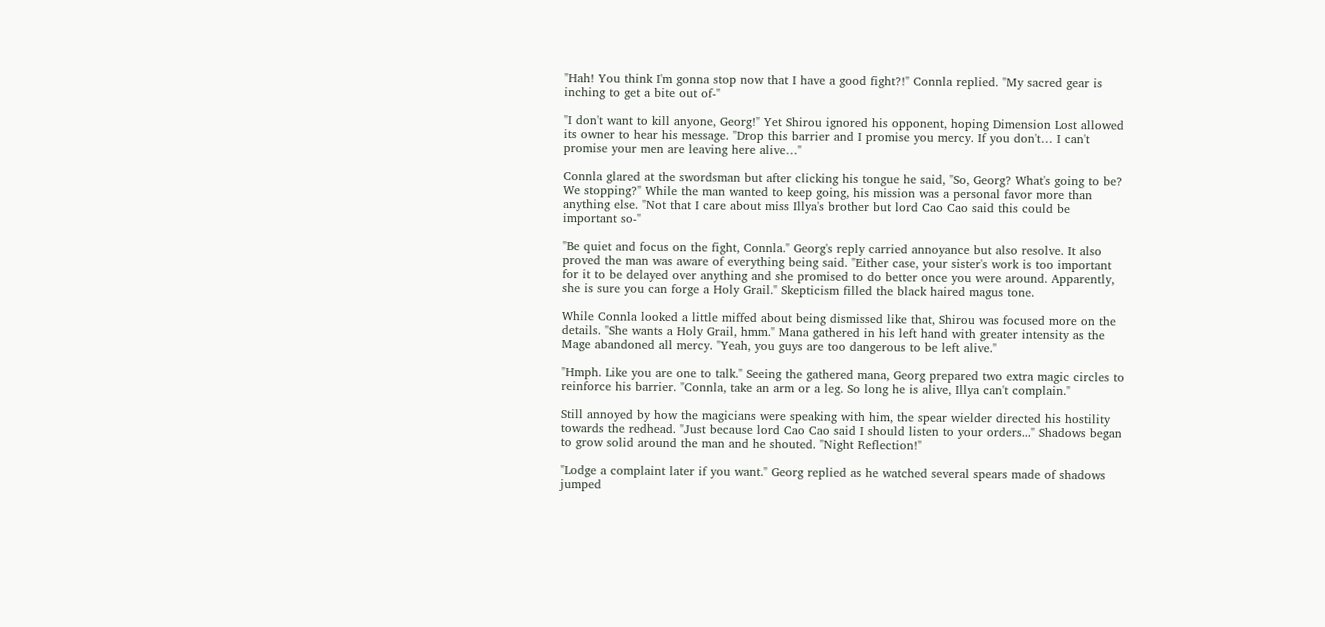"Hah! You think I'm gonna stop now that I have a good fight?!" Connla replied. "My sacred gear is inching to get a bite out of-"

"I don't want to kill anyone, Georg!" Yet Shirou ignored his opponent, hoping Dimension Lost allowed its owner to hear his message. "Drop this barrier and I promise you mercy. If you don't… I can't promise your men are leaving here alive…"

Connla glared at the swordsman but after clicking his tongue he said, "So, Georg? What's going to be? We stopping?" While the man wanted to keep going, his mission was a personal favor more than anything else. "Not that I care about miss Illya's brother but lord Cao Cao said this could be important so-"

"Be quiet and focus on the fight, Connla." Georg's reply carried annoyance but also resolve. It also proved the man was aware of everything being said. "Either case, your sister's work is too important for it to be delayed over anything and she promised to do better once you were around. Apparently, she is sure you can forge a Holy Grail." Skepticism filled the black haired magus tone.

While Connla looked a little miffed about being dismissed like that, Shirou was focused more on the details. "She wants a Holy Grail, hmm." Mana gathered in his left hand with greater intensity as the Mage abandoned all mercy. "Yeah, you guys are too dangerous to be left alive."

"Hmph. Like you are one to talk." Seeing the gathered mana, Georg prepared two extra magic circles to reinforce his barrier. "Connla, take an arm or a leg. So long he is alive, Illya can't complain."

Still annoyed by how the magicians were speaking with him, the spear wielder directed his hostility towards the redhead. "Just because lord Cao Cao said I should listen to your orders..." Shadows began to grow solid around the man and he shouted. "Night Reflection!"

"Lodge a complaint later if you want." Georg replied as he watched several spears made of shadows jumped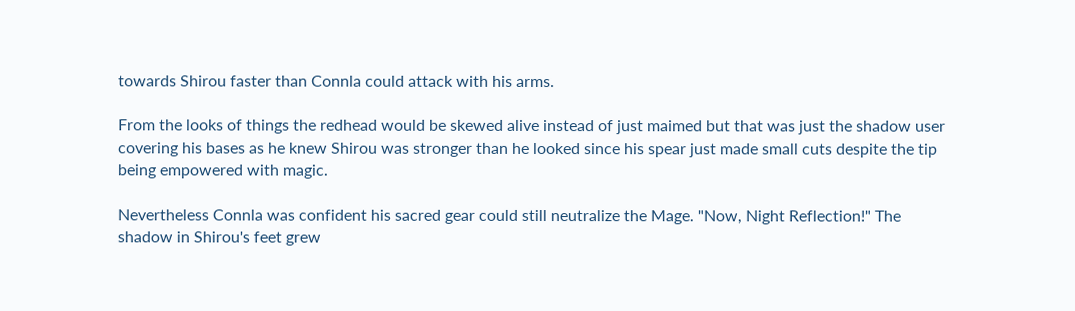towards Shirou faster than Connla could attack with his arms.

From the looks of things the redhead would be skewed alive instead of just maimed but that was just the shadow user covering his bases as he knew Shirou was stronger than he looked since his spear just made small cuts despite the tip being empowered with magic.

Nevertheless Connla was confident his sacred gear could still neutralize the Mage. "Now, Night Reflection!" The shadow in Shirou's feet grew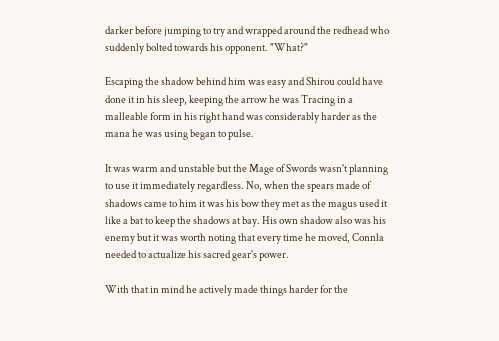darker before jumping to try and wrapped around the redhead who suddenly bolted towards his opponent. "What?"

Escaping the shadow behind him was easy and Shirou could have done it in his sleep, keeping the arrow he was Tracing in a malleable form in his right hand was considerably harder as the mana he was using began to pulse.

It was warm and unstable but the Mage of Swords wasn't planning to use it immediately regardless. No, when the spears made of shadows came to him it was his bow they met as the magus used it like a bat to keep the shadows at bay. His own shadow also was his enemy but it was worth noting that every time he moved, Connla needed to actualize his sacred gear's power.

With that in mind he actively made things harder for the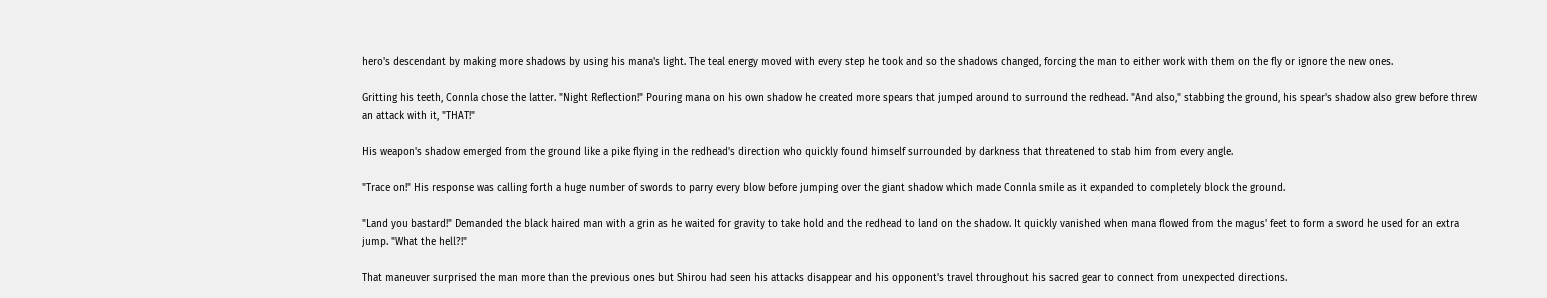hero's descendant by making more shadows by using his mana's light. The teal energy moved with every step he took and so the shadows changed, forcing the man to either work with them on the fly or ignore the new ones.

Gritting his teeth, Connla chose the latter. "Night Reflection!" Pouring mana on his own shadow he created more spears that jumped around to surround the redhead. "And also," stabbing the ground, his spear's shadow also grew before threw an attack with it, "THAT!"

His weapon's shadow emerged from the ground like a pike flying in the redhead's direction who quickly found himself surrounded by darkness that threatened to stab him from every angle.

"Trace on!" His response was calling forth a huge number of swords to parry every blow before jumping over the giant shadow which made Connla smile as it expanded to completely block the ground.

"Land you bastard!" Demanded the black haired man with a grin as he waited for gravity to take hold and the redhead to land on the shadow. It quickly vanished when mana flowed from the magus' feet to form a sword he used for an extra jump. "What the hell?!"

That maneuver surprised the man more than the previous ones but Shirou had seen his attacks disappear and his opponent's travel throughout his sacred gear to connect from unexpected directions.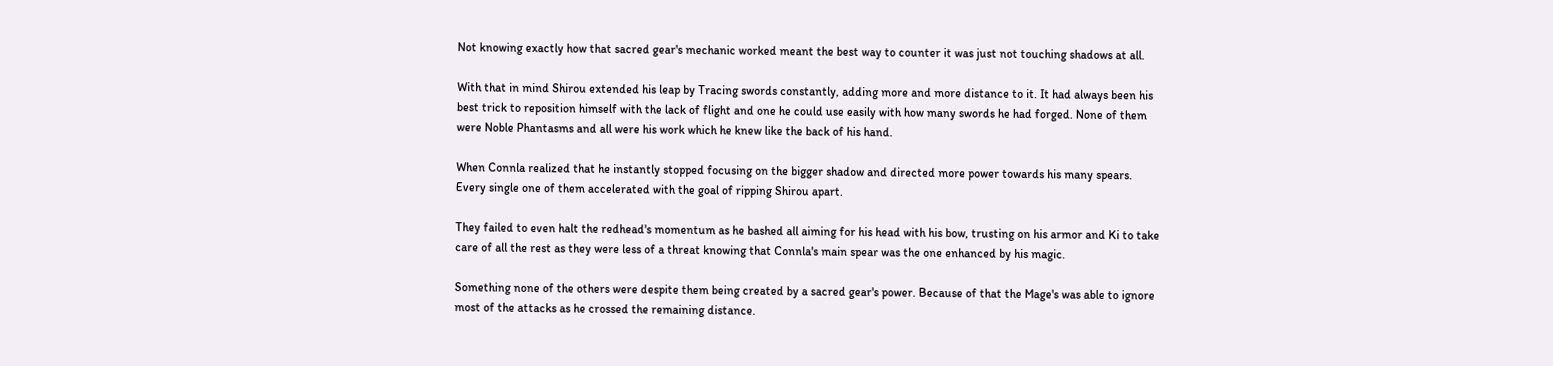Not knowing exactly how that sacred gear's mechanic worked meant the best way to counter it was just not touching shadows at all.

With that in mind Shirou extended his leap by Tracing swords constantly, adding more and more distance to it. It had always been his best trick to reposition himself with the lack of flight and one he could use easily with how many swords he had forged. None of them were Noble Phantasms and all were his work which he knew like the back of his hand.

When Connla realized that he instantly stopped focusing on the bigger shadow and directed more power towards his many spears. Every single one of them accelerated with the goal of ripping Shirou apart.

They failed to even halt the redhead's momentum as he bashed all aiming for his head with his bow, trusting on his armor and Ki to take care of all the rest as they were less of a threat knowing that Connla's main spear was the one enhanced by his magic.

Something none of the others were despite them being created by a sacred gear's power. Because of that the Mage's was able to ignore most of the attacks as he crossed the remaining distance.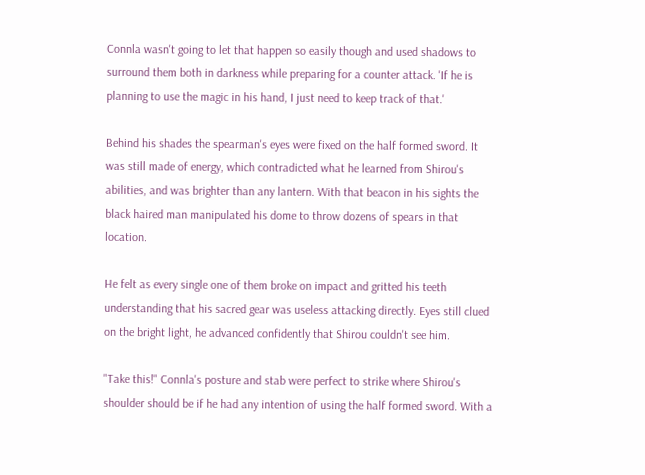Connla wasn't going to let that happen so easily though and used shadows to surround them both in darkness while preparing for a counter attack. 'If he is planning to use the magic in his hand, I just need to keep track of that.'

Behind his shades the spearman's eyes were fixed on the half formed sword. It was still made of energy, which contradicted what he learned from Shirou's abilities, and was brighter than any lantern. With that beacon in his sights the black haired man manipulated his dome to throw dozens of spears in that location.

He felt as every single one of them broke on impact and gritted his teeth understanding that his sacred gear was useless attacking directly. Eyes still clued on the bright light, he advanced confidently that Shirou couldn't see him.

"Take this!" Connla's posture and stab were perfect to strike where Shirou's shoulder should be if he had any intention of using the half formed sword. With a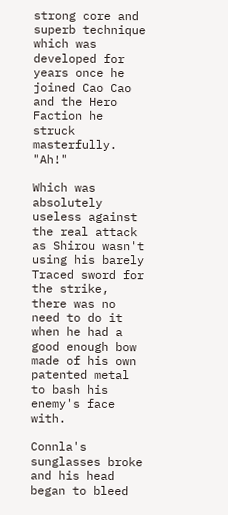strong core and superb technique which was developed for years once he joined Cao Cao and the Hero Faction he struck masterfully. "Ah!"

Which was absolutely useless against the real attack as Shirou wasn't using his barely Traced sword for the strike, there was no need to do it when he had a good enough bow made of his own patented metal to bash his enemy's face with.

Connla's sunglasses broke and his head began to bleed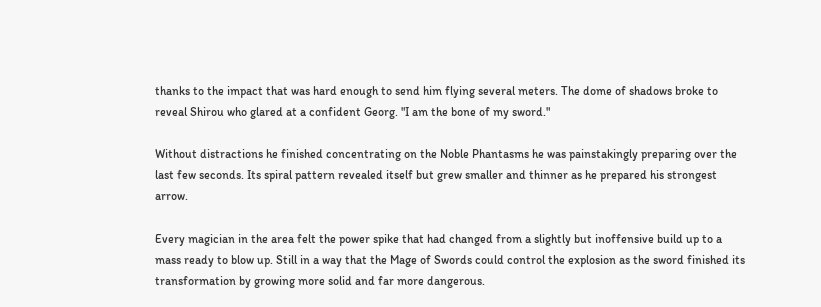thanks to the impact that was hard enough to send him flying several meters. The dome of shadows broke to reveal Shirou who glared at a confident Georg. "I am the bone of my sword."

Without distractions he finished concentrating on the Noble Phantasms he was painstakingly preparing over the last few seconds. Its spiral pattern revealed itself but grew smaller and thinner as he prepared his strongest arrow.

Every magician in the area felt the power spike that had changed from a slightly but inoffensive build up to a mass ready to blow up. Still in a way that the Mage of Swords could control the explosion as the sword finished its transformation by growing more solid and far more dangerous.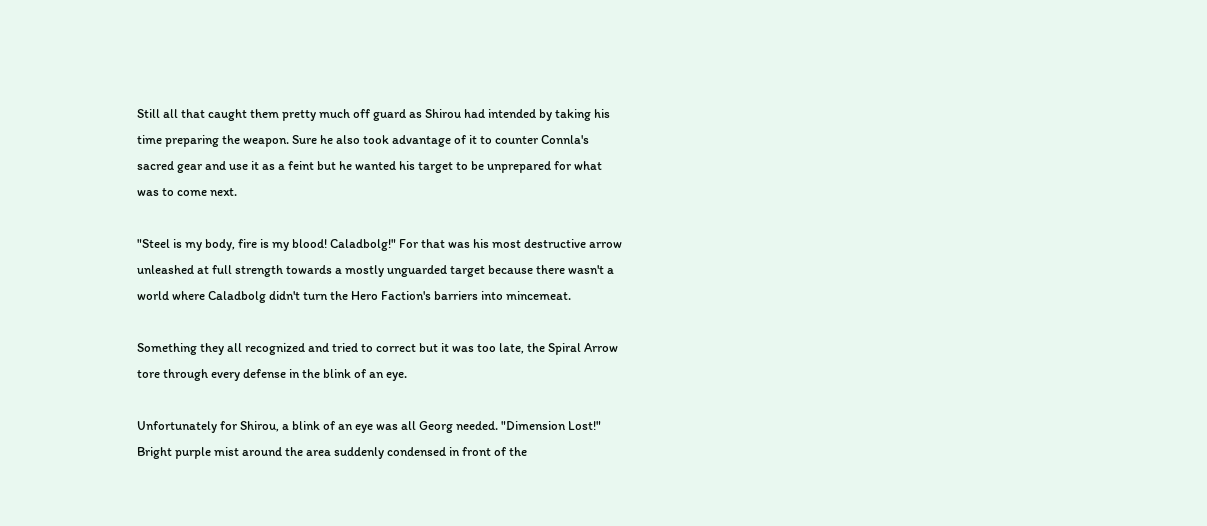Still all that caught them pretty much off guard as Shirou had intended by taking his time preparing the weapon. Sure he also took advantage of it to counter Connla's sacred gear and use it as a feint but he wanted his target to be unprepared for what was to come next.

"Steel is my body, fire is my blood! Caladbolg!" For that was his most destructive arrow unleashed at full strength towards a mostly unguarded target because there wasn't a world where Caladbolg didn't turn the Hero Faction's barriers into mincemeat.

Something they all recognized and tried to correct but it was too late, the Spiral Arrow tore through every defense in the blink of an eye.

Unfortunately for Shirou, a blink of an eye was all Georg needed. "Dimension Lost!" Bright purple mist around the area suddenly condensed in front of the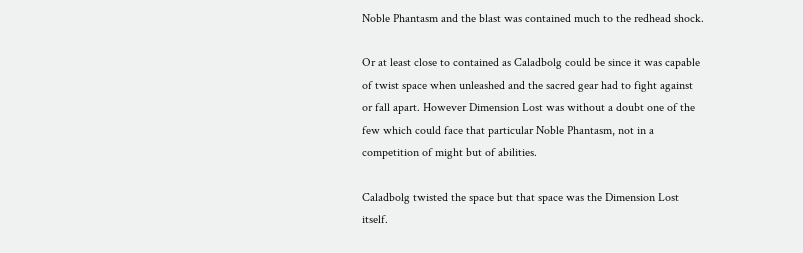Noble Phantasm and the blast was contained much to the redhead shock.

Or at least close to contained as Caladbolg could be since it was capable of twist space when unleashed and the sacred gear had to fight against or fall apart. However Dimension Lost was without a doubt one of the few which could face that particular Noble Phantasm, not in a competition of might but of abilities.

Caladbolg twisted the space but that space was the Dimension Lost itself.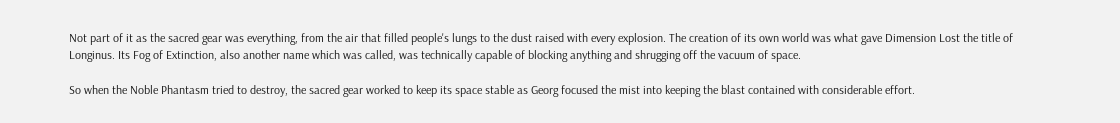Not part of it as the sacred gear was everything, from the air that filled people's lungs to the dust raised with every explosion. The creation of its own world was what gave Dimension Lost the title of Longinus. Its Fog of Extinction, also another name which was called, was technically capable of blocking anything and shrugging off the vacuum of space.

So when the Noble Phantasm tried to destroy, the sacred gear worked to keep its space stable as Georg focused the mist into keeping the blast contained with considerable effort.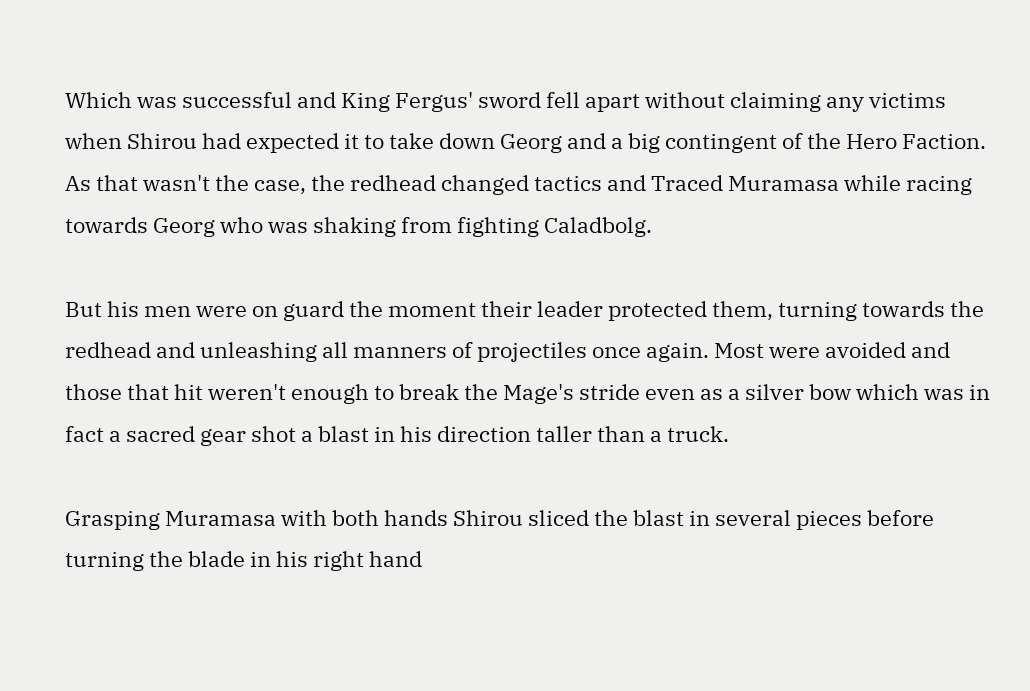Which was successful and King Fergus' sword fell apart without claiming any victims when Shirou had expected it to take down Georg and a big contingent of the Hero Faction. As that wasn't the case, the redhead changed tactics and Traced Muramasa while racing towards Georg who was shaking from fighting Caladbolg.

But his men were on guard the moment their leader protected them, turning towards the redhead and unleashing all manners of projectiles once again. Most were avoided and those that hit weren't enough to break the Mage's stride even as a silver bow which was in fact a sacred gear shot a blast in his direction taller than a truck.

Grasping Muramasa with both hands Shirou sliced the blast in several pieces before turning the blade in his right hand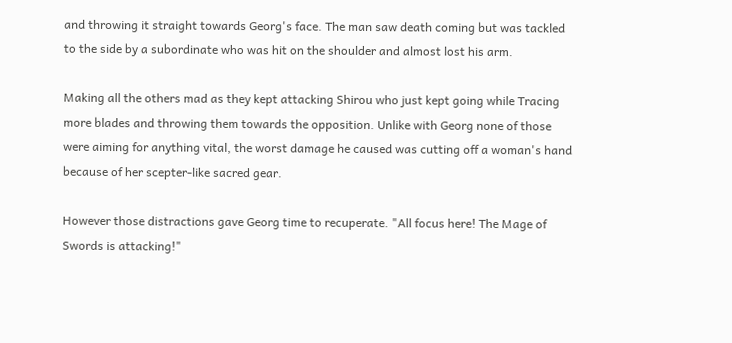and throwing it straight towards Georg's face. The man saw death coming but was tackled to the side by a subordinate who was hit on the shoulder and almost lost his arm.

Making all the others mad as they kept attacking Shirou who just kept going while Tracing more blades and throwing them towards the opposition. Unlike with Georg none of those were aiming for anything vital, the worst damage he caused was cutting off a woman's hand because of her scepter-like sacred gear.

However those distractions gave Georg time to recuperate. "All focus here! The Mage of Swords is attacking!"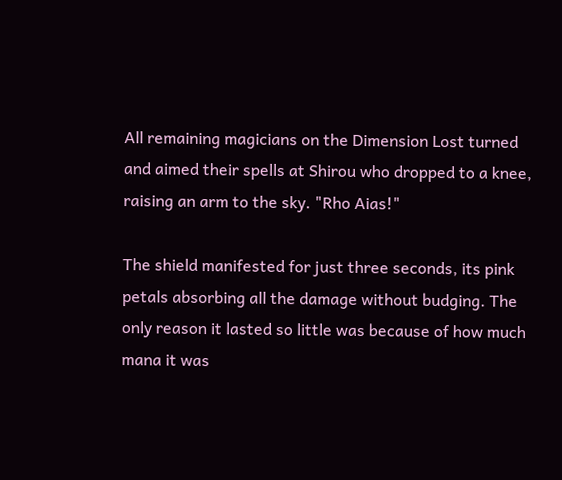All remaining magicians on the Dimension Lost turned and aimed their spells at Shirou who dropped to a knee, raising an arm to the sky. "Rho Aias!"

The shield manifested for just three seconds, its pink petals absorbing all the damage without budging. The only reason it lasted so little was because of how much mana it was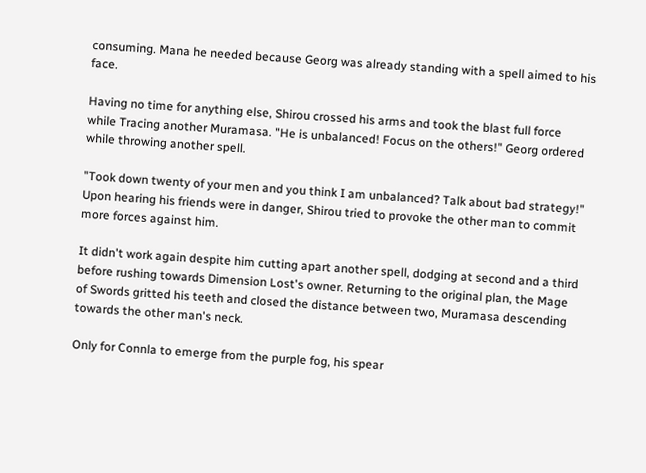consuming. Mana he needed because Georg was already standing with a spell aimed to his face.

Having no time for anything else, Shirou crossed his arms and took the blast full force while Tracing another Muramasa. "He is unbalanced! Focus on the others!" Georg ordered while throwing another spell.

"Took down twenty of your men and you think I am unbalanced? Talk about bad strategy!" Upon hearing his friends were in danger, Shirou tried to provoke the other man to commit more forces against him.

It didn't work again despite him cutting apart another spell, dodging at second and a third before rushing towards Dimension Lost's owner. Returning to the original plan, the Mage of Swords gritted his teeth and closed the distance between two, Muramasa descending towards the other man's neck.

Only for Connla to emerge from the purple fog, his spear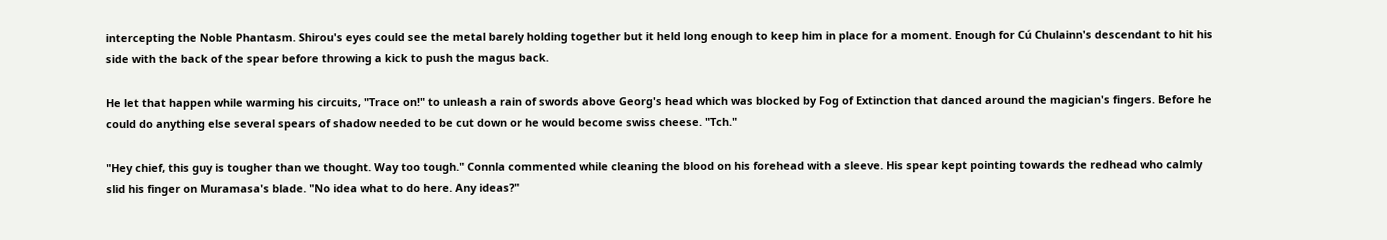intercepting the Noble Phantasm. Shirou's eyes could see the metal barely holding together but it held long enough to keep him in place for a moment. Enough for Cú Chulainn's descendant to hit his side with the back of the spear before throwing a kick to push the magus back.

He let that happen while warming his circuits, "Trace on!" to unleash a rain of swords above Georg's head which was blocked by Fog of Extinction that danced around the magician's fingers. Before he could do anything else several spears of shadow needed to be cut down or he would become swiss cheese. "Tch."

"Hey chief, this guy is tougher than we thought. Way too tough." Connla commented while cleaning the blood on his forehead with a sleeve. His spear kept pointing towards the redhead who calmly slid his finger on Muramasa's blade. "No idea what to do here. Any ideas?"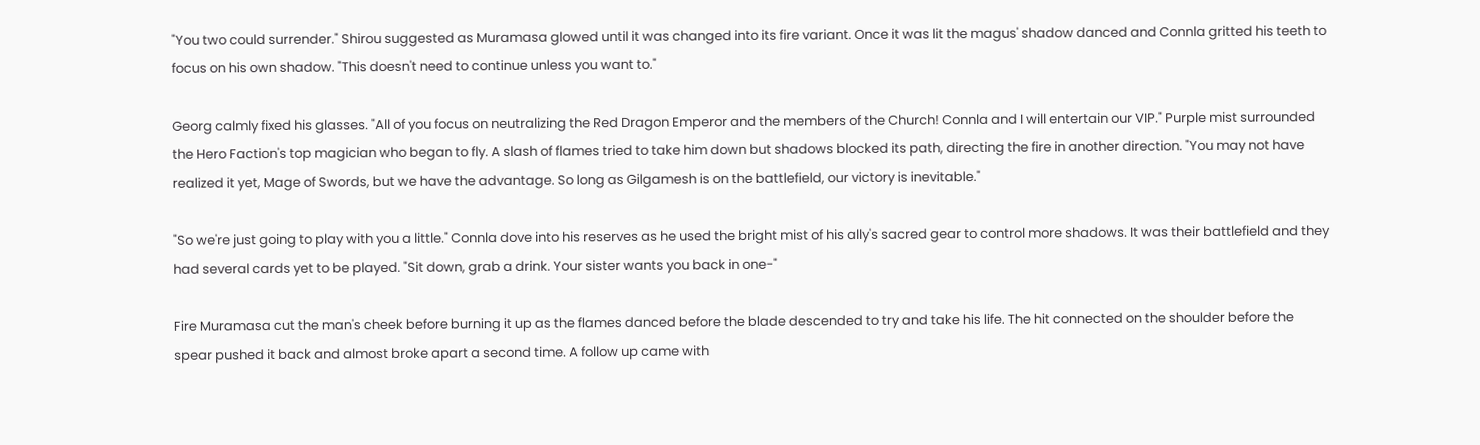"You two could surrender." Shirou suggested as Muramasa glowed until it was changed into its fire variant. Once it was lit the magus' shadow danced and Connla gritted his teeth to focus on his own shadow. "This doesn't need to continue unless you want to."

Georg calmly fixed his glasses. "All of you focus on neutralizing the Red Dragon Emperor and the members of the Church! Connla and I will entertain our VIP." Purple mist surrounded the Hero Faction's top magician who began to fly. A slash of flames tried to take him down but shadows blocked its path, directing the fire in another direction. "You may not have realized it yet, Mage of Swords, but we have the advantage. So long as Gilgamesh is on the battlefield, our victory is inevitable."

"So we're just going to play with you a little." Connla dove into his reserves as he used the bright mist of his ally's sacred gear to control more shadows. It was their battlefield and they had several cards yet to be played. "Sit down, grab a drink. Your sister wants you back in one-"

Fire Muramasa cut the man's cheek before burning it up as the flames danced before the blade descended to try and take his life. The hit connected on the shoulder before the spear pushed it back and almost broke apart a second time. A follow up came with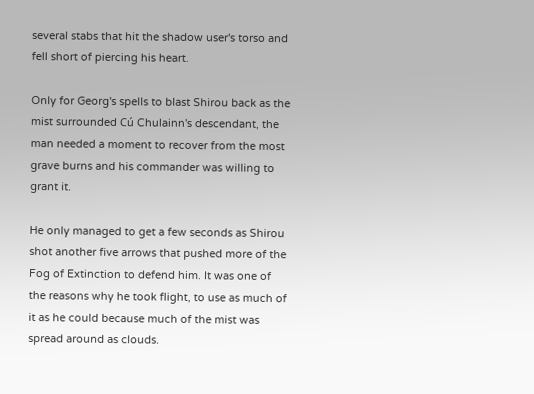several stabs that hit the shadow user's torso and fell short of piercing his heart.

Only for Georg's spells to blast Shirou back as the mist surrounded Cú Chulainn's descendant, the man needed a moment to recover from the most grave burns and his commander was willing to grant it.

He only managed to get a few seconds as Shirou shot another five arrows that pushed more of the Fog of Extinction to defend him. It was one of the reasons why he took flight, to use as much of it as he could because much of the mist was spread around as clouds.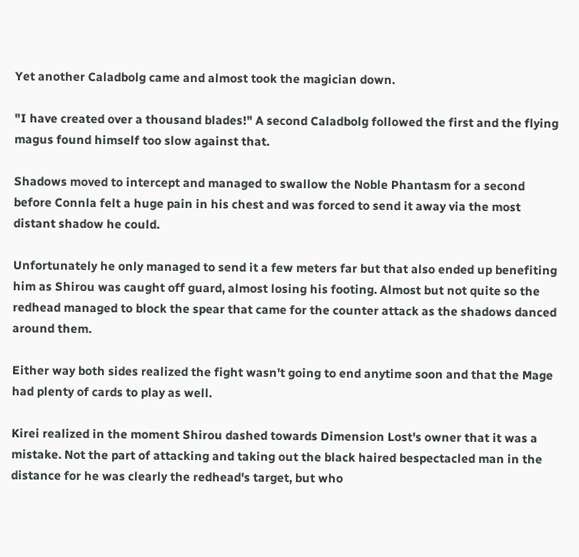Yet another Caladbolg came and almost took the magician down.

"I have created over a thousand blades!" A second Caladbolg followed the first and the flying magus found himself too slow against that.

Shadows moved to intercept and managed to swallow the Noble Phantasm for a second before Connla felt a huge pain in his chest and was forced to send it away via the most distant shadow he could.

Unfortunately he only managed to send it a few meters far but that also ended up benefiting him as Shirou was caught off guard, almost losing his footing. Almost but not quite so the redhead managed to block the spear that came for the counter attack as the shadows danced around them.

Either way both sides realized the fight wasn't going to end anytime soon and that the Mage had plenty of cards to play as well.

Kirei realized in the moment Shirou dashed towards Dimension Lost's owner that it was a mistake. Not the part of attacking and taking out the black haired bespectacled man in the distance for he was clearly the redhead's target, but who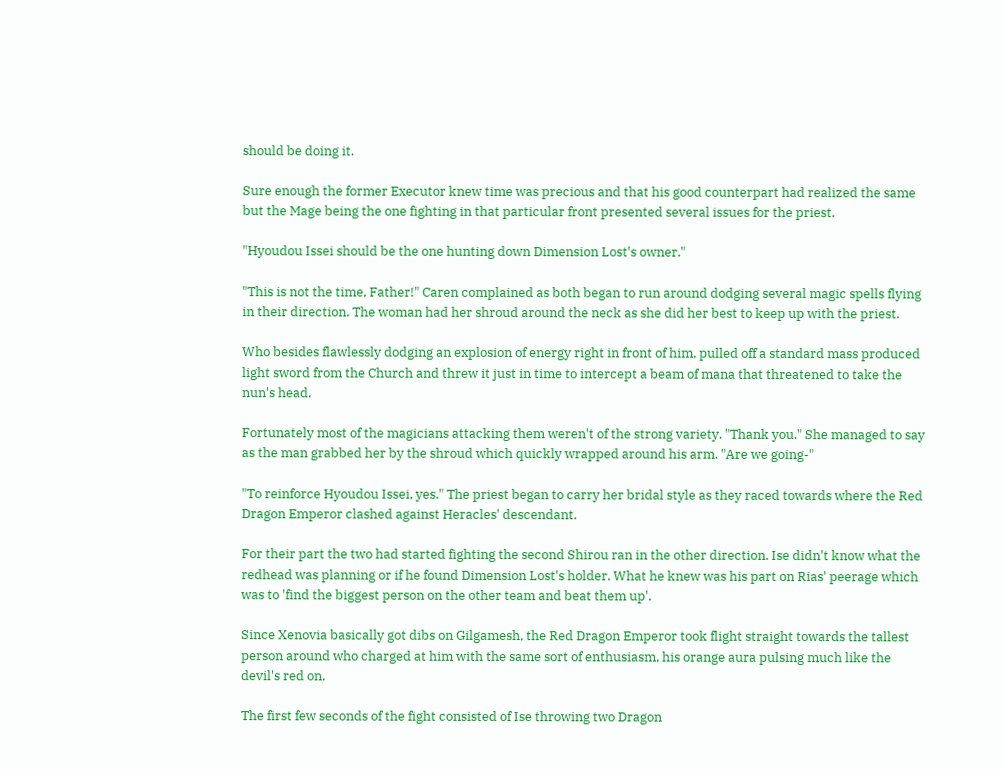should be doing it.

Sure enough the former Executor knew time was precious and that his good counterpart had realized the same but the Mage being the one fighting in that particular front presented several issues for the priest.

"Hyoudou Issei should be the one hunting down Dimension Lost's owner."

"This is not the time, Father!" Caren complained as both began to run around dodging several magic spells flying in their direction. The woman had her shroud around the neck as she did her best to keep up with the priest.

Who besides flawlessly dodging an explosion of energy right in front of him, pulled off a standard mass produced light sword from the Church and threw it just in time to intercept a beam of mana that threatened to take the nun's head.

Fortunately most of the magicians attacking them weren't of the strong variety. "Thank you." She managed to say as the man grabbed her by the shroud which quickly wrapped around his arm. "Are we going-"

"To reinforce Hyoudou Issei, yes." The priest began to carry her bridal style as they raced towards where the Red Dragon Emperor clashed against Heracles' descendant.

For their part the two had started fighting the second Shirou ran in the other direction. Ise didn't know what the redhead was planning or if he found Dimension Lost's holder. What he knew was his part on Rias' peerage which was to 'find the biggest person on the other team and beat them up'.

Since Xenovia basically got dibs on Gilgamesh, the Red Dragon Emperor took flight straight towards the tallest person around who charged at him with the same sort of enthusiasm, his orange aura pulsing much like the devil's red on.

The first few seconds of the fight consisted of Ise throwing two Dragon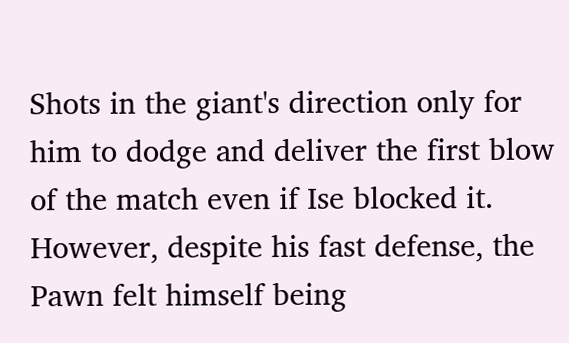Shots in the giant's direction only for him to dodge and deliver the first blow of the match even if Ise blocked it. However, despite his fast defense, the Pawn felt himself being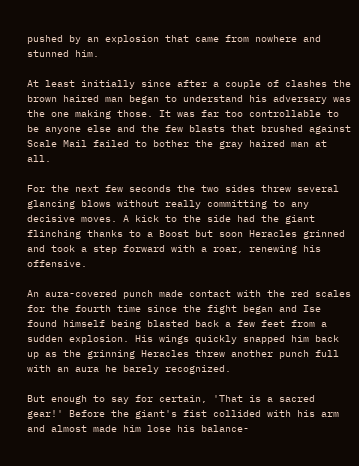pushed by an explosion that came from nowhere and stunned him.

At least initially since after a couple of clashes the brown haired man began to understand his adversary was the one making those. It was far too controllable to be anyone else and the few blasts that brushed against Scale Mail failed to bother the gray haired man at all.

For the next few seconds the two sides threw several glancing blows without really committing to any decisive moves. A kick to the side had the giant flinching thanks to a Boost but soon Heracles grinned and took a step forward with a roar, renewing his offensive.

An aura-covered punch made contact with the red scales for the fourth time since the fight began and Ise found himself being blasted back a few feet from a sudden explosion. His wings quickly snapped him back up as the grinning Heracles threw another punch full with an aura he barely recognized.

But enough to say for certain, 'That is a sacred gear!' Before the giant's fist collided with his arm and almost made him lose his balance-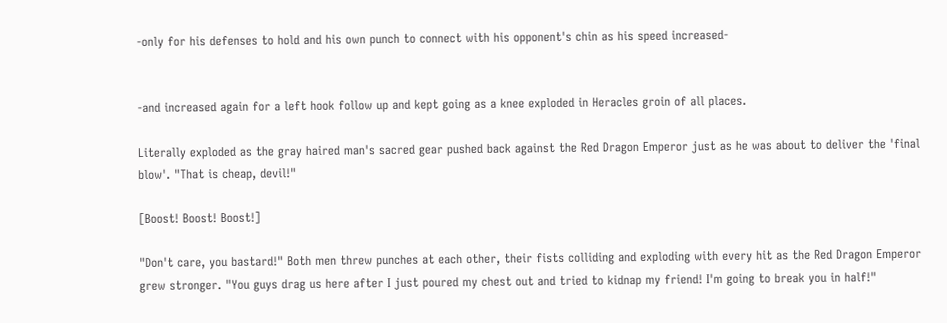-only for his defenses to hold and his own punch to connect with his opponent's chin as his speed increased-


-and increased again for a left hook follow up and kept going as a knee exploded in Heracles groin of all places.

Literally exploded as the gray haired man's sacred gear pushed back against the Red Dragon Emperor just as he was about to deliver the 'final blow'. "That is cheap, devil!"

[Boost! Boost! Boost!]

"Don't care, you bastard!" Both men threw punches at each other, their fists colliding and exploding with every hit as the Red Dragon Emperor grew stronger. "You guys drag us here after I just poured my chest out and tried to kidnap my friend! I'm going to break you in half!"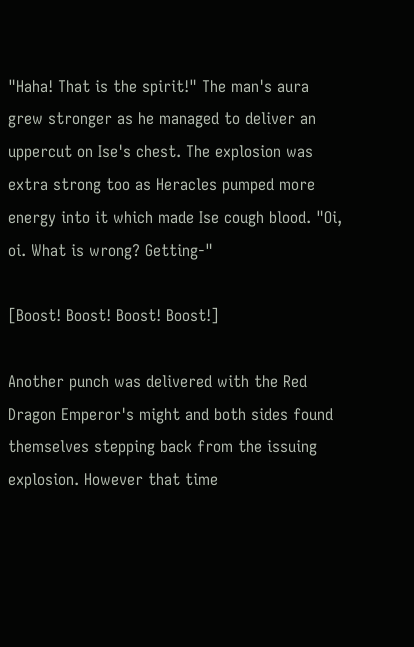"Haha! That is the spirit!" The man's aura grew stronger as he managed to deliver an uppercut on Ise's chest. The explosion was extra strong too as Heracles pumped more energy into it which made Ise cough blood. "Oi, oi. What is wrong? Getting-"

[Boost! Boost! Boost! Boost!]

Another punch was delivered with the Red Dragon Emperor's might and both sides found themselves stepping back from the issuing explosion. However that time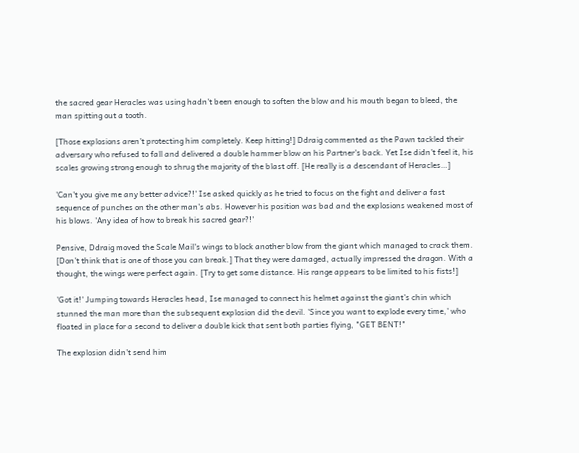the sacred gear Heracles was using hadn't been enough to soften the blow and his mouth began to bleed, the man spitting out a tooth.

[Those explosions aren't protecting him completely. Keep hitting!] Ddraig commented as the Pawn tackled their adversary who refused to fall and delivered a double hammer blow on his Partner's back. Yet Ise didn't feel it, his scales growing strong enough to shrug the majority of the blast off. [He really is a descendant of Heracles…]

'Can't you give me any better advice?!' Ise asked quickly as he tried to focus on the fight and deliver a fast sequence of punches on the other man's abs. However his position was bad and the explosions weakened most of his blows. 'Any idea of how to break his sacred gear?!'

Pensive, Ddraig moved the Scale Mail's wings to block another blow from the giant which managed to crack them. [Don't think that is one of those you can break.] That they were damaged, actually impressed the dragon. With a thought, the wings were perfect again. [Try to get some distance. His range appears to be limited to his fists!]

'Got it!' Jumping towards Heracles head, Ise managed to connect his helmet against the giant's chin which stunned the man more than the subsequent explosion did the devil. 'Since you want to explode every time,' who floated in place for a second to deliver a double kick that sent both parties flying, "GET BENT!"

The explosion didn't send him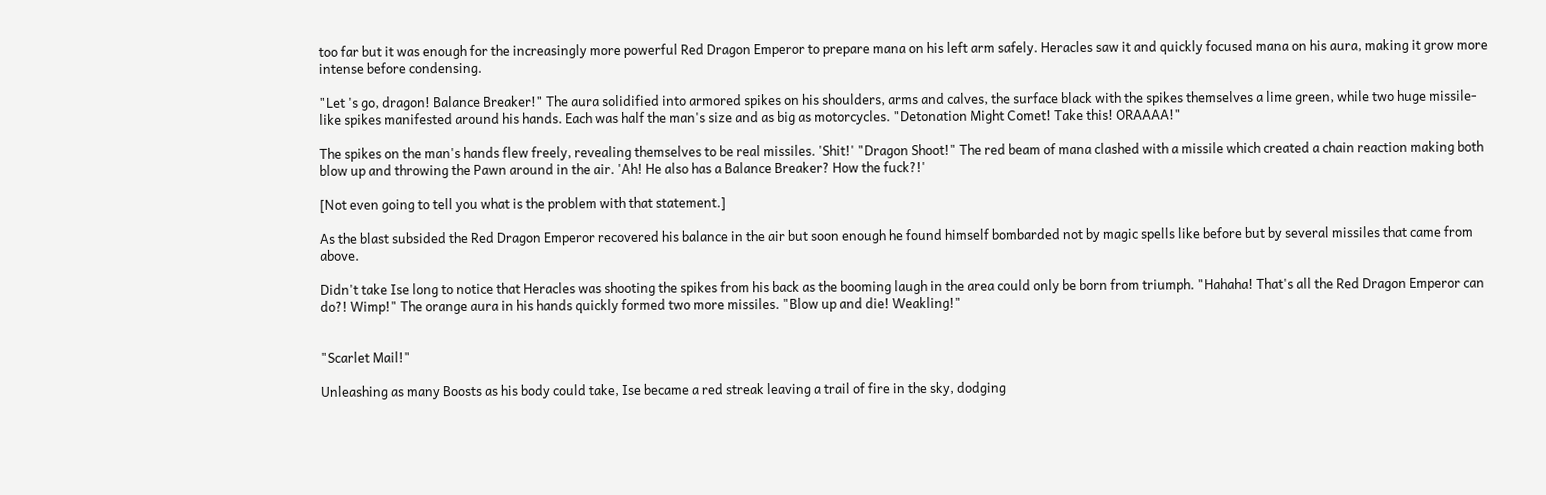too far but it was enough for the increasingly more powerful Red Dragon Emperor to prepare mana on his left arm safely. Heracles saw it and quickly focused mana on his aura, making it grow more intense before condensing.

"Let 's go, dragon! Balance Breaker!" The aura solidified into armored spikes on his shoulders, arms and calves, the surface black with the spikes themselves a lime green, while two huge missile-like spikes manifested around his hands. Each was half the man's size and as big as motorcycles. "Detonation Might Comet! Take this! ORAAAA!"

The spikes on the man's hands flew freely, revealing themselves to be real missiles. 'Shit!' "Dragon Shoot!" The red beam of mana clashed with a missile which created a chain reaction making both blow up and throwing the Pawn around in the air. 'Ah! He also has a Balance Breaker? How the fuck?!'

[Not even going to tell you what is the problem with that statement.]

As the blast subsided the Red Dragon Emperor recovered his balance in the air but soon enough he found himself bombarded not by magic spells like before but by several missiles that came from above.

Didn't take Ise long to notice that Heracles was shooting the spikes from his back as the booming laugh in the area could only be born from triumph. "Hahaha! That's all the Red Dragon Emperor can do?! Wimp!" The orange aura in his hands quickly formed two more missiles. "Blow up and die! Weakling!"


"Scarlet Mail!"

Unleashing as many Boosts as his body could take, Ise became a red streak leaving a trail of fire in the sky, dodging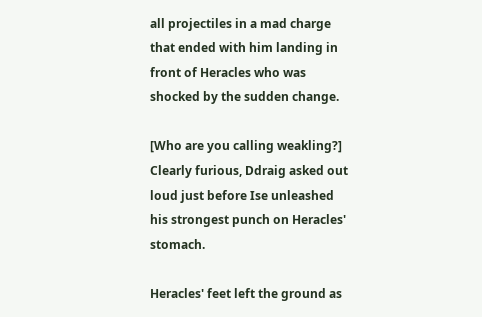all projectiles in a mad charge that ended with him landing in front of Heracles who was shocked by the sudden change.

[Who are you calling weakling?] Clearly furious, Ddraig asked out loud just before Ise unleashed his strongest punch on Heracles' stomach.

Heracles' feet left the ground as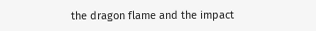the dragon flame and the impact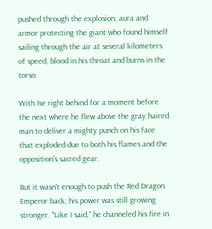pushed through the explosion, aura and armor protecting the giant who found himself sailing through the air at several kilometers of speed, blood in his throat and burns in the torso.

With Ise right behind for a moment before the next where he flew above the gray haired man to deliver a mighty punch on his face that exploded due to both his flames and the opposition's sacred gear.

But it wasn't enough to push the Red Dragon Emperor back; his power was still growing stronger. "Like I said," he channeled his fire in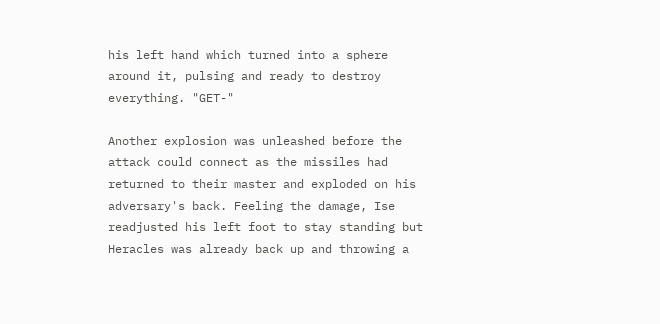his left hand which turned into a sphere around it, pulsing and ready to destroy everything. "GET-"

Another explosion was unleashed before the attack could connect as the missiles had returned to their master and exploded on his adversary's back. Feeling the damage, Ise readjusted his left foot to stay standing but Heracles was already back up and throwing a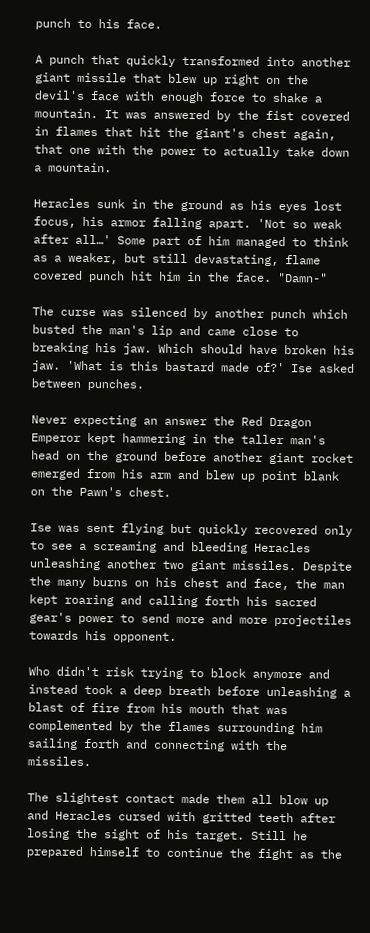punch to his face.

A punch that quickly transformed into another giant missile that blew up right on the devil's face with enough force to shake a mountain. It was answered by the fist covered in flames that hit the giant's chest again, that one with the power to actually take down a mountain.

Heracles sunk in the ground as his eyes lost focus, his armor falling apart. 'Not so weak after all…' Some part of him managed to think as a weaker, but still devastating, flame covered punch hit him in the face. "Damn-"

The curse was silenced by another punch which busted the man's lip and came close to breaking his jaw. Which should have broken his jaw. 'What is this bastard made of?' Ise asked between punches.

Never expecting an answer the Red Dragon Emperor kept hammering in the taller man's head on the ground before another giant rocket emerged from his arm and blew up point blank on the Pawn's chest.

Ise was sent flying but quickly recovered only to see a screaming and bleeding Heracles unleashing another two giant missiles. Despite the many burns on his chest and face, the man kept roaring and calling forth his sacred gear's power to send more and more projectiles towards his opponent.

Who didn't risk trying to block anymore and instead took a deep breath before unleashing a blast of fire from his mouth that was complemented by the flames surrounding him sailing forth and connecting with the missiles.

The slightest contact made them all blow up and Heracles cursed with gritted teeth after losing the sight of his target. Still he prepared himself to continue the fight as the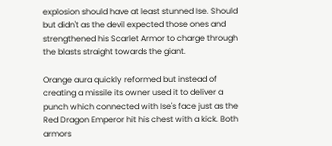explosion should have at least stunned Ise. Should but didn't as the devil expected those ones and strengthened his Scarlet Armor to charge through the blasts straight towards the giant.

Orange aura quickly reformed but instead of creating a missile its owner used it to deliver a punch which connected with Ise's face just as the Red Dragon Emperor hit his chest with a kick. Both armors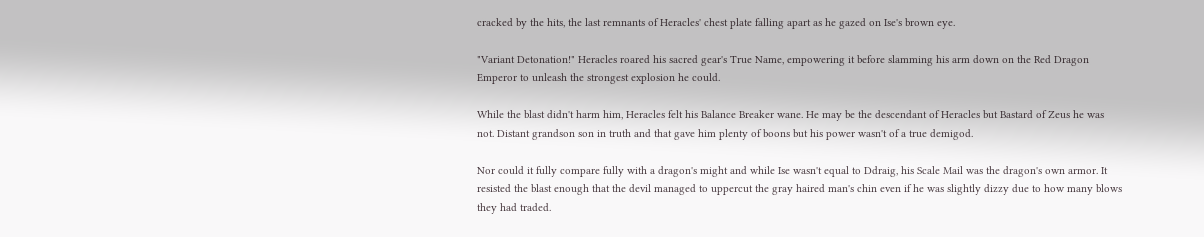cracked by the hits, the last remnants of Heracles' chest plate falling apart as he gazed on Ise's brown eye.

"Variant Detonation!" Heracles roared his sacred gear's True Name, empowering it before slamming his arm down on the Red Dragon Emperor to unleash the strongest explosion he could.

While the blast didn't harm him, Heracles felt his Balance Breaker wane. He may be the descendant of Heracles but Bastard of Zeus he was not. Distant grandson son in truth and that gave him plenty of boons but his power wasn't of a true demigod.

Nor could it fully compare fully with a dragon's might and while Ise wasn't equal to Ddraig, his Scale Mail was the dragon's own armor. It resisted the blast enough that the devil managed to uppercut the gray haired man's chin even if he was slightly dizzy due to how many blows they had traded.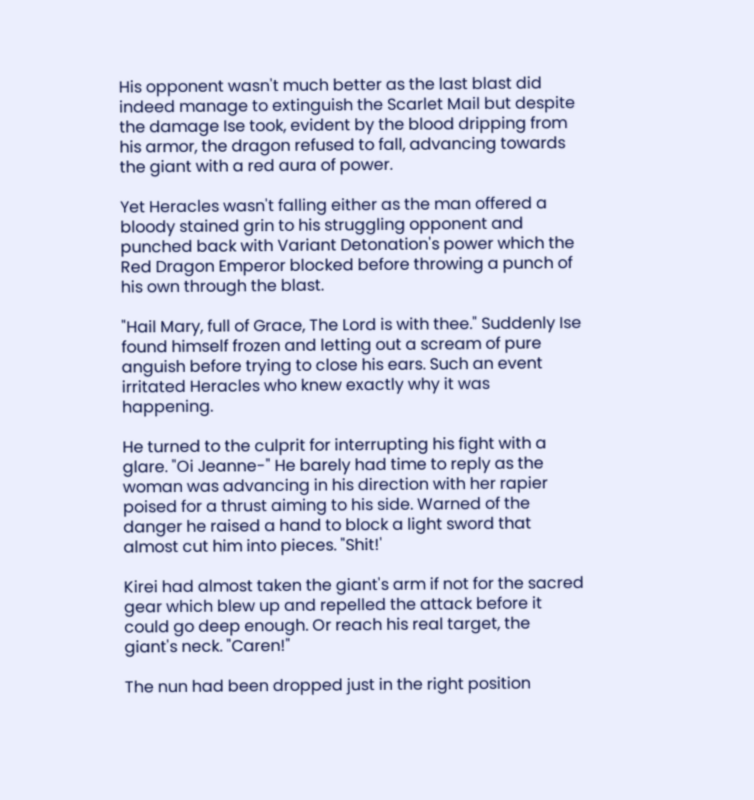His opponent wasn't much better as the last blast did indeed manage to extinguish the Scarlet Mail but despite the damage Ise took, evident by the blood dripping from his armor, the dragon refused to fall, advancing towards the giant with a red aura of power.

Yet Heracles wasn't falling either as the man offered a bloody stained grin to his struggling opponent and punched back with Variant Detonation's power which the Red Dragon Emperor blocked before throwing a punch of his own through the blast.

"Hail Mary, full of Grace, The Lord is with thee." Suddenly Ise found himself frozen and letting out a scream of pure anguish before trying to close his ears. Such an event irritated Heracles who knew exactly why it was happening.

He turned to the culprit for interrupting his fight with a glare. "Oi Jeanne-" He barely had time to reply as the woman was advancing in his direction with her rapier poised for a thrust aiming to his side. Warned of the danger he raised a hand to block a light sword that almost cut him into pieces. "Shit!'

Kirei had almost taken the giant's arm if not for the sacred gear which blew up and repelled the attack before it could go deep enough. Or reach his real target, the giant's neck. "Caren!"

The nun had been dropped just in the right position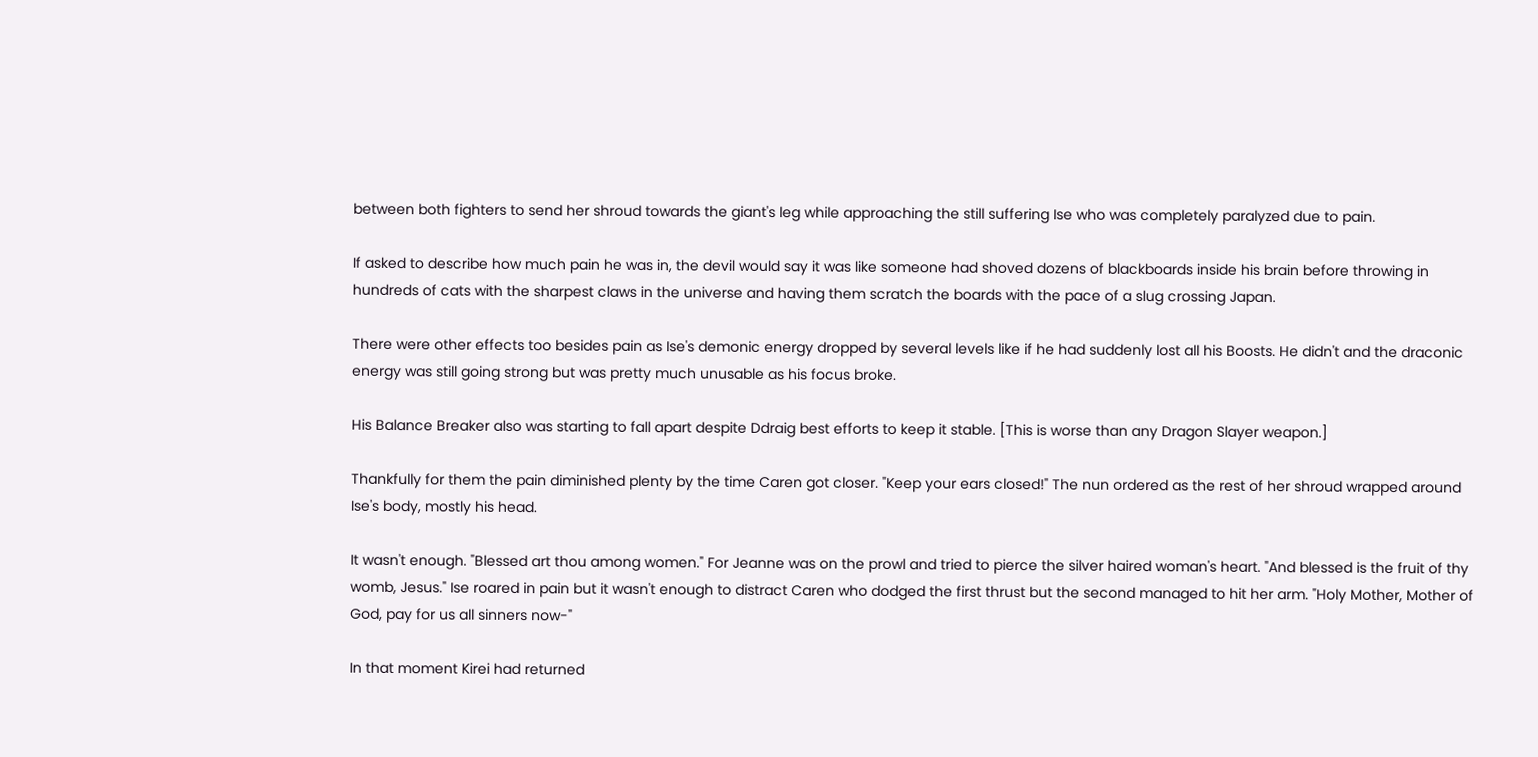between both fighters to send her shroud towards the giant's leg while approaching the still suffering Ise who was completely paralyzed due to pain.

If asked to describe how much pain he was in, the devil would say it was like someone had shoved dozens of blackboards inside his brain before throwing in hundreds of cats with the sharpest claws in the universe and having them scratch the boards with the pace of a slug crossing Japan.

There were other effects too besides pain as Ise's demonic energy dropped by several levels like if he had suddenly lost all his Boosts. He didn't and the draconic energy was still going strong but was pretty much unusable as his focus broke.

His Balance Breaker also was starting to fall apart despite Ddraig best efforts to keep it stable. [This is worse than any Dragon Slayer weapon.]

Thankfully for them the pain diminished plenty by the time Caren got closer. "Keep your ears closed!" The nun ordered as the rest of her shroud wrapped around Ise's body, mostly his head.

It wasn't enough. "Blessed art thou among women." For Jeanne was on the prowl and tried to pierce the silver haired woman's heart. "And blessed is the fruit of thy womb, Jesus." Ise roared in pain but it wasn't enough to distract Caren who dodged the first thrust but the second managed to hit her arm. "Holy Mother, Mother of God, pay for us all sinners now-"

In that moment Kirei had returned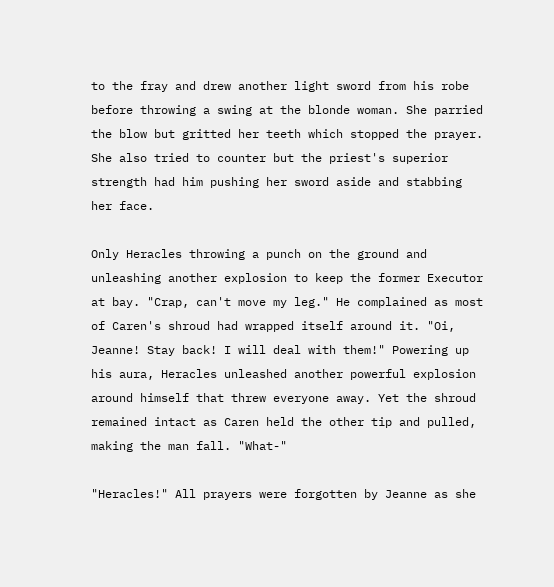to the fray and drew another light sword from his robe before throwing a swing at the blonde woman. She parried the blow but gritted her teeth which stopped the prayer. She also tried to counter but the priest's superior strength had him pushing her sword aside and stabbing her face.

Only Heracles throwing a punch on the ground and unleashing another explosion to keep the former Executor at bay. "Crap, can't move my leg." He complained as most of Caren's shroud had wrapped itself around it. "Oi, Jeanne! Stay back! I will deal with them!" Powering up his aura, Heracles unleashed another powerful explosion around himself that threw everyone away. Yet the shroud remained intact as Caren held the other tip and pulled, making the man fall. "What-"

"Heracles!" All prayers were forgotten by Jeanne as she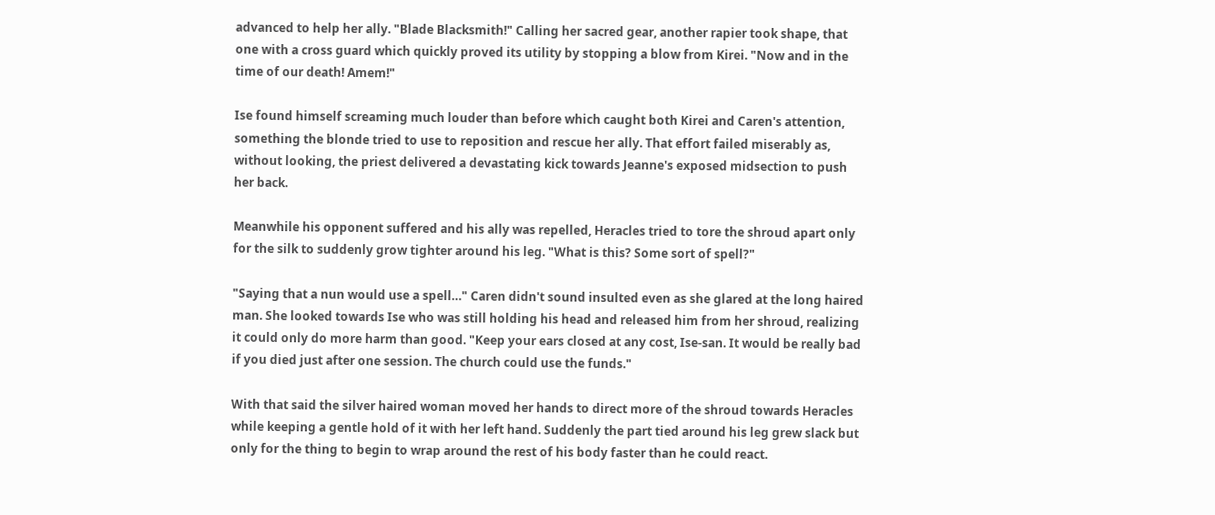advanced to help her ally. "Blade Blacksmith!" Calling her sacred gear, another rapier took shape, that one with a cross guard which quickly proved its utility by stopping a blow from Kirei. "Now and in the time of our death! Amem!"

Ise found himself screaming much louder than before which caught both Kirei and Caren's attention, something the blonde tried to use to reposition and rescue her ally. That effort failed miserably as, without looking, the priest delivered a devastating kick towards Jeanne's exposed midsection to push her back.

Meanwhile his opponent suffered and his ally was repelled, Heracles tried to tore the shroud apart only for the silk to suddenly grow tighter around his leg. "What is this? Some sort of spell?"

"Saying that a nun would use a spell…" Caren didn't sound insulted even as she glared at the long haired man. She looked towards Ise who was still holding his head and released him from her shroud, realizing it could only do more harm than good. "Keep your ears closed at any cost, Ise-san. It would be really bad if you died just after one session. The church could use the funds."

With that said the silver haired woman moved her hands to direct more of the shroud towards Heracles while keeping a gentle hold of it with her left hand. Suddenly the part tied around his leg grew slack but only for the thing to begin to wrap around the rest of his body faster than he could react.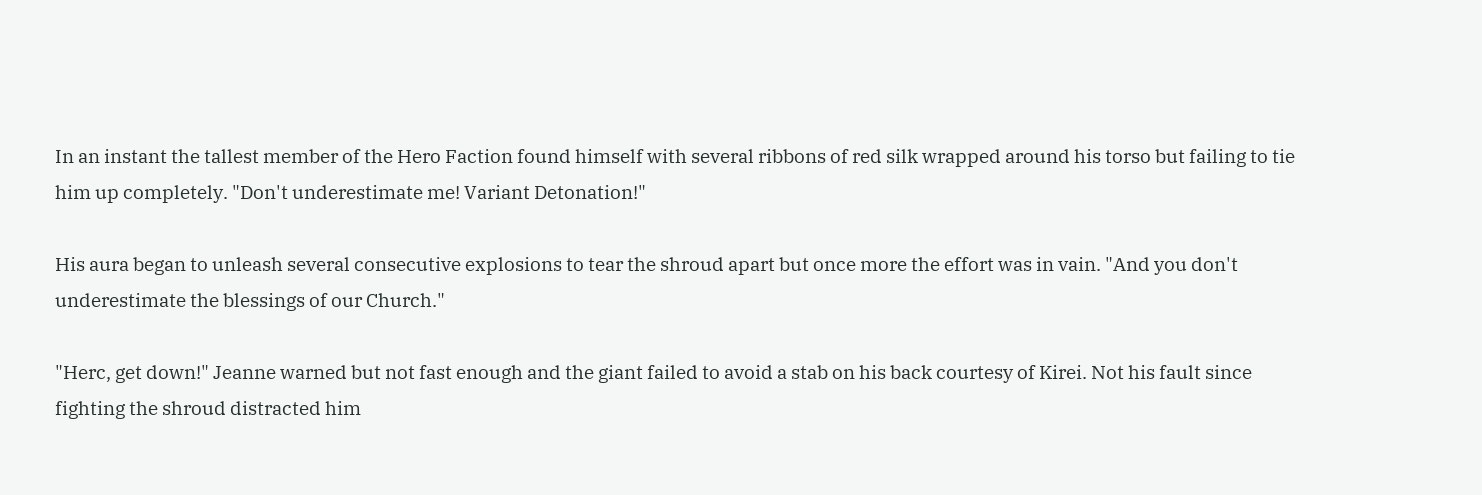In an instant the tallest member of the Hero Faction found himself with several ribbons of red silk wrapped around his torso but failing to tie him up completely. "Don't underestimate me! Variant Detonation!"

His aura began to unleash several consecutive explosions to tear the shroud apart but once more the effort was in vain. "And you don't underestimate the blessings of our Church."

"Herc, get down!" Jeanne warned but not fast enough and the giant failed to avoid a stab on his back courtesy of Kirei. Not his fault since fighting the shroud distracted him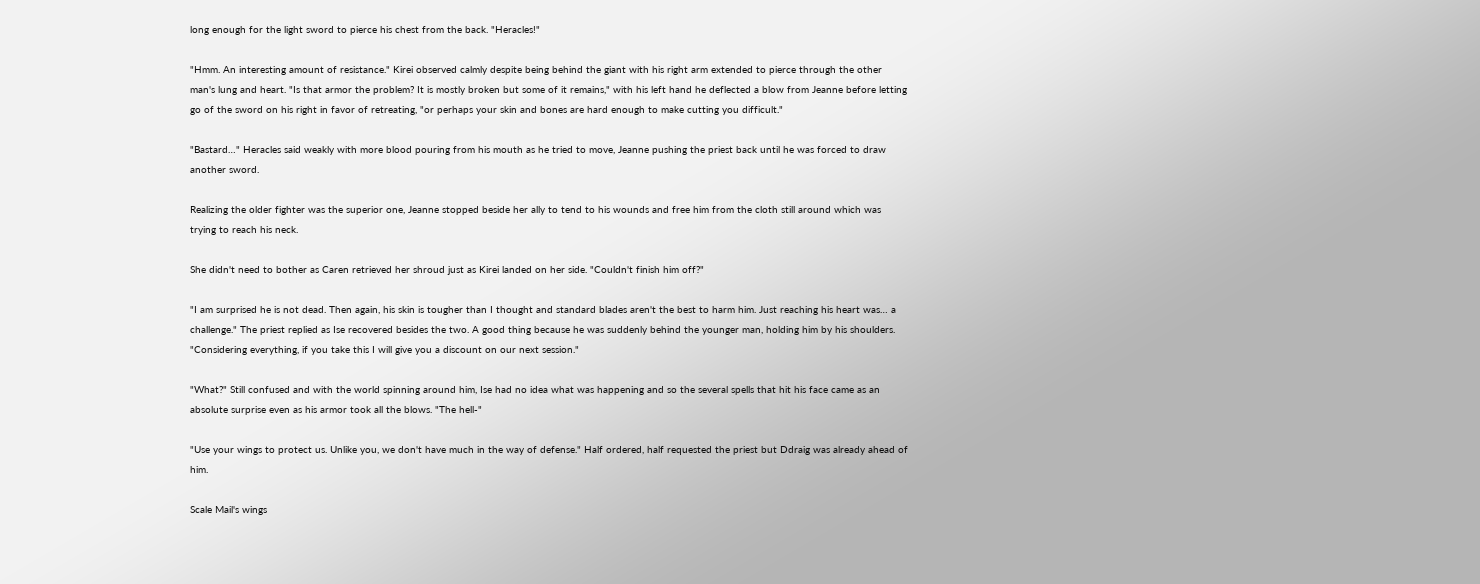long enough for the light sword to pierce his chest from the back. "Heracles!"

"Hmm. An interesting amount of resistance." Kirei observed calmly despite being behind the giant with his right arm extended to pierce through the other man's lung and heart. "Is that armor the problem? It is mostly broken but some of it remains," with his left hand he deflected a blow from Jeanne before letting go of the sword on his right in favor of retreating, "or perhaps your skin and bones are hard enough to make cutting you difficult."

"Bastard…" Heracles said weakly with more blood pouring from his mouth as he tried to move, Jeanne pushing the priest back until he was forced to draw another sword.

Realizing the older fighter was the superior one, Jeanne stopped beside her ally to tend to his wounds and free him from the cloth still around which was trying to reach his neck.

She didn't need to bother as Caren retrieved her shroud just as Kirei landed on her side. "Couldn't finish him off?"

"I am surprised he is not dead. Then again, his skin is tougher than I thought and standard blades aren't the best to harm him. Just reaching his heart was… a challenge." The priest replied as Ise recovered besides the two. A good thing because he was suddenly behind the younger man, holding him by his shoulders. "Considering everything, if you take this I will give you a discount on our next session."

"What?" Still confused and with the world spinning around him, Ise had no idea what was happening and so the several spells that hit his face came as an absolute surprise even as his armor took all the blows. "The hell-"

"Use your wings to protect us. Unlike you, we don't have much in the way of defense." Half ordered, half requested the priest but Ddraig was already ahead of him.

Scale Mail's wings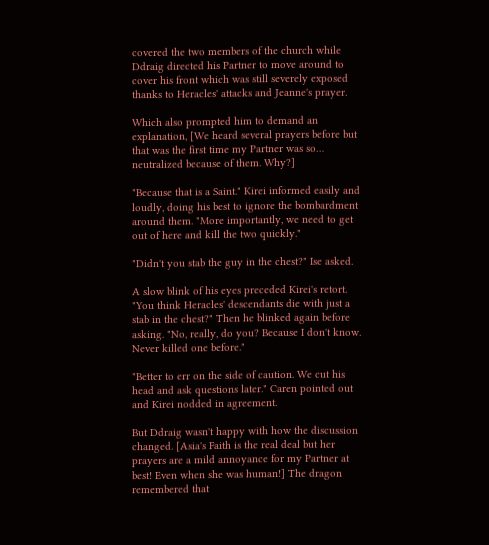covered the two members of the church while Ddraig directed his Partner to move around to cover his front which was still severely exposed thanks to Heracles' attacks and Jeanne's prayer.

Which also prompted him to demand an explanation, [We heard several prayers before but that was the first time my Partner was so… neutralized because of them. Why?]

"Because that is a Saint." Kirei informed easily and loudly, doing his best to ignore the bombardment around them. "More importantly, we need to get out of here and kill the two quickly."

"Didn't you stab the guy in the chest?" Ise asked.

A slow blink of his eyes preceded Kirei's retort. "You think Heracles' descendants die with just a stab in the chest?" Then he blinked again before asking. "No, really, do you? Because I don't know. Never killed one before."

"Better to err on the side of caution. We cut his head and ask questions later." Caren pointed out and Kirei nodded in agreement.

But Ddraig wasn't happy with how the discussion changed. [Asia's Faith is the real deal but her prayers are a mild annoyance for my Partner at best! Even when she was human!] The dragon remembered that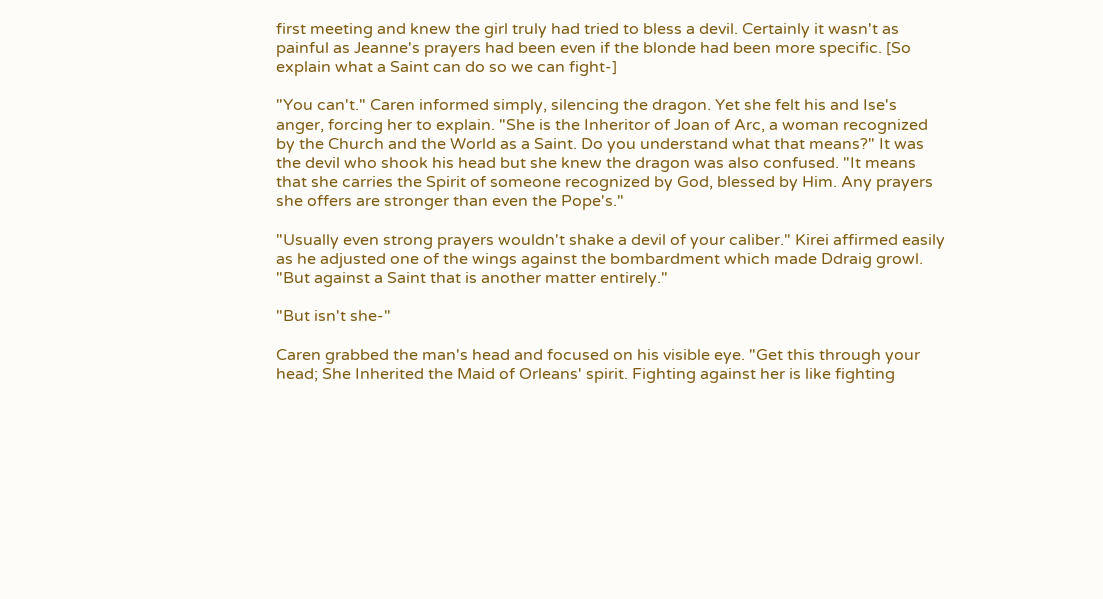first meeting and knew the girl truly had tried to bless a devil. Certainly it wasn't as painful as Jeanne's prayers had been even if the blonde had been more specific. [So explain what a Saint can do so we can fight-]

"You can't." Caren informed simply, silencing the dragon. Yet she felt his and Ise's anger, forcing her to explain. "She is the Inheritor of Joan of Arc, a woman recognized by the Church and the World as a Saint. Do you understand what that means?" It was the devil who shook his head but she knew the dragon was also confused. "It means that she carries the Spirit of someone recognized by God, blessed by Him. Any prayers she offers are stronger than even the Pope's."

"Usually even strong prayers wouldn't shake a devil of your caliber." Kirei affirmed easily as he adjusted one of the wings against the bombardment which made Ddraig growl. "But against a Saint that is another matter entirely."

"But isn't she-"

Caren grabbed the man's head and focused on his visible eye. "Get this through your head; She Inherited the Maid of Orleans' spirit. Fighting against her is like fighting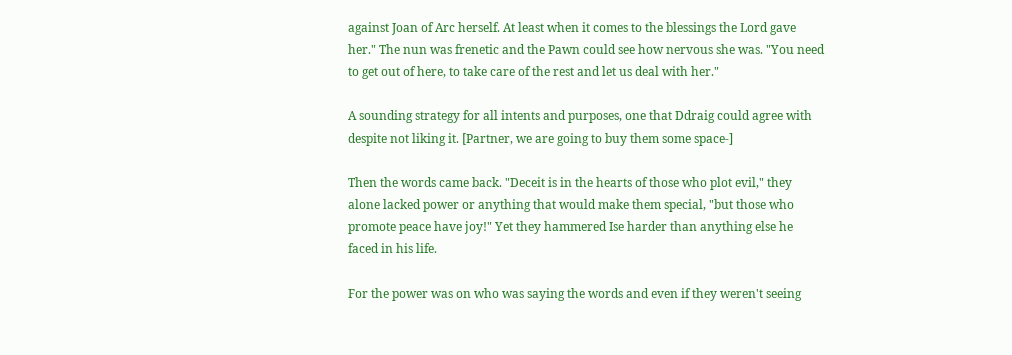against Joan of Arc herself. At least when it comes to the blessings the Lord gave her." The nun was frenetic and the Pawn could see how nervous she was. "You need to get out of here, to take care of the rest and let us deal with her."

A sounding strategy for all intents and purposes, one that Ddraig could agree with despite not liking it. [Partner, we are going to buy them some space-]

Then the words came back. "Deceit is in the hearts of those who plot evil," they alone lacked power or anything that would make them special, "but those who promote peace have joy!" Yet they hammered Ise harder than anything else he faced in his life.

For the power was on who was saying the words and even if they weren't seeing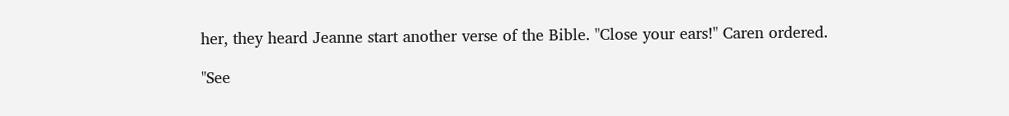her, they heard Jeanne start another verse of the Bible. "Close your ears!" Caren ordered.

"See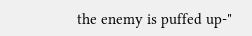the enemy is puffed up-"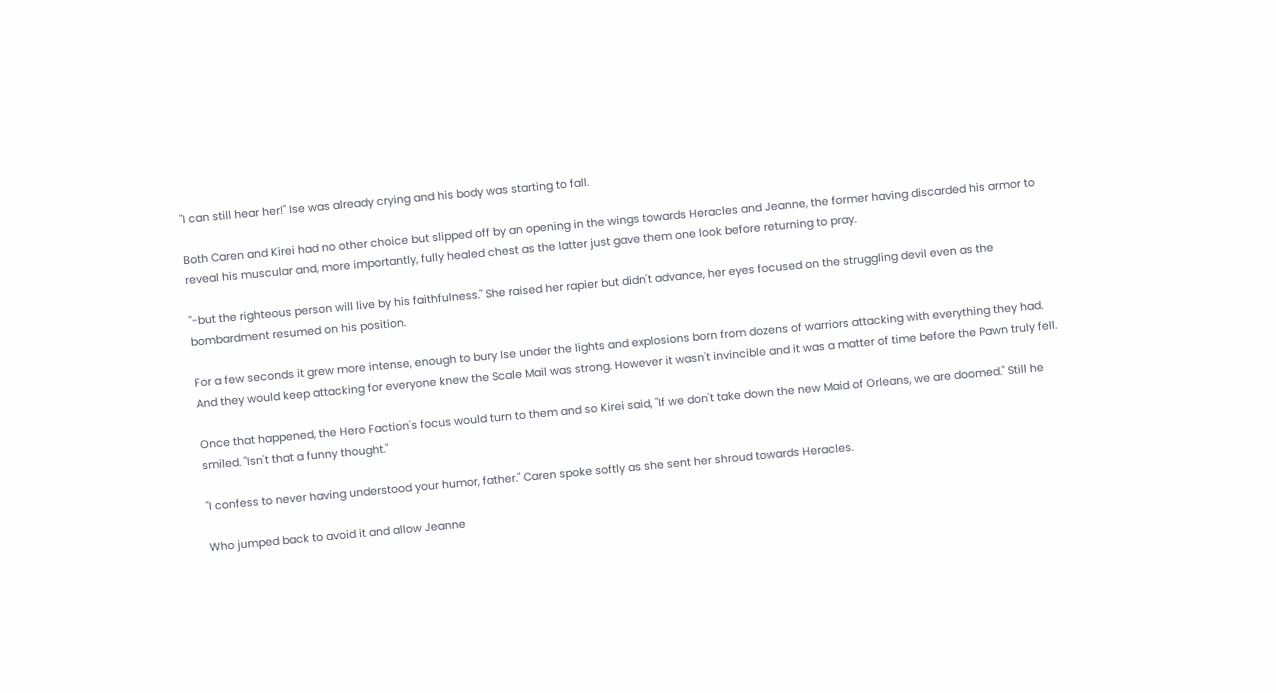"I can still hear her!" Ise was already crying and his body was starting to fall.

Both Caren and Kirei had no other choice but slipped off by an opening in the wings towards Heracles and Jeanne, the former having discarded his armor to reveal his muscular and, more importantly, fully healed chest as the latter just gave them one look before returning to pray.

"-but the righteous person will live by his faithfulness." She raised her rapier but didn't advance, her eyes focused on the struggling devil even as the bombardment resumed on his position.

For a few seconds it grew more intense, enough to bury Ise under the lights and explosions born from dozens of warriors attacking with everything they had. And they would keep attacking for everyone knew the Scale Mail was strong. However it wasn't invincible and it was a matter of time before the Pawn truly fell.

Once that happened, the Hero Faction's focus would turn to them and so Kirei said, "If we don't take down the new Maid of Orleans, we are doomed." Still he smiled. "Isn't that a funny thought."

"I confess to never having understood your humor, father." Caren spoke softly as she sent her shroud towards Heracles.

Who jumped back to avoid it and allow Jeanne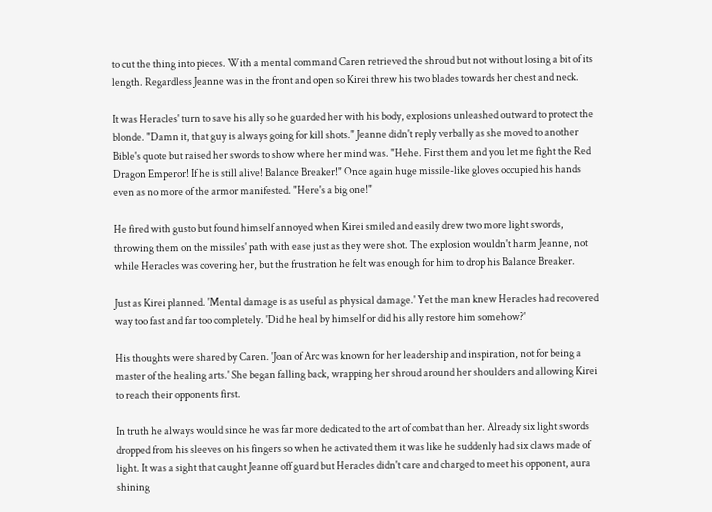to cut the thing into pieces. With a mental command Caren retrieved the shroud but not without losing a bit of its length. Regardless Jeanne was in the front and open so Kirei threw his two blades towards her chest and neck.

It was Heracles' turn to save his ally so he guarded her with his body, explosions unleashed outward to protect the blonde. "Damn it, that guy is always going for kill shots." Jeanne didn't reply verbally as she moved to another Bible's quote but raised her swords to show where her mind was. "Hehe. First them and you let me fight the Red Dragon Emperor! If he is still alive! Balance Breaker!" Once again huge missile-like gloves occupied his hands even as no more of the armor manifested. "Here's a big one!"

He fired with gusto but found himself annoyed when Kirei smiled and easily drew two more light swords, throwing them on the missiles' path with ease just as they were shot. The explosion wouldn't harm Jeanne, not while Heracles was covering her, but the frustration he felt was enough for him to drop his Balance Breaker.

Just as Kirei planned. 'Mental damage is as useful as physical damage.' Yet the man knew Heracles had recovered way too fast and far too completely. 'Did he heal by himself or did his ally restore him somehow?'

His thoughts were shared by Caren. 'Joan of Arc was known for her leadership and inspiration, not for being a master of the healing arts.' She began falling back, wrapping her shroud around her shoulders and allowing Kirei to reach their opponents first.

In truth he always would since he was far more dedicated to the art of combat than her. Already six light swords dropped from his sleeves on his fingers so when he activated them it was like he suddenly had six claws made of light. It was a sight that caught Jeanne off guard but Heracles didn't care and charged to meet his opponent, aura shining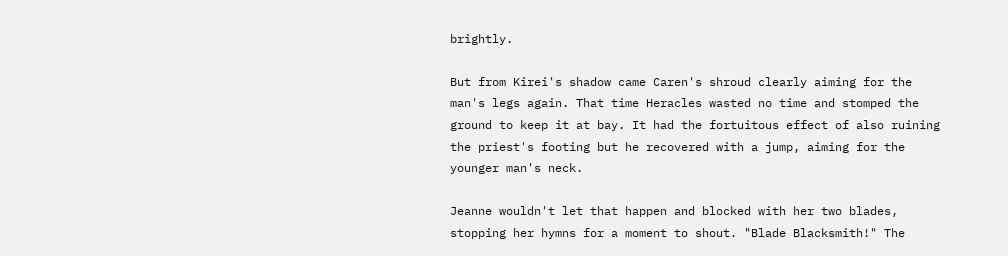brightly.

But from Kirei's shadow came Caren's shroud clearly aiming for the man's legs again. That time Heracles wasted no time and stomped the ground to keep it at bay. It had the fortuitous effect of also ruining the priest's footing but he recovered with a jump, aiming for the younger man's neck.

Jeanne wouldn't let that happen and blocked with her two blades, stopping her hymns for a moment to shout. "Blade Blacksmith!" The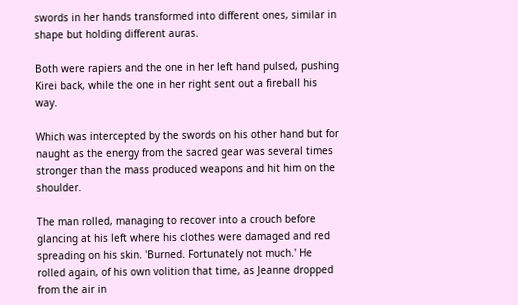swords in her hands transformed into different ones, similar in shape but holding different auras.

Both were rapiers and the one in her left hand pulsed, pushing Kirei back, while the one in her right sent out a fireball his way.

Which was intercepted by the swords on his other hand but for naught as the energy from the sacred gear was several times stronger than the mass produced weapons and hit him on the shoulder.

The man rolled, managing to recover into a crouch before glancing at his left where his clothes were damaged and red spreading on his skin. 'Burned. Fortunately not much.' He rolled again, of his own volition that time, as Jeanne dropped from the air in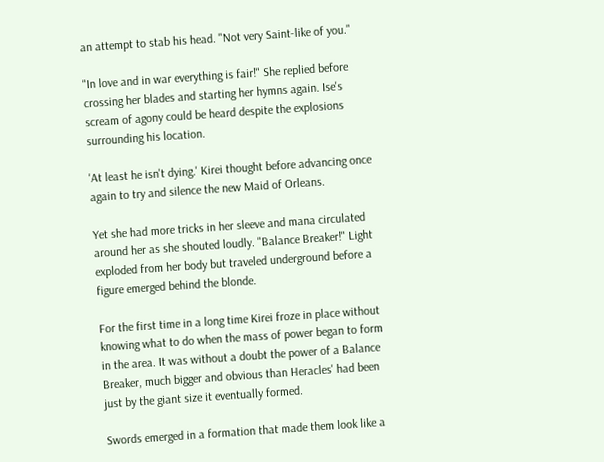an attempt to stab his head. "Not very Saint-like of you."

"In love and in war everything is fair!" She replied before crossing her blades and starting her hymns again. Ise's scream of agony could be heard despite the explosions surrounding his location.

'At least he isn't dying.' Kirei thought before advancing once again to try and silence the new Maid of Orleans.

Yet she had more tricks in her sleeve and mana circulated around her as she shouted loudly. "Balance Breaker!" Light exploded from her body but traveled underground before a figure emerged behind the blonde.

For the first time in a long time Kirei froze in place without knowing what to do when the mass of power began to form in the area. It was without a doubt the power of a Balance Breaker, much bigger and obvious than Heracles' had been just by the giant size it eventually formed.

Swords emerged in a formation that made them look like a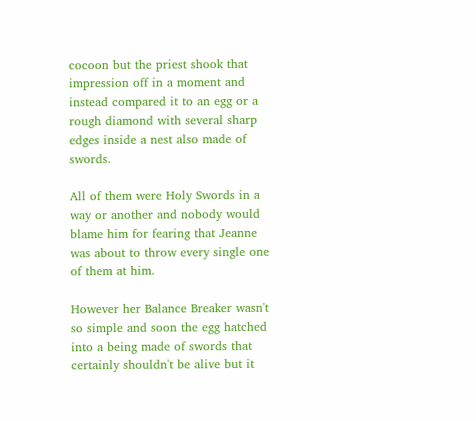cocoon but the priest shook that impression off in a moment and instead compared it to an egg or a rough diamond with several sharp edges inside a nest also made of swords.

All of them were Holy Swords in a way or another and nobody would blame him for fearing that Jeanne was about to throw every single one of them at him.

However her Balance Breaker wasn't so simple and soon the egg hatched into a being made of swords that certainly shouldn't be alive but it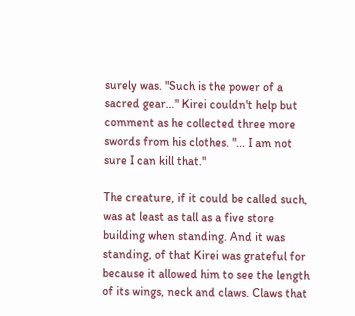surely was. "Such is the power of a sacred gear…" Kirei couldn't help but comment as he collected three more swords from his clothes. "... I am not sure I can kill that."

The creature, if it could be called such, was at least as tall as a five store building when standing. And it was standing, of that Kirei was grateful for because it allowed him to see the length of its wings, neck and claws. Claws that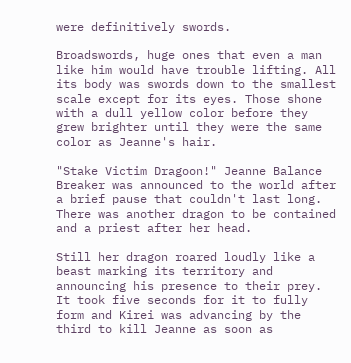were definitively swords.

Broadswords, huge ones that even a man like him would have trouble lifting. All its body was swords down to the smallest scale except for its eyes. Those shone with a dull yellow color before they grew brighter until they were the same color as Jeanne's hair.

"Stake Victim Dragoon!" Jeanne Balance Breaker was announced to the world after a brief pause that couldn't last long. There was another dragon to be contained and a priest after her head.

Still her dragon roared loudly like a beast marking its territory and announcing his presence to their prey. It took five seconds for it to fully form and Kirei was advancing by the third to kill Jeanne as soon as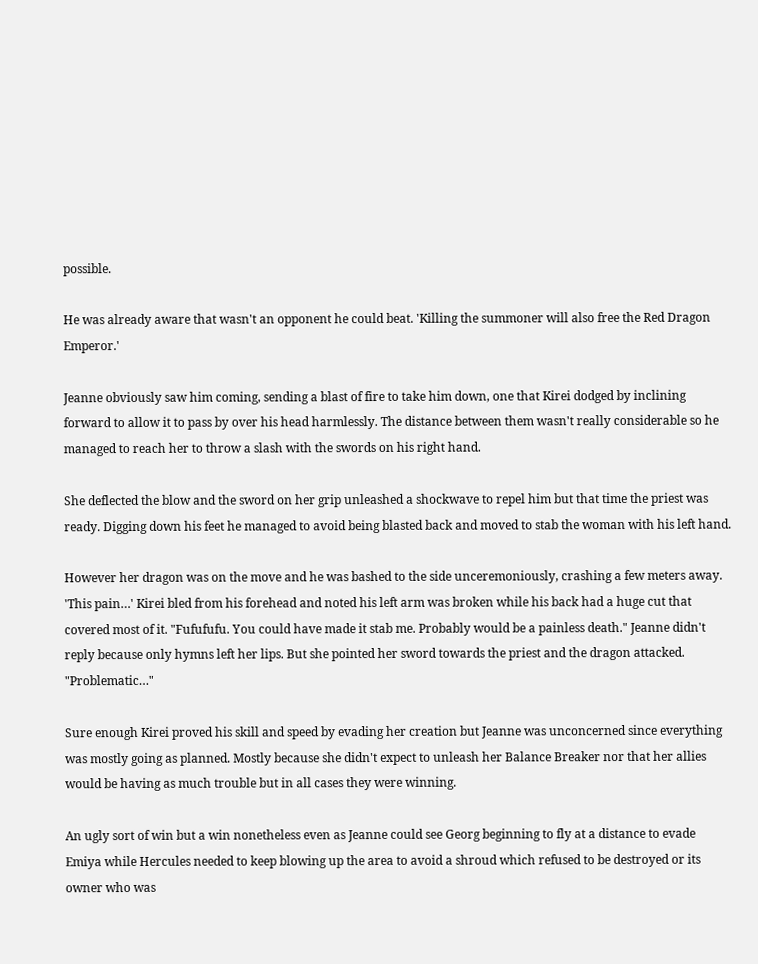possible.

He was already aware that wasn't an opponent he could beat. 'Killing the summoner will also free the Red Dragon Emperor.'

Jeanne obviously saw him coming, sending a blast of fire to take him down, one that Kirei dodged by inclining forward to allow it to pass by over his head harmlessly. The distance between them wasn't really considerable so he managed to reach her to throw a slash with the swords on his right hand.

She deflected the blow and the sword on her grip unleashed a shockwave to repel him but that time the priest was ready. Digging down his feet he managed to avoid being blasted back and moved to stab the woman with his left hand.

However her dragon was on the move and he was bashed to the side unceremoniously, crashing a few meters away. 'This pain…' Kirei bled from his forehead and noted his left arm was broken while his back had a huge cut that covered most of it. "Fufufufu. You could have made it stab me. Probably would be a painless death." Jeanne didn't reply because only hymns left her lips. But she pointed her sword towards the priest and the dragon attacked. "Problematic…"

Sure enough Kirei proved his skill and speed by evading her creation but Jeanne was unconcerned since everything was mostly going as planned. Mostly because she didn't expect to unleash her Balance Breaker nor that her allies would be having as much trouble but in all cases they were winning.

An ugly sort of win but a win nonetheless even as Jeanne could see Georg beginning to fly at a distance to evade Emiya while Hercules needed to keep blowing up the area to avoid a shroud which refused to be destroyed or its owner who was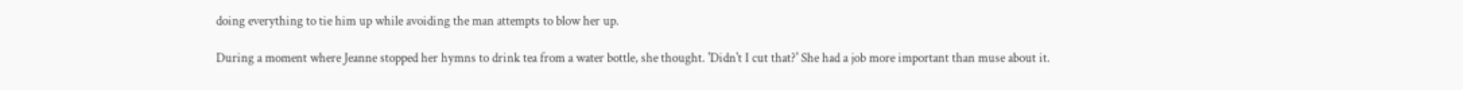doing everything to tie him up while avoiding the man attempts to blow her up.

During a moment where Jeanne stopped her hymns to drink tea from a water bottle, she thought. 'Didn't I cut that?' She had a job more important than muse about it.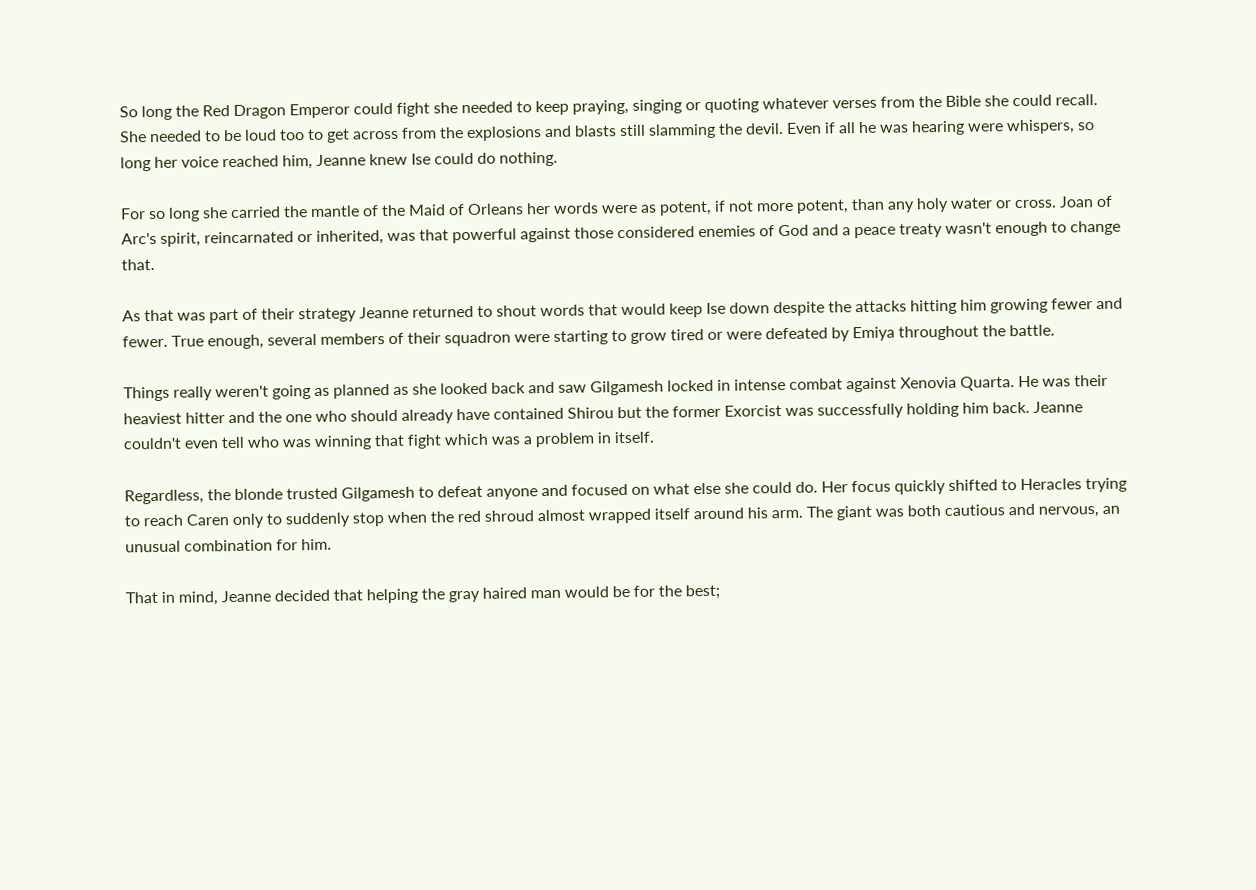So long the Red Dragon Emperor could fight she needed to keep praying, singing or quoting whatever verses from the Bible she could recall. She needed to be loud too to get across from the explosions and blasts still slamming the devil. Even if all he was hearing were whispers, so long her voice reached him, Jeanne knew Ise could do nothing.

For so long she carried the mantle of the Maid of Orleans her words were as potent, if not more potent, than any holy water or cross. Joan of Arc's spirit, reincarnated or inherited, was that powerful against those considered enemies of God and a peace treaty wasn't enough to change that.

As that was part of their strategy Jeanne returned to shout words that would keep Ise down despite the attacks hitting him growing fewer and fewer. True enough, several members of their squadron were starting to grow tired or were defeated by Emiya throughout the battle.

Things really weren't going as planned as she looked back and saw Gilgamesh locked in intense combat against Xenovia Quarta. He was their heaviest hitter and the one who should already have contained Shirou but the former Exorcist was successfully holding him back. Jeanne couldn't even tell who was winning that fight which was a problem in itself.

Regardless, the blonde trusted Gilgamesh to defeat anyone and focused on what else she could do. Her focus quickly shifted to Heracles trying to reach Caren only to suddenly stop when the red shroud almost wrapped itself around his arm. The giant was both cautious and nervous, an unusual combination for him.

That in mind, Jeanne decided that helping the gray haired man would be for the best;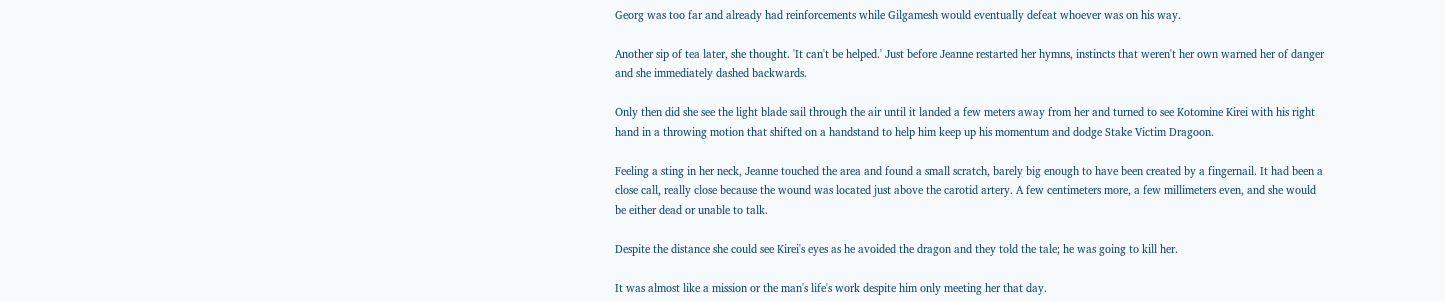Georg was too far and already had reinforcements while Gilgamesh would eventually defeat whoever was on his way.

Another sip of tea later, she thought. 'It can't be helped.' Just before Jeanne restarted her hymns, instincts that weren't her own warned her of danger and she immediately dashed backwards.

Only then did she see the light blade sail through the air until it landed a few meters away from her and turned to see Kotomine Kirei with his right hand in a throwing motion that shifted on a handstand to help him keep up his momentum and dodge Stake Victim Dragoon.

Feeling a sting in her neck, Jeanne touched the area and found a small scratch, barely big enough to have been created by a fingernail. It had been a close call, really close because the wound was located just above the carotid artery. A few centimeters more, a few millimeters even, and she would be either dead or unable to talk.

Despite the distance she could see Kirei's eyes as he avoided the dragon and they told the tale; he was going to kill her.

It was almost like a mission or the man's life's work despite him only meeting her that day.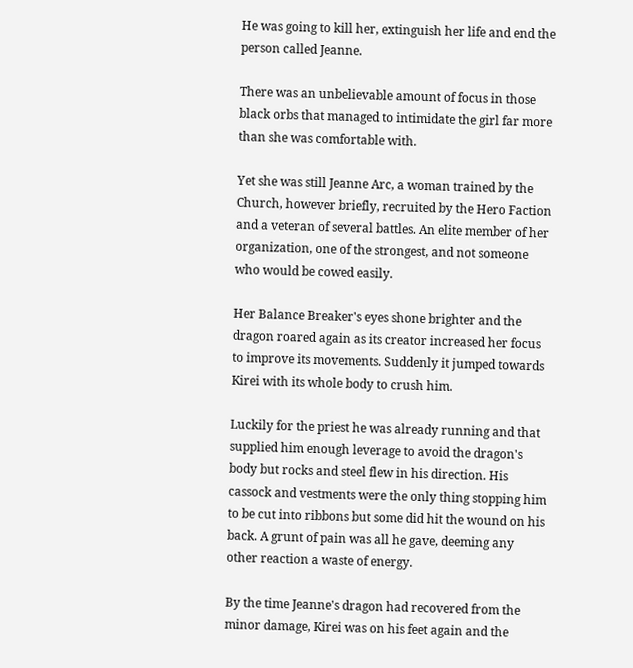He was going to kill her, extinguish her life and end the person called Jeanne.

There was an unbelievable amount of focus in those black orbs that managed to intimidate the girl far more than she was comfortable with.

Yet she was still Jeanne Arc, a woman trained by the Church, however briefly, recruited by the Hero Faction and a veteran of several battles. An elite member of her organization, one of the strongest, and not someone who would be cowed easily.

Her Balance Breaker's eyes shone brighter and the dragon roared again as its creator increased her focus to improve its movements. Suddenly it jumped towards Kirei with its whole body to crush him.

Luckily for the priest he was already running and that supplied him enough leverage to avoid the dragon's body but rocks and steel flew in his direction. His cassock and vestments were the only thing stopping him to be cut into ribbons but some did hit the wound on his back. A grunt of pain was all he gave, deeming any other reaction a waste of energy.

By the time Jeanne's dragon had recovered from the minor damage, Kirei was on his feet again and the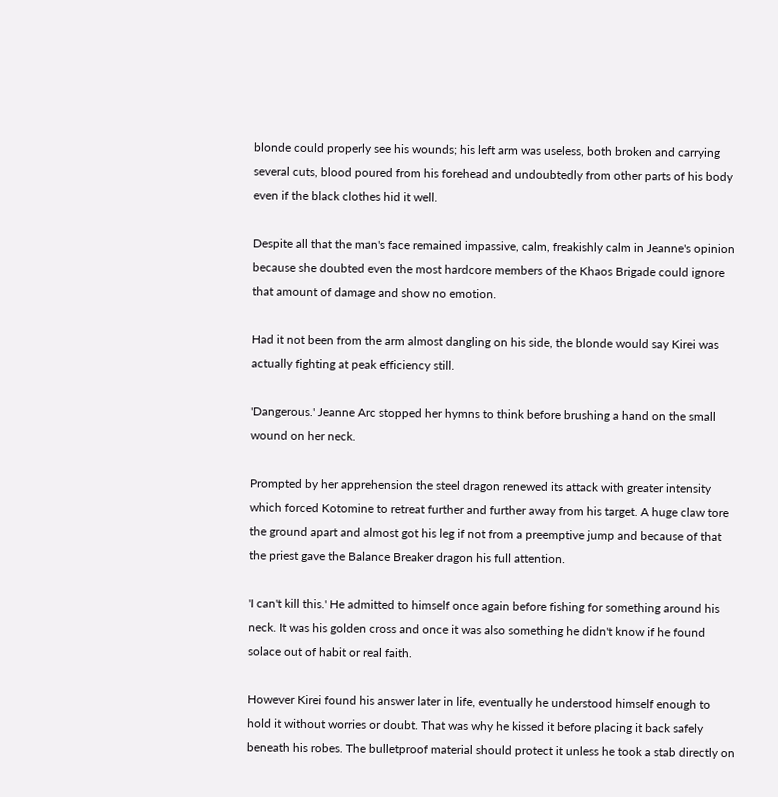blonde could properly see his wounds; his left arm was useless, both broken and carrying several cuts, blood poured from his forehead and undoubtedly from other parts of his body even if the black clothes hid it well.

Despite all that the man's face remained impassive, calm, freakishly calm in Jeanne's opinion because she doubted even the most hardcore members of the Khaos Brigade could ignore that amount of damage and show no emotion.

Had it not been from the arm almost dangling on his side, the blonde would say Kirei was actually fighting at peak efficiency still.

'Dangerous.' Jeanne Arc stopped her hymns to think before brushing a hand on the small wound on her neck.

Prompted by her apprehension the steel dragon renewed its attack with greater intensity which forced Kotomine to retreat further and further away from his target. A huge claw tore the ground apart and almost got his leg if not from a preemptive jump and because of that the priest gave the Balance Breaker dragon his full attention.

'I can't kill this.' He admitted to himself once again before fishing for something around his neck. It was his golden cross and once it was also something he didn't know if he found solace out of habit or real faith.

However Kirei found his answer later in life, eventually he understood himself enough to hold it without worries or doubt. That was why he kissed it before placing it back safely beneath his robes. The bulletproof material should protect it unless he took a stab directly on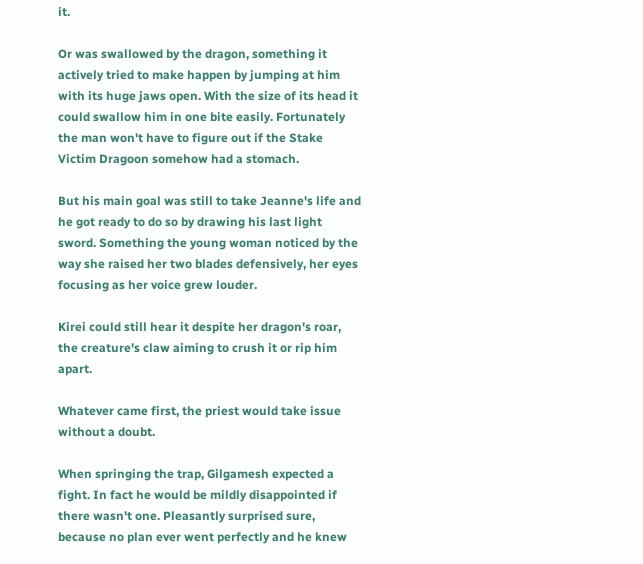it.

Or was swallowed by the dragon, something it actively tried to make happen by jumping at him with its huge jaws open. With the size of its head it could swallow him in one bite easily. Fortunately the man won't have to figure out if the Stake Victim Dragoon somehow had a stomach.

But his main goal was still to take Jeanne's life and he got ready to do so by drawing his last light sword. Something the young woman noticed by the way she raised her two blades defensively, her eyes focusing as her voice grew louder.

Kirei could still hear it despite her dragon's roar, the creature's claw aiming to crush it or rip him apart.

Whatever came first, the priest would take issue without a doubt.

When springing the trap, Gilgamesh expected a fight. In fact he would be mildly disappointed if there wasn't one. Pleasantly surprised sure, because no plan ever went perfectly and he knew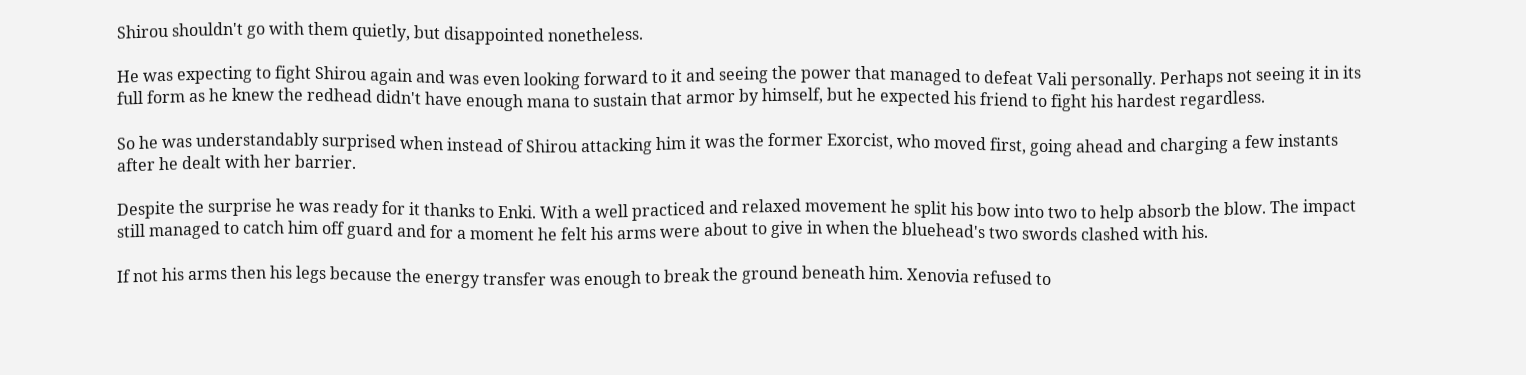Shirou shouldn't go with them quietly, but disappointed nonetheless.

He was expecting to fight Shirou again and was even looking forward to it and seeing the power that managed to defeat Vali personally. Perhaps not seeing it in its full form as he knew the redhead didn't have enough mana to sustain that armor by himself, but he expected his friend to fight his hardest regardless.

So he was understandably surprised when instead of Shirou attacking him it was the former Exorcist, who moved first, going ahead and charging a few instants after he dealt with her barrier.

Despite the surprise he was ready for it thanks to Enki. With a well practiced and relaxed movement he split his bow into two to help absorb the blow. The impact still managed to catch him off guard and for a moment he felt his arms were about to give in when the bluehead's two swords clashed with his.

If not his arms then his legs because the energy transfer was enough to break the ground beneath him. Xenovia refused to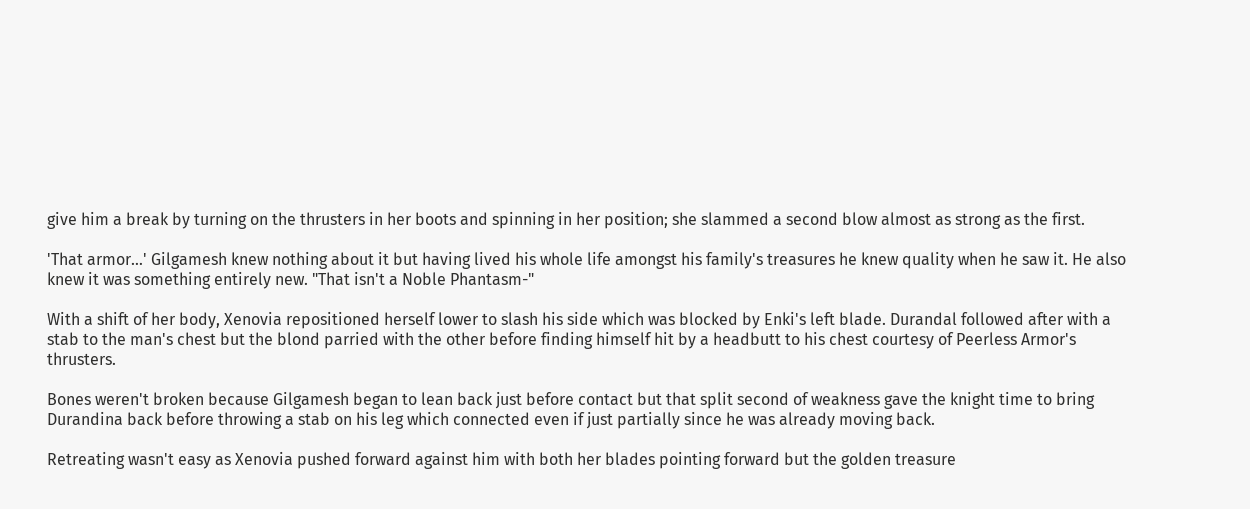give him a break by turning on the thrusters in her boots and spinning in her position; she slammed a second blow almost as strong as the first.

'That armor…' Gilgamesh knew nothing about it but having lived his whole life amongst his family's treasures he knew quality when he saw it. He also knew it was something entirely new. "That isn't a Noble Phantasm-"

With a shift of her body, Xenovia repositioned herself lower to slash his side which was blocked by Enki's left blade. Durandal followed after with a stab to the man's chest but the blond parried with the other before finding himself hit by a headbutt to his chest courtesy of Peerless Armor's thrusters.

Bones weren't broken because Gilgamesh began to lean back just before contact but that split second of weakness gave the knight time to bring Durandina back before throwing a stab on his leg which connected even if just partially since he was already moving back.

Retreating wasn't easy as Xenovia pushed forward against him with both her blades pointing forward but the golden treasure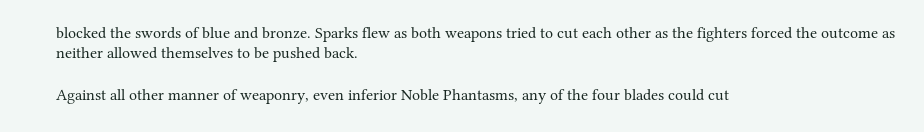blocked the swords of blue and bronze. Sparks flew as both weapons tried to cut each other as the fighters forced the outcome as neither allowed themselves to be pushed back.

Against all other manner of weaponry, even inferior Noble Phantasms, any of the four blades could cut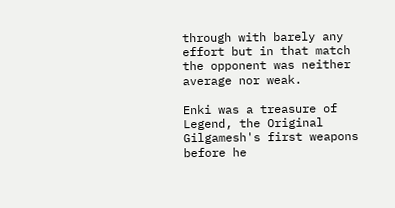through with barely any effort but in that match the opponent was neither average nor weak.

Enki was a treasure of Legend, the Original Gilgamesh's first weapons before he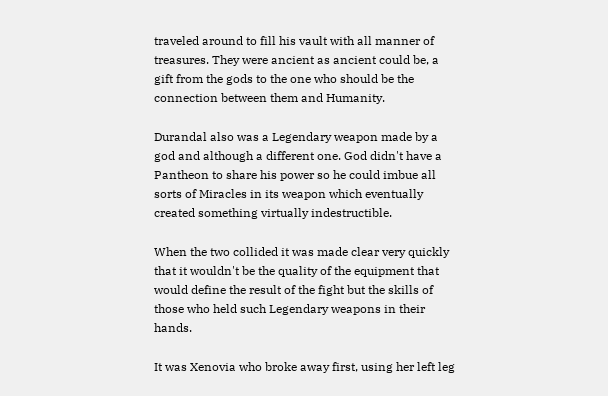traveled around to fill his vault with all manner of treasures. They were ancient as ancient could be, a gift from the gods to the one who should be the connection between them and Humanity.

Durandal also was a Legendary weapon made by a god and although a different one. God didn't have a Pantheon to share his power so he could imbue all sorts of Miracles in its weapon which eventually created something virtually indestructible.

When the two collided it was made clear very quickly that it wouldn't be the quality of the equipment that would define the result of the fight but the skills of those who held such Legendary weapons in their hands.

It was Xenovia who broke away first, using her left leg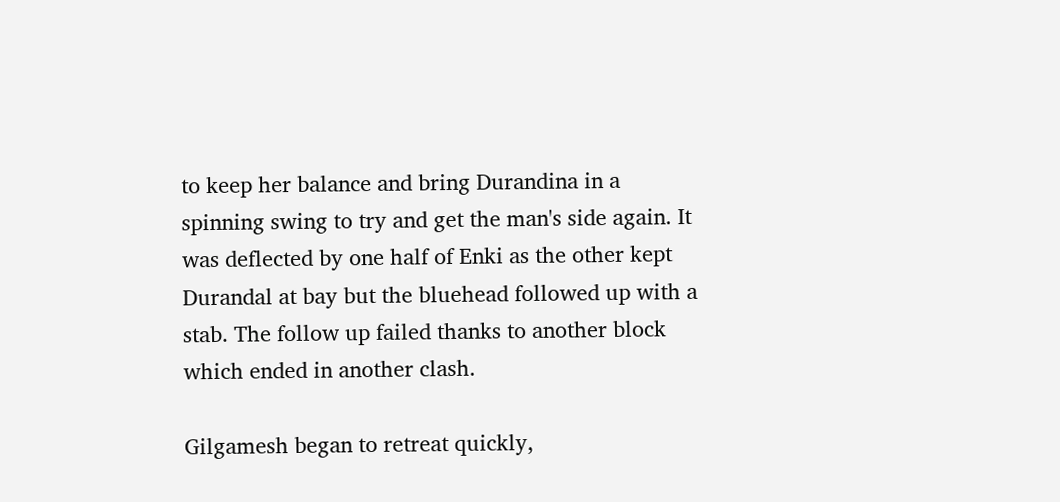to keep her balance and bring Durandina in a spinning swing to try and get the man's side again. It was deflected by one half of Enki as the other kept Durandal at bay but the bluehead followed up with a stab. The follow up failed thanks to another block which ended in another clash.

Gilgamesh began to retreat quickly,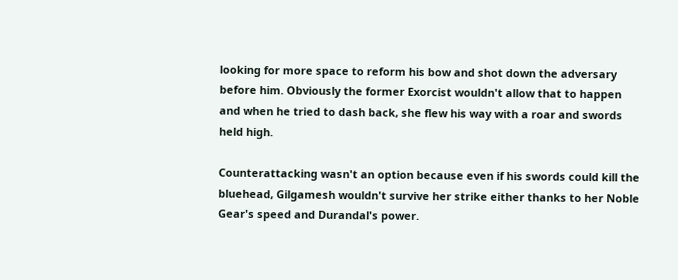looking for more space to reform his bow and shot down the adversary before him. Obviously the former Exorcist wouldn't allow that to happen and when he tried to dash back, she flew his way with a roar and swords held high.

Counterattacking wasn't an option because even if his swords could kill the bluehead, Gilgamesh wouldn't survive her strike either thanks to her Noble Gear's speed and Durandal's power.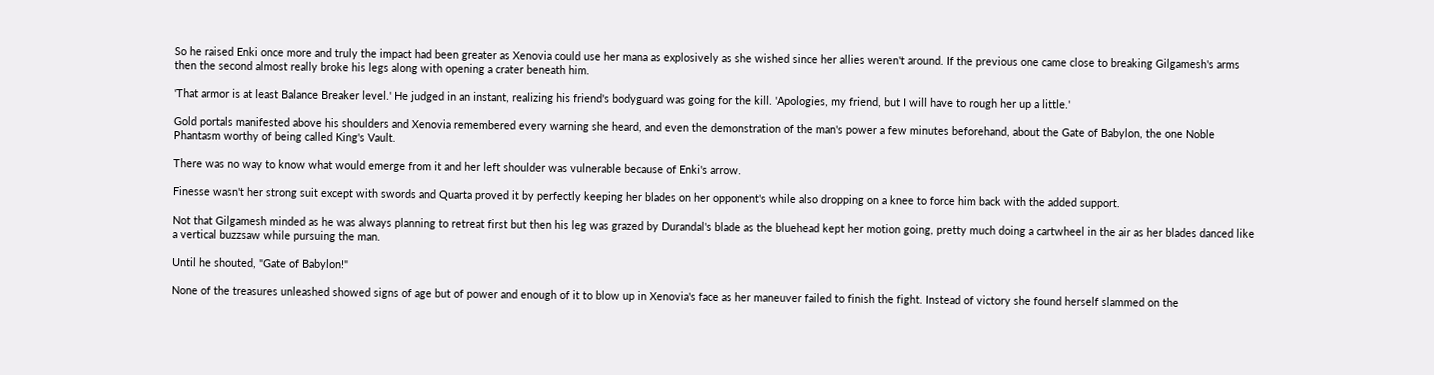So he raised Enki once more and truly the impact had been greater as Xenovia could use her mana as explosively as she wished since her allies weren't around. If the previous one came close to breaking Gilgamesh's arms then the second almost really broke his legs along with opening a crater beneath him.

'That armor is at least Balance Breaker level.' He judged in an instant, realizing his friend's bodyguard was going for the kill. 'Apologies, my friend, but I will have to rough her up a little.'

Gold portals manifested above his shoulders and Xenovia remembered every warning she heard, and even the demonstration of the man's power a few minutes beforehand, about the Gate of Babylon, the one Noble Phantasm worthy of being called King's Vault.

There was no way to know what would emerge from it and her left shoulder was vulnerable because of Enki's arrow.

Finesse wasn't her strong suit except with swords and Quarta proved it by perfectly keeping her blades on her opponent's while also dropping on a knee to force him back with the added support.

Not that Gilgamesh minded as he was always planning to retreat first but then his leg was grazed by Durandal's blade as the bluehead kept her motion going, pretty much doing a cartwheel in the air as her blades danced like a vertical buzzsaw while pursuing the man.

Until he shouted, "Gate of Babylon!"

None of the treasures unleashed showed signs of age but of power and enough of it to blow up in Xenovia's face as her maneuver failed to finish the fight. Instead of victory she found herself slammed on the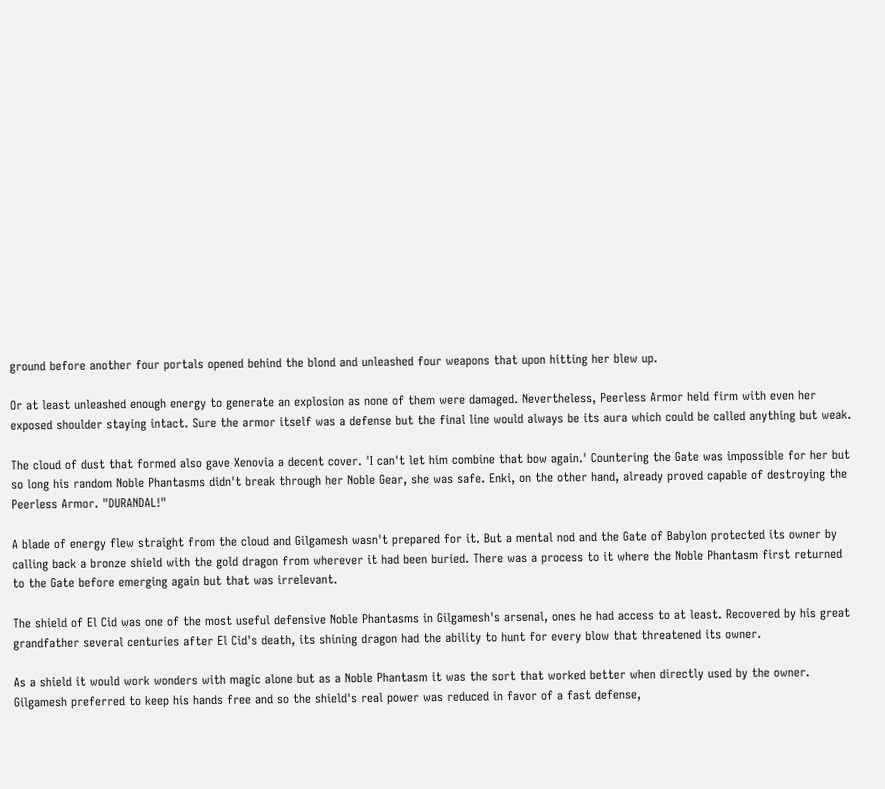ground before another four portals opened behind the blond and unleashed four weapons that upon hitting her blew up.

Or at least unleashed enough energy to generate an explosion as none of them were damaged. Nevertheless, Peerless Armor held firm with even her exposed shoulder staying intact. Sure the armor itself was a defense but the final line would always be its aura which could be called anything but weak.

The cloud of dust that formed also gave Xenovia a decent cover. 'I can't let him combine that bow again.' Countering the Gate was impossible for her but so long his random Noble Phantasms didn't break through her Noble Gear, she was safe. Enki, on the other hand, already proved capable of destroying the Peerless Armor. "DURANDAL!"

A blade of energy flew straight from the cloud and Gilgamesh wasn't prepared for it. But a mental nod and the Gate of Babylon protected its owner by calling back a bronze shield with the gold dragon from wherever it had been buried. There was a process to it where the Noble Phantasm first returned to the Gate before emerging again but that was irrelevant.

The shield of El Cid was one of the most useful defensive Noble Phantasms in Gilgamesh's arsenal, ones he had access to at least. Recovered by his great grandfather several centuries after El Cid's death, its shining dragon had the ability to hunt for every blow that threatened its owner.

As a shield it would work wonders with magic alone but as a Noble Phantasm it was the sort that worked better when directly used by the owner. Gilgamesh preferred to keep his hands free and so the shield's real power was reduced in favor of a fast defense,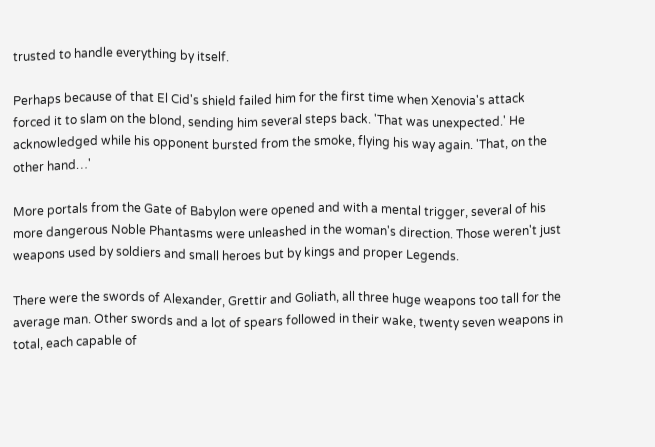trusted to handle everything by itself.

Perhaps because of that El Cid's shield failed him for the first time when Xenovia's attack forced it to slam on the blond, sending him several steps back. 'That was unexpected.' He acknowledged while his opponent bursted from the smoke, flying his way again. 'That, on the other hand…'

More portals from the Gate of Babylon were opened and with a mental trigger, several of his more dangerous Noble Phantasms were unleashed in the woman's direction. Those weren't just weapons used by soldiers and small heroes but by kings and proper Legends.

There were the swords of Alexander, Grettir and Goliath, all three huge weapons too tall for the average man. Other swords and a lot of spears followed in their wake, twenty seven weapons in total, each capable of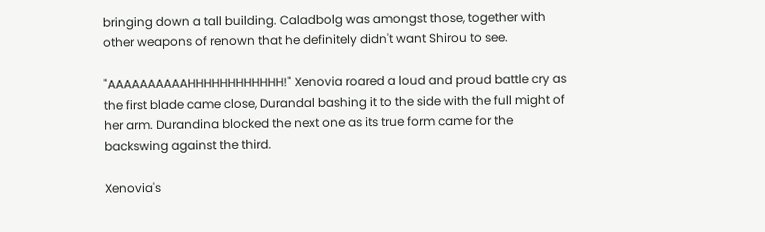bringing down a tall building. Caladbolg was amongst those, together with other weapons of renown that he definitely didn't want Shirou to see.

"AAAAAAAAAAHHHHHHHHHHHH!" Xenovia roared a loud and proud battle cry as the first blade came close, Durandal bashing it to the side with the full might of her arm. Durandina blocked the next one as its true form came for the backswing against the third.

Xenovia's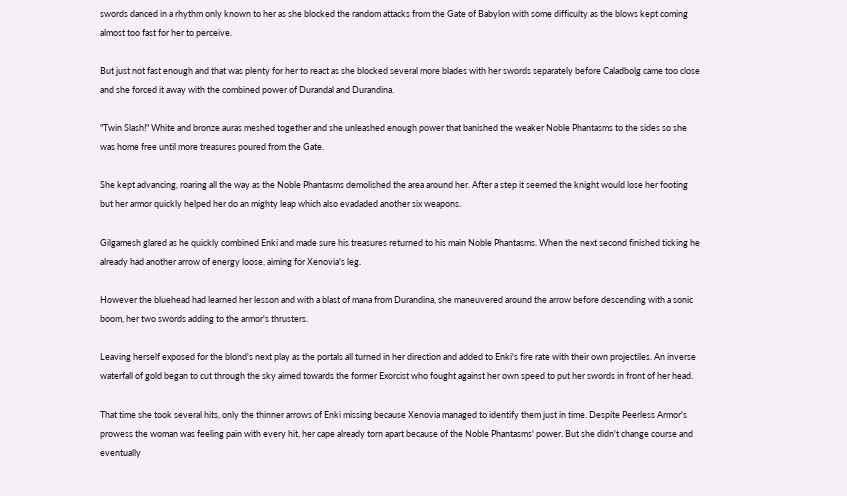swords danced in a rhythm only known to her as she blocked the random attacks from the Gate of Babylon with some difficulty as the blows kept coming almost too fast for her to perceive.

But just not fast enough and that was plenty for her to react as she blocked several more blades with her swords separately before Caladbolg came too close and she forced it away with the combined power of Durandal and Durandina.

"Twin Slash!" White and bronze auras meshed together and she unleashed enough power that banished the weaker Noble Phantasms to the sides so she was home free until more treasures poured from the Gate.

She kept advancing, roaring all the way as the Noble Phantasms demolished the area around her. After a step it seemed the knight would lose her footing but her armor quickly helped her do an mighty leap which also evadaded another six weapons.

Gilgamesh glared as he quickly combined Enki and made sure his treasures returned to his main Noble Phantasms. When the next second finished ticking he already had another arrow of energy loose, aiming for Xenovia's leg.

However the bluehead had learned her lesson and with a blast of mana from Durandina, she maneuvered around the arrow before descending with a sonic boom, her two swords adding to the armor's thrusters.

Leaving herself exposed for the blond's next play as the portals all turned in her direction and added to Enki's fire rate with their own projectiles. An inverse waterfall of gold began to cut through the sky aimed towards the former Exorcist who fought against her own speed to put her swords in front of her head.

That time she took several hits, only the thinner arrows of Enki missing because Xenovia managed to identify them just in time. Despite Peerless Armor's prowess the woman was feeling pain with every hit, her cape already torn apart because of the Noble Phantasms' power. But she didn't change course and eventually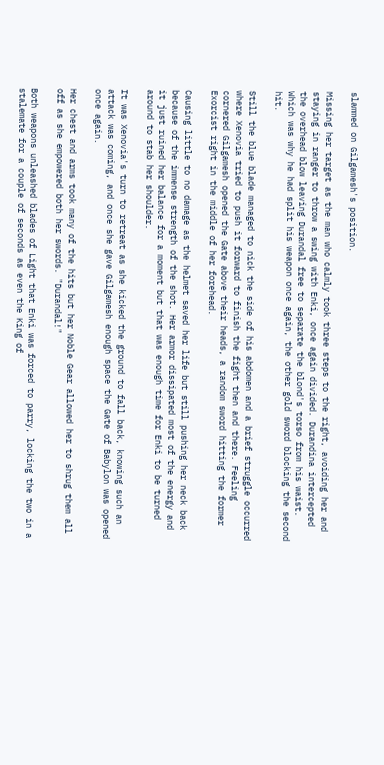slammed on Gilgamesh's position.

Missing her target as the man who calmly took three steps to the right, avoiding her and staying in ranger to throw a swing with Enki, once again divided. Durandina intercepted the overhead blow leaving Durandal free to separate the blond's torso from his waist. Which was why he had split his weapon once again, the other gold sword blocking the second hit.

Still the blue blade managed to nick the side of his abdomen and a brief struggle occurred where Xenovia tried to push it forward to finish the fight then and there. Feeling cornered Gilgamesh opened the Gate above their heads, a random sword hitting the former Exorcist right in the middle of her forehead.

Causing little to no damage as the helmet saved her life but still pushing her neck back because of the immense strength of the shot. Her armor dissipated most of the energy and it just ruined her balance for a moment but that was enough time for Enki to be turned around to stab her shoulder.

It was Xenovia's turn to retreat as she kicked the ground to fall back, knowing such an attack was coming, and once she gave Gilgamesh enough space the Gate of Babylon was opened once again.

Her chest and arms took many of the hits but her Noble Gear allowed her to shrug them all off as she empowered both her swords. "Durandal!"

Both weapons unleashed blades of Light that Enki was forced to parry, locking the two in a stalemate for a couple of seconds as even the King of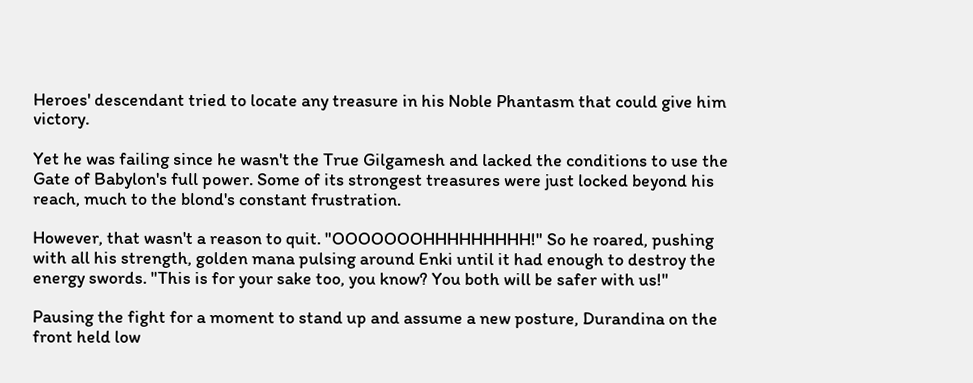Heroes' descendant tried to locate any treasure in his Noble Phantasm that could give him victory.

Yet he was failing since he wasn't the True Gilgamesh and lacked the conditions to use the Gate of Babylon's full power. Some of its strongest treasures were just locked beyond his reach, much to the blond's constant frustration.

However, that wasn't a reason to quit. "OOOOOOOHHHHHHHHH!" So he roared, pushing with all his strength, golden mana pulsing around Enki until it had enough to destroy the energy swords. "This is for your sake too, you know? You both will be safer with us!"

Pausing the fight for a moment to stand up and assume a new posture, Durandina on the front held low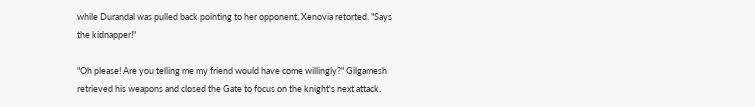while Durandal was pulled back pointing to her opponent, Xenovia retorted. "Says the kidnapper!"

"Oh please! Are you telling me my friend would have come willingly?" Gilgamesh retrieved his weapons and closed the Gate to focus on the knight's next attack.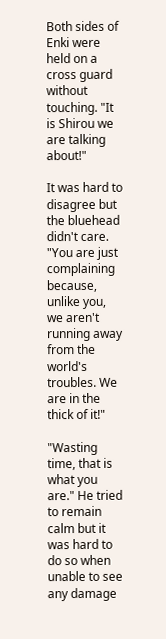Both sides of Enki were held on a cross guard without touching. "It is Shirou we are talking about!"

It was hard to disagree but the bluehead didn't care. "You are just complaining because, unlike you, we aren't running away from the world's troubles. We are in the thick of it!"

"Wasting time, that is what you are." He tried to remain calm but it was hard to do so when unable to see any damage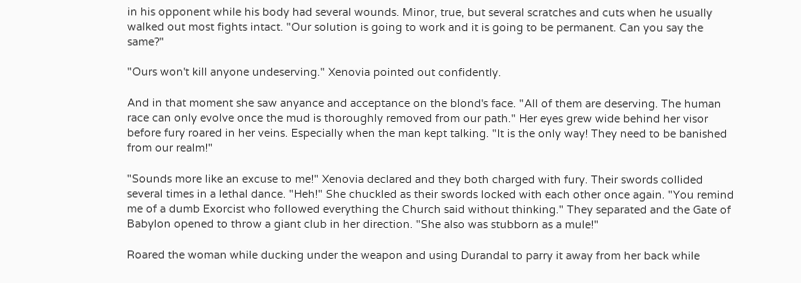in his opponent while his body had several wounds. Minor, true, but several scratches and cuts when he usually walked out most fights intact. "Our solution is going to work and it is going to be permanent. Can you say the same?"

"Ours won't kill anyone undeserving." Xenovia pointed out confidently.

And in that moment she saw anyance and acceptance on the blond's face. "All of them are deserving. The human race can only evolve once the mud is thoroughly removed from our path." Her eyes grew wide behind her visor before fury roared in her veins. Especially when the man kept talking. "It is the only way! They need to be banished from our realm!"

"Sounds more like an excuse to me!" Xenovia declared and they both charged with fury. Their swords collided several times in a lethal dance. "Heh!" She chuckled as their swords locked with each other once again. "You remind me of a dumb Exorcist who followed everything the Church said without thinking." They separated and the Gate of Babylon opened to throw a giant club in her direction. "She also was stubborn as a mule!"

Roared the woman while ducking under the weapon and using Durandal to parry it away from her back while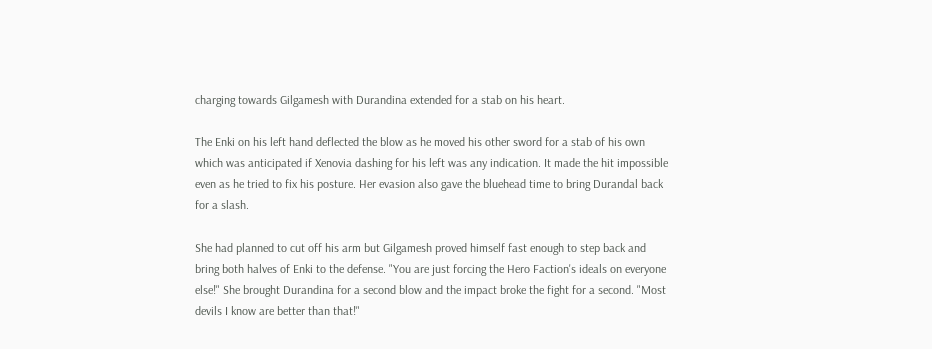charging towards Gilgamesh with Durandina extended for a stab on his heart.

The Enki on his left hand deflected the blow as he moved his other sword for a stab of his own which was anticipated if Xenovia dashing for his left was any indication. It made the hit impossible even as he tried to fix his posture. Her evasion also gave the bluehead time to bring Durandal back for a slash.

She had planned to cut off his arm but Gilgamesh proved himself fast enough to step back and bring both halves of Enki to the defense. "You are just forcing the Hero Faction's ideals on everyone else!" She brought Durandina for a second blow and the impact broke the fight for a second. "Most devils I know are better than that!"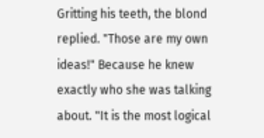Gritting his teeth, the blond replied. "Those are my own ideas!" Because he knew exactly who she was talking about. "It is the most logical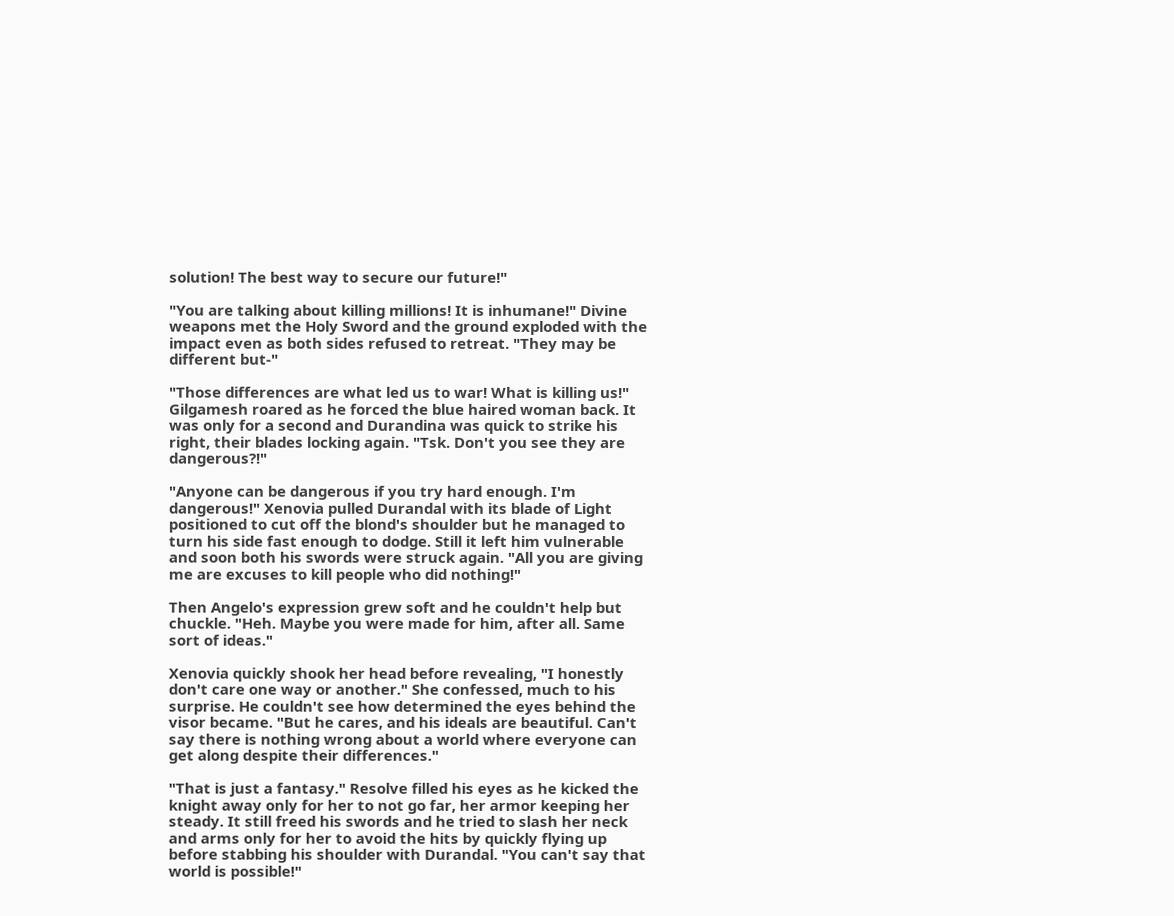solution! The best way to secure our future!"

"You are talking about killing millions! It is inhumane!" Divine weapons met the Holy Sword and the ground exploded with the impact even as both sides refused to retreat. "They may be different but-"

"Those differences are what led us to war! What is killing us!" Gilgamesh roared as he forced the blue haired woman back. It was only for a second and Durandina was quick to strike his right, their blades locking again. "Tsk. Don't you see they are dangerous?!"

"Anyone can be dangerous if you try hard enough. I'm dangerous!" Xenovia pulled Durandal with its blade of Light positioned to cut off the blond's shoulder but he managed to turn his side fast enough to dodge. Still it left him vulnerable and soon both his swords were struck again. "All you are giving me are excuses to kill people who did nothing!"

Then Angelo's expression grew soft and he couldn't help but chuckle. "Heh. Maybe you were made for him, after all. Same sort of ideas."

Xenovia quickly shook her head before revealing, "I honestly don't care one way or another." She confessed, much to his surprise. He couldn't see how determined the eyes behind the visor became. "But he cares, and his ideals are beautiful. Can't say there is nothing wrong about a world where everyone can get along despite their differences."

"That is just a fantasy." Resolve filled his eyes as he kicked the knight away only for her to not go far, her armor keeping her steady. It still freed his swords and he tried to slash her neck and arms only for her to avoid the hits by quickly flying up before stabbing his shoulder with Durandal. "You can't say that world is possible!"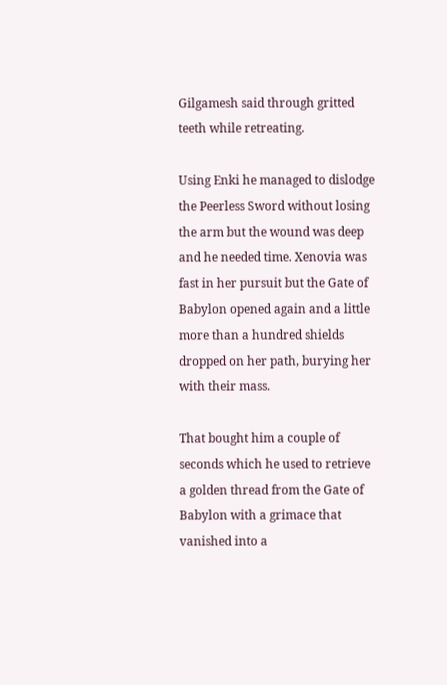Gilgamesh said through gritted teeth while retreating.

Using Enki he managed to dislodge the Peerless Sword without losing the arm but the wound was deep and he needed time. Xenovia was fast in her pursuit but the Gate of Babylon opened again and a little more than a hundred shields dropped on her path, burying her with their mass.

That bought him a couple of seconds which he used to retrieve a golden thread from the Gate of Babylon with a grimace that vanished into a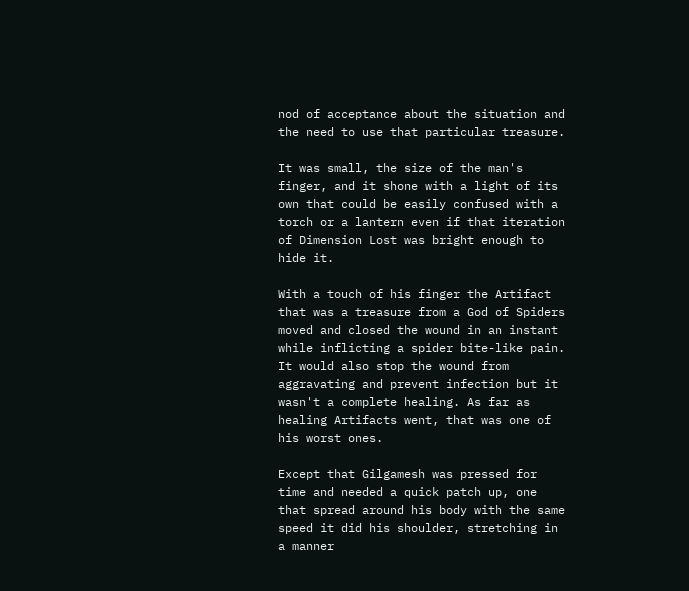nod of acceptance about the situation and the need to use that particular treasure.

It was small, the size of the man's finger, and it shone with a light of its own that could be easily confused with a torch or a lantern even if that iteration of Dimension Lost was bright enough to hide it.

With a touch of his finger the Artifact that was a treasure from a God of Spiders moved and closed the wound in an instant while inflicting a spider bite-like pain. It would also stop the wound from aggravating and prevent infection but it wasn't a complete healing. As far as healing Artifacts went, that was one of his worst ones.

Except that Gilgamesh was pressed for time and needed a quick patch up, one that spread around his body with the same speed it did his shoulder, stretching in a manner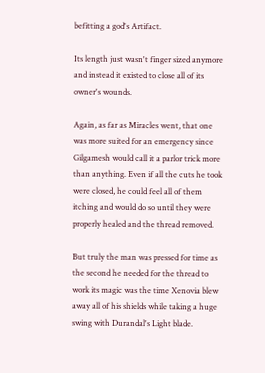befitting a god's Artifact.

Its length just wasn't finger sized anymore and instead it existed to close all of its owner's wounds.

Again, as far as Miracles went, that one was more suited for an emergency since Gilgamesh would call it a parlor trick more than anything. Even if all the cuts he took were closed, he could feel all of them itching and would do so until they were properly healed and the thread removed.

But truly the man was pressed for time as the second he needed for the thread to work its magic was the time Xenovia blew away all of his shields while taking a huge swing with Durandal's Light blade.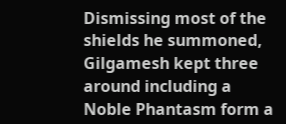Dismissing most of the shields he summoned, Gilgamesh kept three around including a Noble Phantasm form a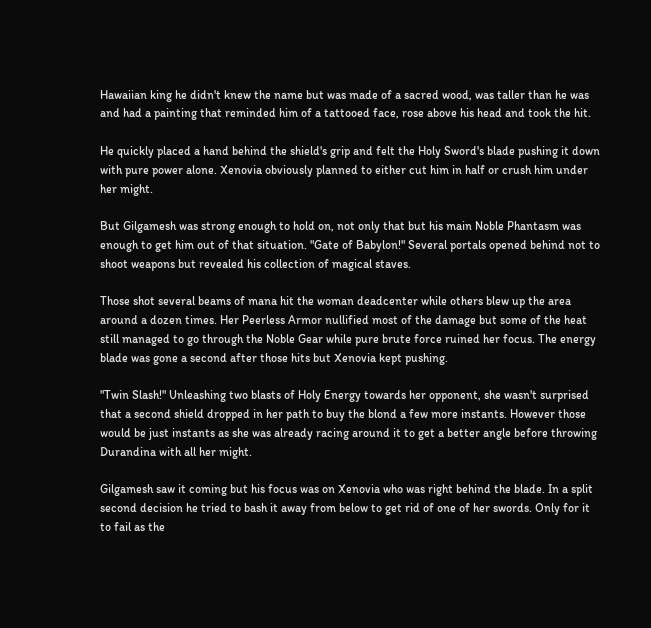Hawaiian king he didn't knew the name but was made of a sacred wood, was taller than he was and had a painting that reminded him of a tattooed face, rose above his head and took the hit.

He quickly placed a hand behind the shield's grip and felt the Holy Sword's blade pushing it down with pure power alone. Xenovia obviously planned to either cut him in half or crush him under her might.

But Gilgamesh was strong enough to hold on, not only that but his main Noble Phantasm was enough to get him out of that situation. "Gate of Babylon!" Several portals opened behind not to shoot weapons but revealed his collection of magical staves.

Those shot several beams of mana hit the woman deadcenter while others blew up the area around a dozen times. Her Peerless Armor nullified most of the damage but some of the heat still managed to go through the Noble Gear while pure brute force ruined her focus. The energy blade was gone a second after those hits but Xenovia kept pushing.

"Twin Slash!" Unleashing two blasts of Holy Energy towards her opponent, she wasn't surprised that a second shield dropped in her path to buy the blond a few more instants. However those would be just instants as she was already racing around it to get a better angle before throwing Durandina with all her might.

Gilgamesh saw it coming but his focus was on Xenovia who was right behind the blade. In a split second decision he tried to bash it away from below to get rid of one of her swords. Only for it to fail as the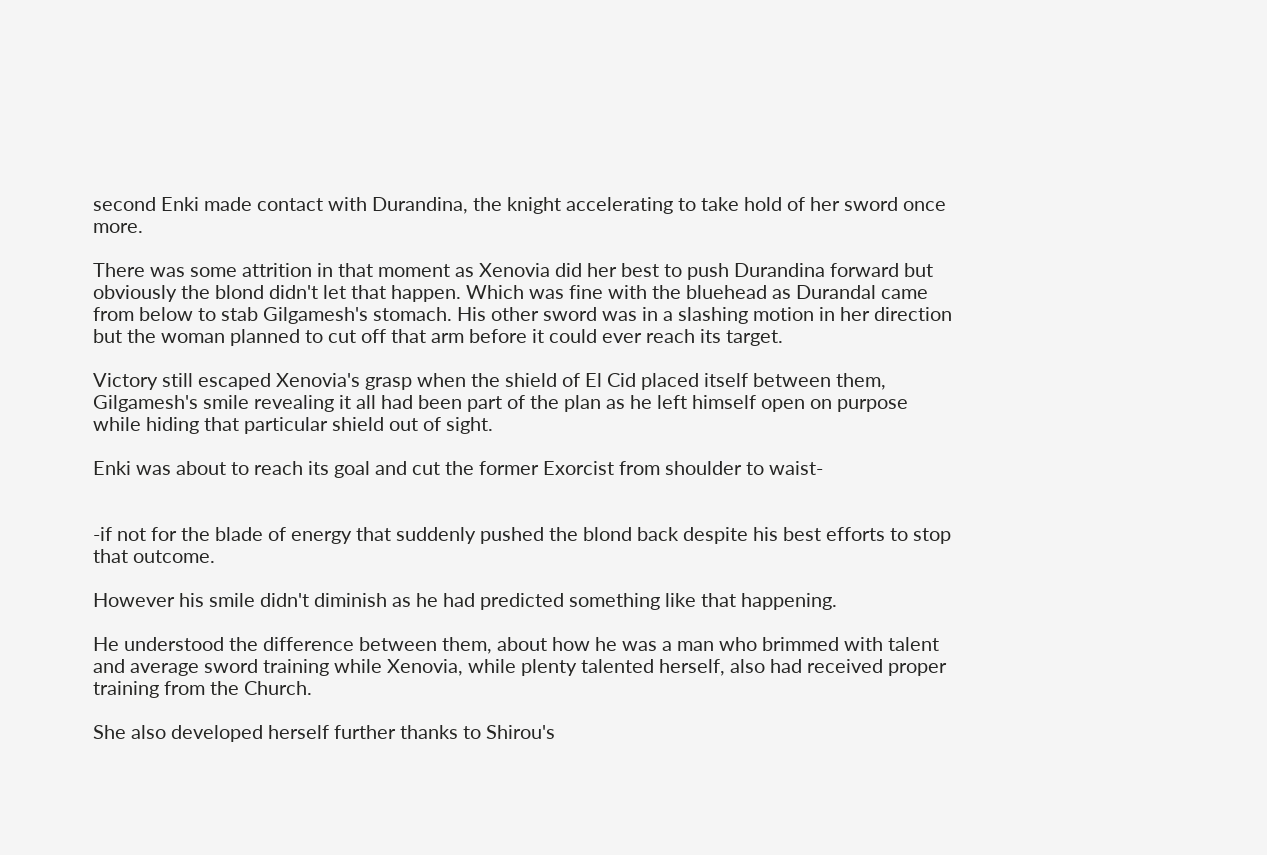second Enki made contact with Durandina, the knight accelerating to take hold of her sword once more.

There was some attrition in that moment as Xenovia did her best to push Durandina forward but obviously the blond didn't let that happen. Which was fine with the bluehead as Durandal came from below to stab Gilgamesh's stomach. His other sword was in a slashing motion in her direction but the woman planned to cut off that arm before it could ever reach its target.

Victory still escaped Xenovia's grasp when the shield of El Cid placed itself between them, Gilgamesh's smile revealing it all had been part of the plan as he left himself open on purpose while hiding that particular shield out of sight.

Enki was about to reach its goal and cut the former Exorcist from shoulder to waist-


-if not for the blade of energy that suddenly pushed the blond back despite his best efforts to stop that outcome.

However his smile didn't diminish as he had predicted something like that happening.

He understood the difference between them, about how he was a man who brimmed with talent and average sword training while Xenovia, while plenty talented herself, also had received proper training from the Church.

She also developed herself further thanks to Shirou's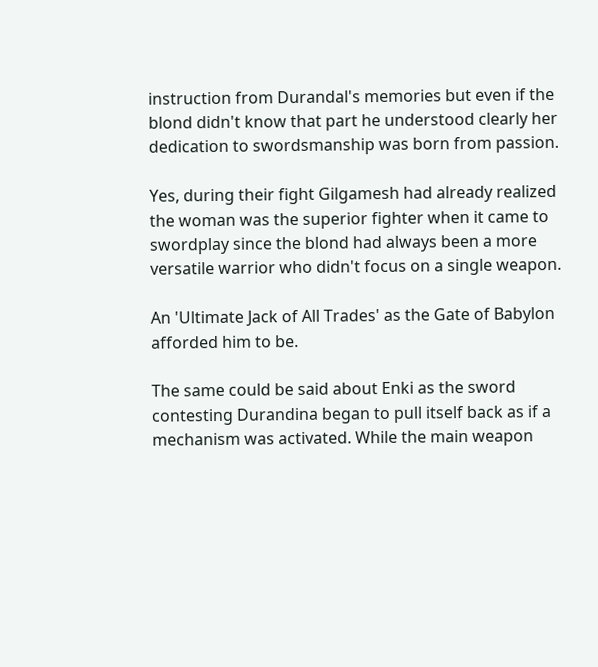instruction from Durandal's memories but even if the blond didn't know that part he understood clearly her dedication to swordsmanship was born from passion.

Yes, during their fight Gilgamesh had already realized the woman was the superior fighter when it came to swordplay since the blond had always been a more versatile warrior who didn't focus on a single weapon.

An 'Ultimate Jack of All Trades' as the Gate of Babylon afforded him to be.

The same could be said about Enki as the sword contesting Durandina began to pull itself back as if a mechanism was activated. While the main weapon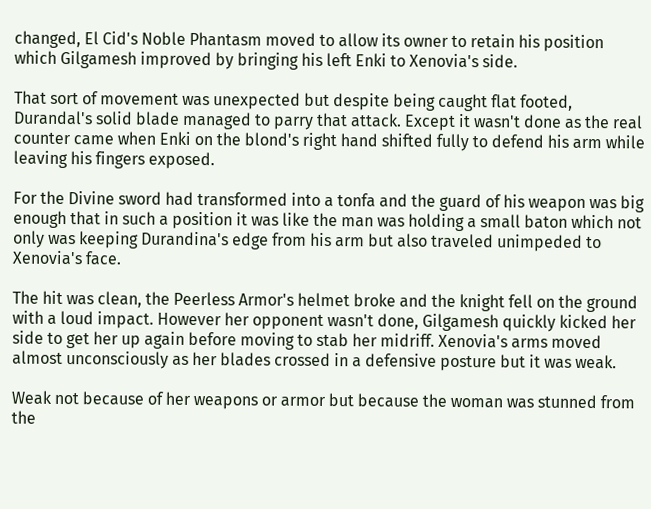changed, El Cid's Noble Phantasm moved to allow its owner to retain his position which Gilgamesh improved by bringing his left Enki to Xenovia's side.

That sort of movement was unexpected but despite being caught flat footed, Durandal's solid blade managed to parry that attack. Except it wasn't done as the real counter came when Enki on the blond's right hand shifted fully to defend his arm while leaving his fingers exposed.

For the Divine sword had transformed into a tonfa and the guard of his weapon was big enough that in such a position it was like the man was holding a small baton which not only was keeping Durandina's edge from his arm but also traveled unimpeded to Xenovia's face.

The hit was clean, the Peerless Armor's helmet broke and the knight fell on the ground with a loud impact. However her opponent wasn't done, Gilgamesh quickly kicked her side to get her up again before moving to stab her midriff. Xenovia's arms moved almost unconsciously as her blades crossed in a defensive posture but it was weak.

Weak not because of her weapons or armor but because the woman was stunned from the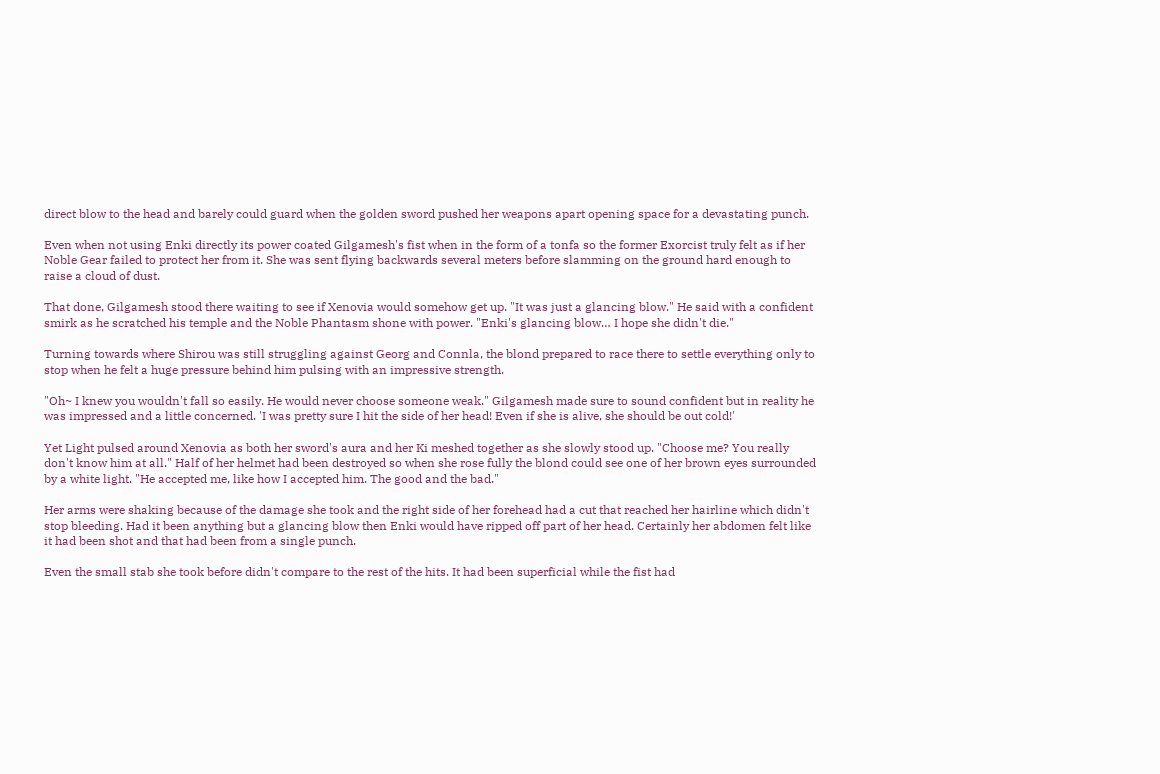direct blow to the head and barely could guard when the golden sword pushed her weapons apart opening space for a devastating punch.

Even when not using Enki directly its power coated Gilgamesh's fist when in the form of a tonfa so the former Exorcist truly felt as if her Noble Gear failed to protect her from it. She was sent flying backwards several meters before slamming on the ground hard enough to raise a cloud of dust.

That done, Gilgamesh stood there waiting to see if Xenovia would somehow get up. "It was just a glancing blow." He said with a confident smirk as he scratched his temple and the Noble Phantasm shone with power. "Enki's glancing blow… I hope she didn't die."

Turning towards where Shirou was still struggling against Georg and Connla, the blond prepared to race there to settle everything only to stop when he felt a huge pressure behind him pulsing with an impressive strength.

"Oh~ I knew you wouldn't fall so easily. He would never choose someone weak." Gilgamesh made sure to sound confident but in reality he was impressed and a little concerned. 'I was pretty sure I hit the side of her head! Even if she is alive, she should be out cold!'

Yet Light pulsed around Xenovia as both her sword's aura and her Ki meshed together as she slowly stood up. "Choose me? You really don't know him at all." Half of her helmet had been destroyed so when she rose fully the blond could see one of her brown eyes surrounded by a white light. "He accepted me, like how I accepted him. The good and the bad."

Her arms were shaking because of the damage she took and the right side of her forehead had a cut that reached her hairline which didn't stop bleeding. Had it been anything but a glancing blow then Enki would have ripped off part of her head. Certainly her abdomen felt like it had been shot and that had been from a single punch.

Even the small stab she took before didn't compare to the rest of the hits. It had been superficial while the fist had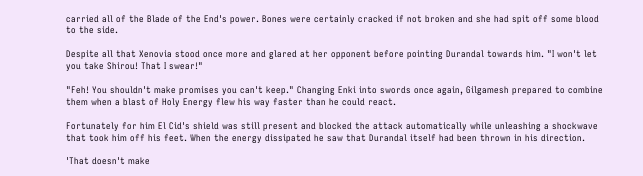carried all of the Blade of the End's power. Bones were certainly cracked if not broken and she had spit off some blood to the side.

Despite all that Xenovia stood once more and glared at her opponent before pointing Durandal towards him. "I won't let you take Shirou! That I swear!"

"Feh! You shouldn't make promises you can't keep." Changing Enki into swords once again, Gilgamesh prepared to combine them when a blast of Holy Energy flew his way faster than he could react.

Fortunately for him El Cid's shield was still present and blocked the attack automatically while unleashing a shockwave that took him off his feet. When the energy dissipated he saw that Durandal itself had been thrown in his direction.

'That doesn't make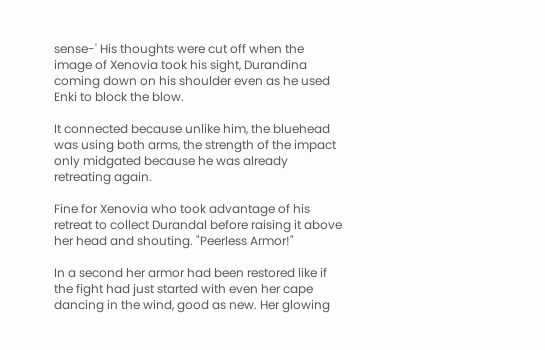sense-' His thoughts were cut off when the image of Xenovia took his sight, Durandina coming down on his shoulder even as he used Enki to block the blow.

It connected because unlike him, the bluehead was using both arms, the strength of the impact only midgated because he was already retreating again.

Fine for Xenovia who took advantage of his retreat to collect Durandal before raising it above her head and shouting. "Peerless Armor!"

In a second her armor had been restored like if the fight had just started with even her cape dancing in the wind, good as new. Her glowing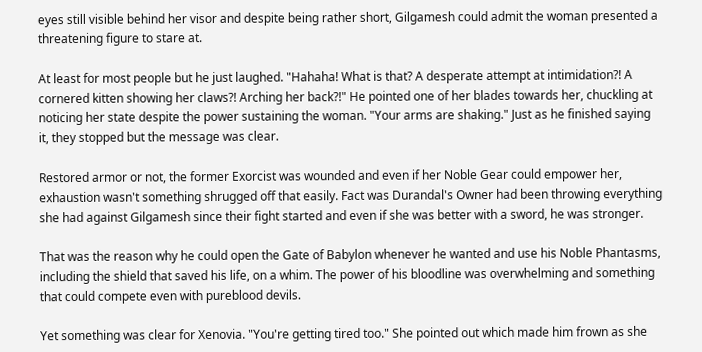eyes still visible behind her visor and despite being rather short, Gilgamesh could admit the woman presented a threatening figure to stare at.

At least for most people but he just laughed. "Hahaha! What is that? A desperate attempt at intimidation?! A cornered kitten showing her claws?! Arching her back?!" He pointed one of her blades towards her, chuckling at noticing her state despite the power sustaining the woman. "Your arms are shaking." Just as he finished saying it, they stopped but the message was clear.

Restored armor or not, the former Exorcist was wounded and even if her Noble Gear could empower her, exhaustion wasn't something shrugged off that easily. Fact was Durandal's Owner had been throwing everything she had against Gilgamesh since their fight started and even if she was better with a sword, he was stronger.

That was the reason why he could open the Gate of Babylon whenever he wanted and use his Noble Phantasms, including the shield that saved his life, on a whim. The power of his bloodline was overwhelming and something that could compete even with pureblood devils.

Yet something was clear for Xenovia. "You're getting tired too." She pointed out which made him frown as she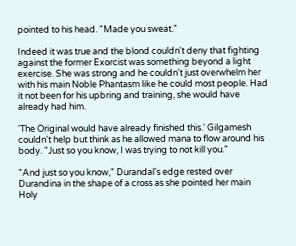pointed to his head. "Made you sweat."

Indeed it was true and the blond couldn't deny that fighting against the former Exorcist was something beyond a light exercise. She was strong and he couldn't just overwhelm her with his main Noble Phantasm like he could most people. Had it not been for his upbring and training, she would have already had him.

'The Original would have already finished this.' Gilgamesh couldn't help but think as he allowed mana to flow around his body. "Just so you know, I was trying to not kill you."

"And just so you know," Durandal's edge rested over Durandina in the shape of a cross as she pointed her main Holy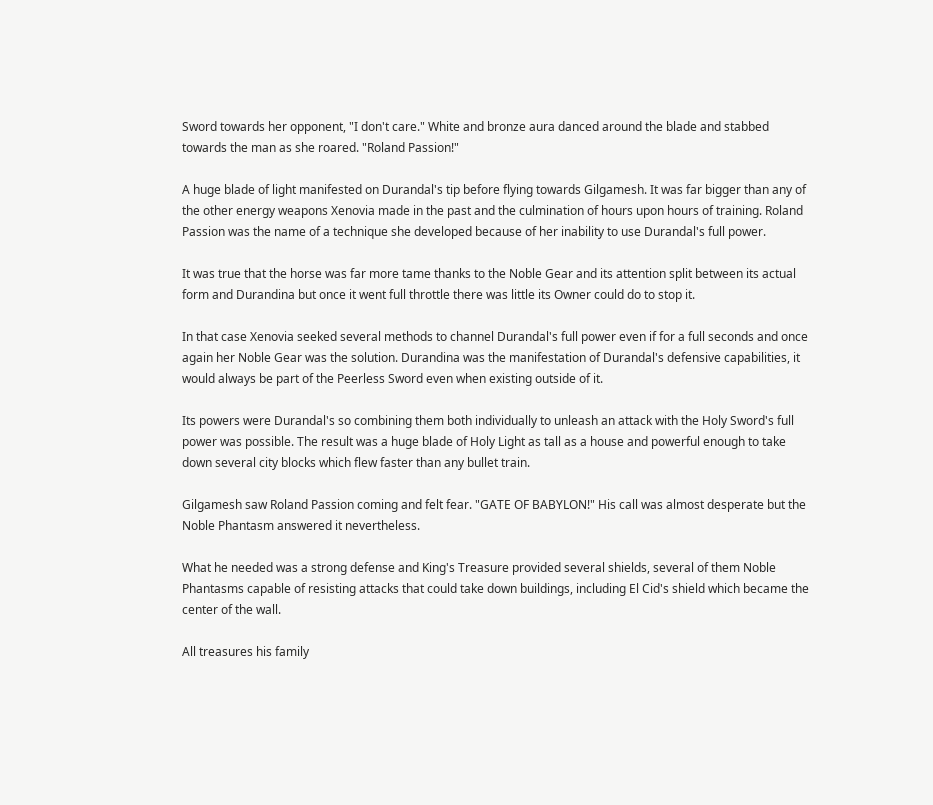Sword towards her opponent, "I don't care." White and bronze aura danced around the blade and stabbed towards the man as she roared. "Roland Passion!"

A huge blade of light manifested on Durandal's tip before flying towards Gilgamesh. It was far bigger than any of the other energy weapons Xenovia made in the past and the culmination of hours upon hours of training. Roland Passion was the name of a technique she developed because of her inability to use Durandal's full power.

It was true that the horse was far more tame thanks to the Noble Gear and its attention split between its actual form and Durandina but once it went full throttle there was little its Owner could do to stop it.

In that case Xenovia seeked several methods to channel Durandal's full power even if for a full seconds and once again her Noble Gear was the solution. Durandina was the manifestation of Durandal's defensive capabilities, it would always be part of the Peerless Sword even when existing outside of it.

Its powers were Durandal's so combining them both individually to unleash an attack with the Holy Sword's full power was possible. The result was a huge blade of Holy Light as tall as a house and powerful enough to take down several city blocks which flew faster than any bullet train.

Gilgamesh saw Roland Passion coming and felt fear. "GATE OF BABYLON!" His call was almost desperate but the Noble Phantasm answered it nevertheless.

What he needed was a strong defense and King's Treasure provided several shields, several of them Noble Phantasms capable of resisting attacks that could take down buildings, including El Cid's shield which became the center of the wall.

All treasures his family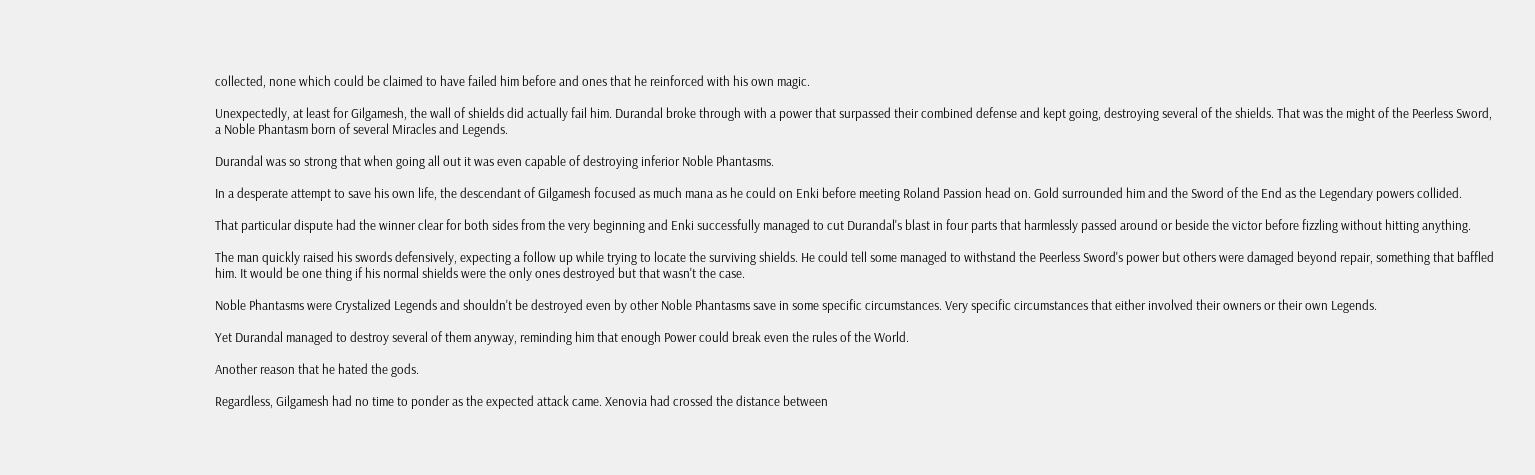collected, none which could be claimed to have failed him before and ones that he reinforced with his own magic.

Unexpectedly, at least for Gilgamesh, the wall of shields did actually fail him. Durandal broke through with a power that surpassed their combined defense and kept going, destroying several of the shields. That was the might of the Peerless Sword, a Noble Phantasm born of several Miracles and Legends.

Durandal was so strong that when going all out it was even capable of destroying inferior Noble Phantasms.

In a desperate attempt to save his own life, the descendant of Gilgamesh focused as much mana as he could on Enki before meeting Roland Passion head on. Gold surrounded him and the Sword of the End as the Legendary powers collided.

That particular dispute had the winner clear for both sides from the very beginning and Enki successfully managed to cut Durandal's blast in four parts that harmlessly passed around or beside the victor before fizzling without hitting anything.

The man quickly raised his swords defensively, expecting a follow up while trying to locate the surviving shields. He could tell some managed to withstand the Peerless Sword's power but others were damaged beyond repair, something that baffled him. It would be one thing if his normal shields were the only ones destroyed but that wasn't the case.

Noble Phantasms were Crystalized Legends and shouldn't be destroyed even by other Noble Phantasms save in some specific circumstances. Very specific circumstances that either involved their owners or their own Legends.

Yet Durandal managed to destroy several of them anyway, reminding him that enough Power could break even the rules of the World.

Another reason that he hated the gods.

Regardless, Gilgamesh had no time to ponder as the expected attack came. Xenovia had crossed the distance between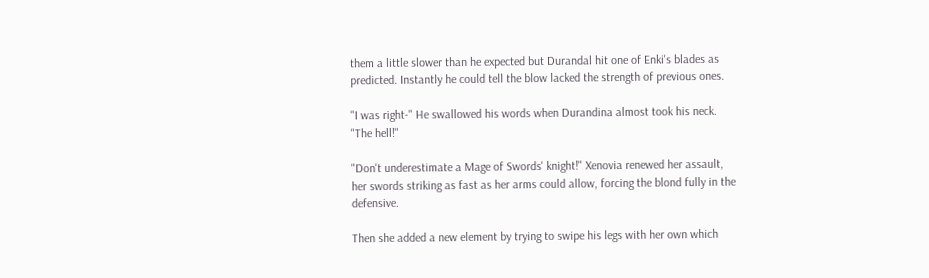them a little slower than he expected but Durandal hit one of Enki's blades as predicted. Instantly he could tell the blow lacked the strength of previous ones.

"I was right-" He swallowed his words when Durandina almost took his neck. "The hell!"

"Don't underestimate a Mage of Swords' knight!" Xenovia renewed her assault, her swords striking as fast as her arms could allow, forcing the blond fully in the defensive.

Then she added a new element by trying to swipe his legs with her own which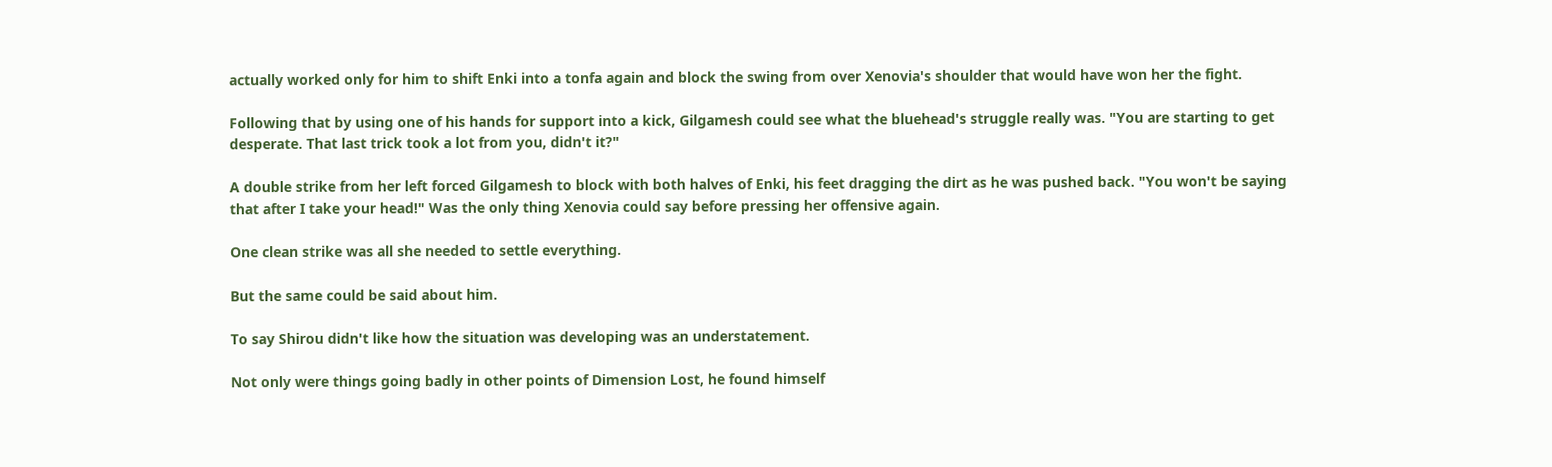actually worked only for him to shift Enki into a tonfa again and block the swing from over Xenovia's shoulder that would have won her the fight.

Following that by using one of his hands for support into a kick, Gilgamesh could see what the bluehead's struggle really was. "You are starting to get desperate. That last trick took a lot from you, didn't it?"

A double strike from her left forced Gilgamesh to block with both halves of Enki, his feet dragging the dirt as he was pushed back. "You won't be saying that after I take your head!" Was the only thing Xenovia could say before pressing her offensive again.

One clean strike was all she needed to settle everything.

But the same could be said about him.

To say Shirou didn't like how the situation was developing was an understatement.

Not only were things going badly in other points of Dimension Lost, he found himself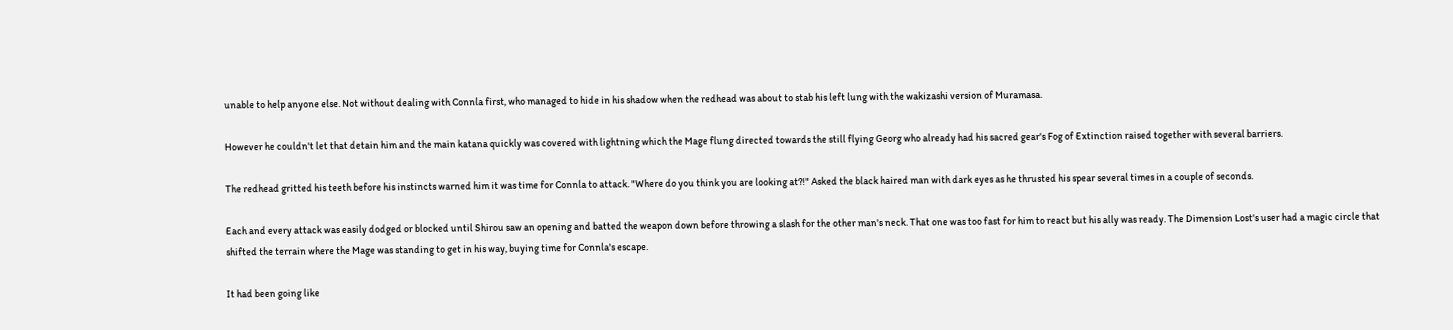unable to help anyone else. Not without dealing with Connla first, who managed to hide in his shadow when the redhead was about to stab his left lung with the wakizashi version of Muramasa.

However he couldn't let that detain him and the main katana quickly was covered with lightning which the Mage flung directed towards the still flying Georg who already had his sacred gear's Fog of Extinction raised together with several barriers.

The redhead gritted his teeth before his instincts warned him it was time for Connla to attack. "Where do you think you are looking at?!" Asked the black haired man with dark eyes as he thrusted his spear several times in a couple of seconds.

Each and every attack was easily dodged or blocked until Shirou saw an opening and batted the weapon down before throwing a slash for the other man's neck. That one was too fast for him to react but his ally was ready. The Dimension Lost's user had a magic circle that shifted the terrain where the Mage was standing to get in his way, buying time for Connla's escape.

It had been going like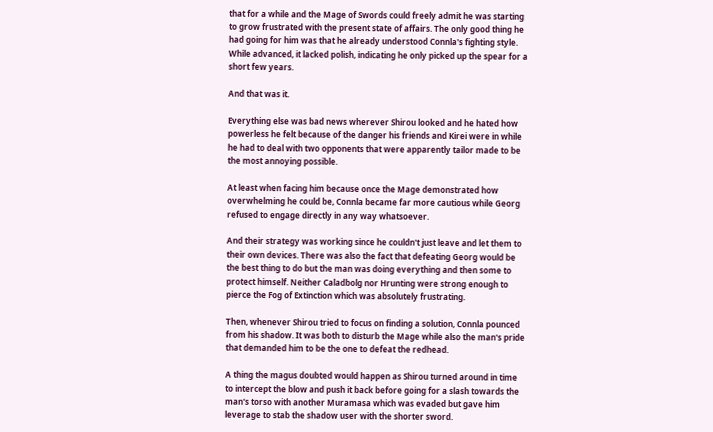that for a while and the Mage of Swords could freely admit he was starting to grow frustrated with the present state of affairs. The only good thing he had going for him was that he already understood Connla's fighting style. While advanced, it lacked polish, indicating he only picked up the spear for a short few years.

And that was it.

Everything else was bad news wherever Shirou looked and he hated how powerless he felt because of the danger his friends and Kirei were in while he had to deal with two opponents that were apparently tailor made to be the most annoying possible.

At least when facing him because once the Mage demonstrated how overwhelming he could be, Connla became far more cautious while Georg refused to engage directly in any way whatsoever.

And their strategy was working since he couldn't just leave and let them to their own devices. There was also the fact that defeating Georg would be the best thing to do but the man was doing everything and then some to protect himself. Neither Caladbolg nor Hrunting were strong enough to pierce the Fog of Extinction which was absolutely frustrating.

Then, whenever Shirou tried to focus on finding a solution, Connla pounced from his shadow. It was both to disturb the Mage while also the man's pride that demanded him to be the one to defeat the redhead.

A thing the magus doubted would happen as Shirou turned around in time to intercept the blow and push it back before going for a slash towards the man's torso with another Muramasa which was evaded but gave him leverage to stab the shadow user with the shorter sword.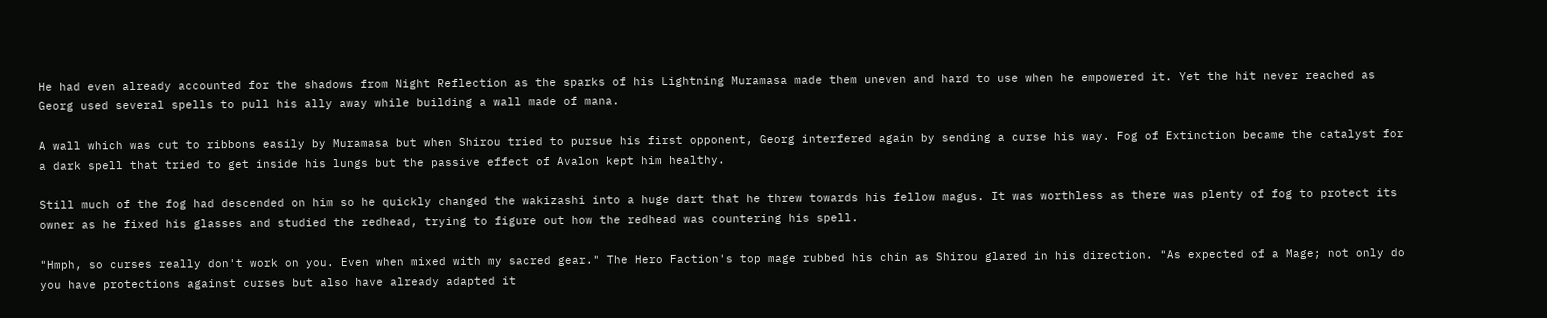He had even already accounted for the shadows from Night Reflection as the sparks of his Lightning Muramasa made them uneven and hard to use when he empowered it. Yet the hit never reached as Georg used several spells to pull his ally away while building a wall made of mana.

A wall which was cut to ribbons easily by Muramasa but when Shirou tried to pursue his first opponent, Georg interfered again by sending a curse his way. Fog of Extinction became the catalyst for a dark spell that tried to get inside his lungs but the passive effect of Avalon kept him healthy.

Still much of the fog had descended on him so he quickly changed the wakizashi into a huge dart that he threw towards his fellow magus. It was worthless as there was plenty of fog to protect its owner as he fixed his glasses and studied the redhead, trying to figure out how the redhead was countering his spell.

"Hmph, so curses really don't work on you. Even when mixed with my sacred gear." The Hero Faction's top mage rubbed his chin as Shirou glared in his direction. "As expected of a Mage; not only do you have protections against curses but also have already adapted it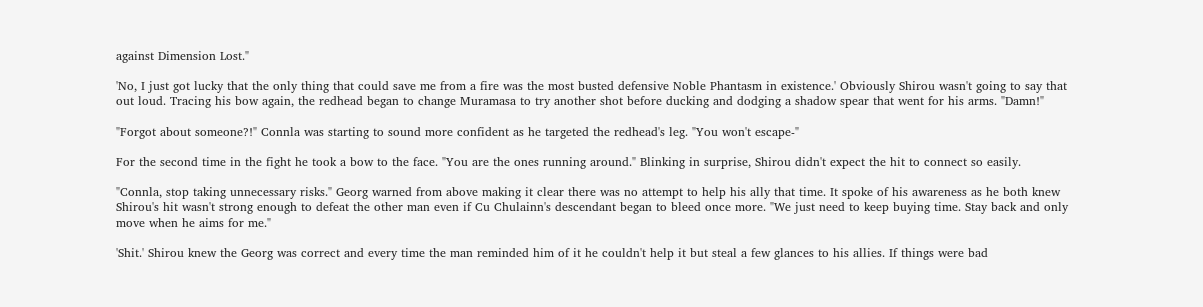against Dimension Lost."

'No, I just got lucky that the only thing that could save me from a fire was the most busted defensive Noble Phantasm in existence.' Obviously Shirou wasn't going to say that out loud. Tracing his bow again, the redhead began to change Muramasa to try another shot before ducking and dodging a shadow spear that went for his arms. "Damn!"

"Forgot about someone?!" Connla was starting to sound more confident as he targeted the redhead's leg. "You won't escape-"

For the second time in the fight he took a bow to the face. "You are the ones running around." Blinking in surprise, Shirou didn't expect the hit to connect so easily.

"Connla, stop taking unnecessary risks." Georg warned from above making it clear there was no attempt to help his ally that time. It spoke of his awareness as he both knew Shirou's hit wasn't strong enough to defeat the other man even if Cu Chulainn's descendant began to bleed once more. "We just need to keep buying time. Stay back and only move when he aims for me."

'Shit.' Shirou knew the Georg was correct and every time the man reminded him of it he couldn't help it but steal a few glances to his allies. If things were bad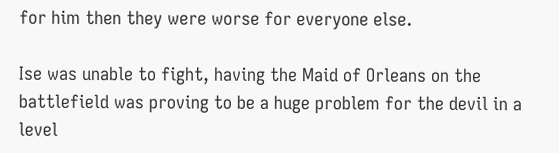for him then they were worse for everyone else.

Ise was unable to fight, having the Maid of Orleans on the battlefield was proving to be a huge problem for the devil in a level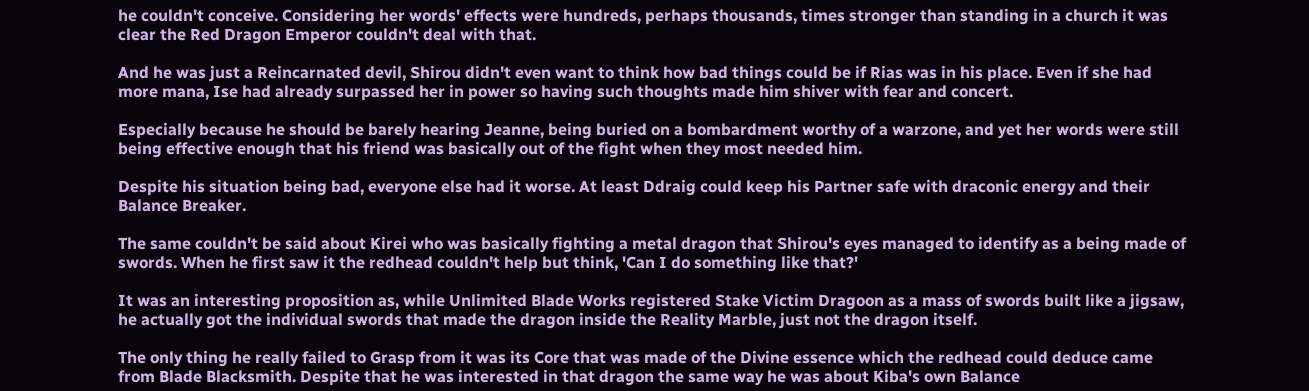he couldn't conceive. Considering her words' effects were hundreds, perhaps thousands, times stronger than standing in a church it was clear the Red Dragon Emperor couldn't deal with that.

And he was just a Reincarnated devil, Shirou didn't even want to think how bad things could be if Rias was in his place. Even if she had more mana, Ise had already surpassed her in power so having such thoughts made him shiver with fear and concert.

Especially because he should be barely hearing Jeanne, being buried on a bombardment worthy of a warzone, and yet her words were still being effective enough that his friend was basically out of the fight when they most needed him.

Despite his situation being bad, everyone else had it worse. At least Ddraig could keep his Partner safe with draconic energy and their Balance Breaker.

The same couldn't be said about Kirei who was basically fighting a metal dragon that Shirou's eyes managed to identify as a being made of swords. When he first saw it the redhead couldn't help but think, 'Can I do something like that?'

It was an interesting proposition as, while Unlimited Blade Works registered Stake Victim Dragoon as a mass of swords built like a jigsaw, he actually got the individual swords that made the dragon inside the Reality Marble, just not the dragon itself.

The only thing he really failed to Grasp from it was its Core that was made of the Divine essence which the redhead could deduce came from Blade Blacksmith. Despite that he was interested in that dragon the same way he was about Kiba's own Balance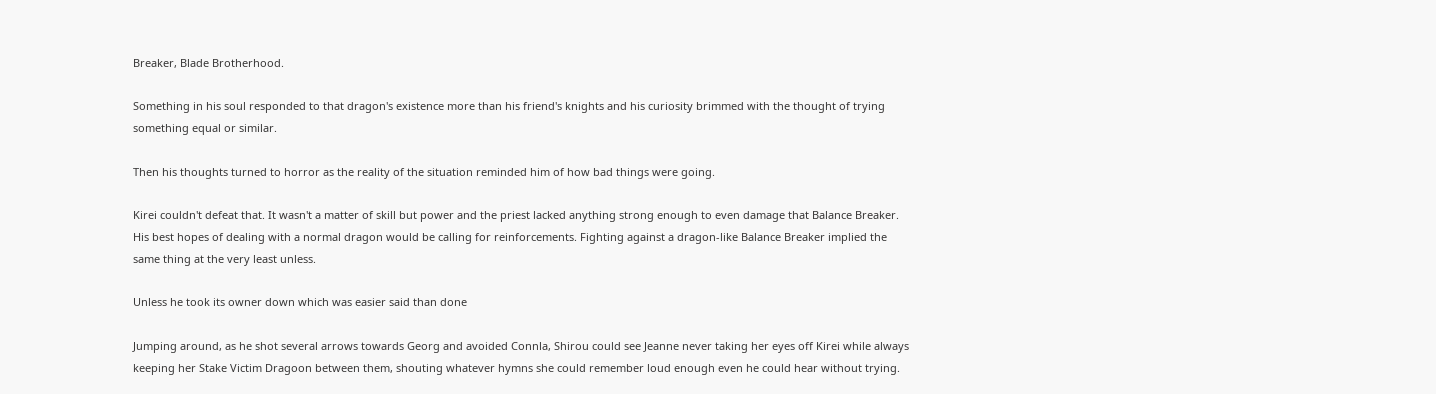Breaker, Blade Brotherhood.

Something in his soul responded to that dragon's existence more than his friend's knights and his curiosity brimmed with the thought of trying something equal or similar.

Then his thoughts turned to horror as the reality of the situation reminded him of how bad things were going.

Kirei couldn't defeat that. It wasn't a matter of skill but power and the priest lacked anything strong enough to even damage that Balance Breaker. His best hopes of dealing with a normal dragon would be calling for reinforcements. Fighting against a dragon-like Balance Breaker implied the same thing at the very least unless.

Unless he took its owner down which was easier said than done

Jumping around, as he shot several arrows towards Georg and avoided Connla, Shirou could see Jeanne never taking her eyes off Kirei while always keeping her Stake Victim Dragoon between them, shouting whatever hymns she could remember loud enough even he could hear without trying.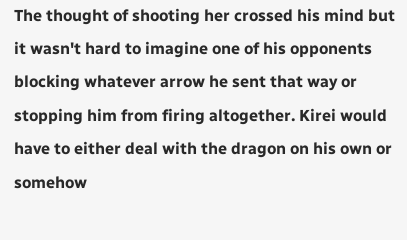The thought of shooting her crossed his mind but it wasn't hard to imagine one of his opponents blocking whatever arrow he sent that way or stopping him from firing altogether. Kirei would have to either deal with the dragon on his own or somehow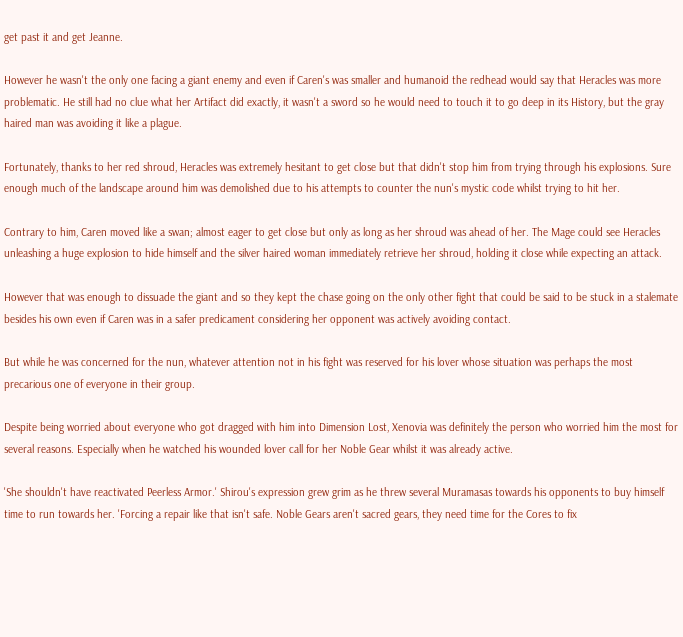get past it and get Jeanne.

However he wasn't the only one facing a giant enemy and even if Caren's was smaller and humanoid the redhead would say that Heracles was more problematic. He still had no clue what her Artifact did exactly, it wasn't a sword so he would need to touch it to go deep in its History, but the gray haired man was avoiding it like a plague.

Fortunately, thanks to her red shroud, Heracles was extremely hesitant to get close but that didn't stop him from trying through his explosions. Sure enough much of the landscape around him was demolished due to his attempts to counter the nun's mystic code whilst trying to hit her.

Contrary to him, Caren moved like a swan; almost eager to get close but only as long as her shroud was ahead of her. The Mage could see Heracles unleashing a huge explosion to hide himself and the silver haired woman immediately retrieve her shroud, holding it close while expecting an attack.

However that was enough to dissuade the giant and so they kept the chase going on the only other fight that could be said to be stuck in a stalemate besides his own even if Caren was in a safer predicament considering her opponent was actively avoiding contact.

But while he was concerned for the nun, whatever attention not in his fight was reserved for his lover whose situation was perhaps the most precarious one of everyone in their group.

Despite being worried about everyone who got dragged with him into Dimension Lost, Xenovia was definitely the person who worried him the most for several reasons. Especially when he watched his wounded lover call for her Noble Gear whilst it was already active.

'She shouldn't have reactivated Peerless Armor.' Shirou's expression grew grim as he threw several Muramasas towards his opponents to buy himself time to run towards her. 'Forcing a repair like that isn't safe. Noble Gears aren't sacred gears, they need time for the Cores to fix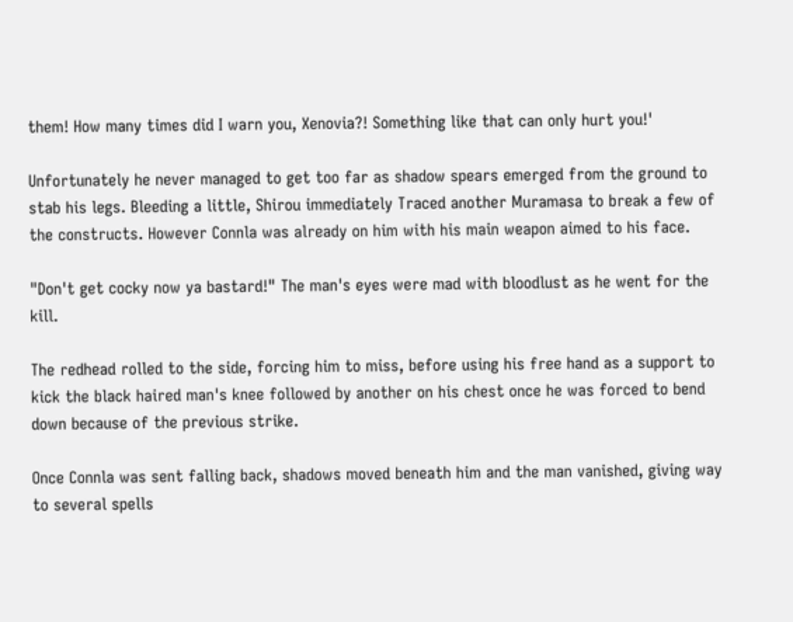them! How many times did I warn you, Xenovia?! Something like that can only hurt you!'

Unfortunately he never managed to get too far as shadow spears emerged from the ground to stab his legs. Bleeding a little, Shirou immediately Traced another Muramasa to break a few of the constructs. However Connla was already on him with his main weapon aimed to his face.

"Don't get cocky now ya bastard!" The man's eyes were mad with bloodlust as he went for the kill.

The redhead rolled to the side, forcing him to miss, before using his free hand as a support to kick the black haired man's knee followed by another on his chest once he was forced to bend down because of the previous strike.

Once Connla was sent falling back, shadows moved beneath him and the man vanished, giving way to several spells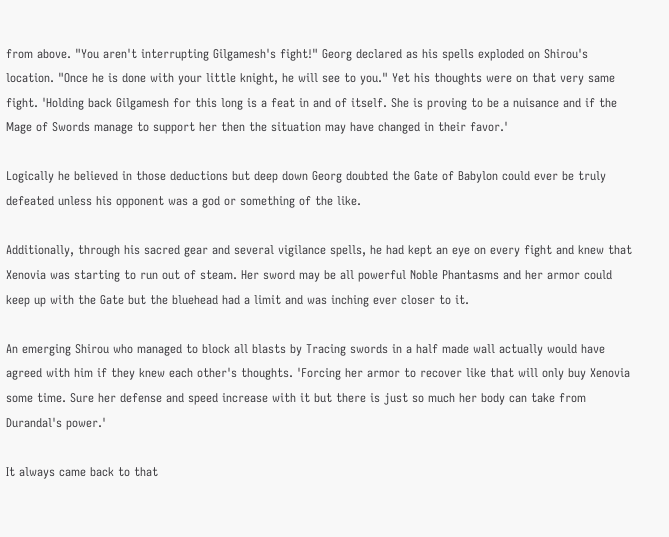from above. "You aren't interrupting Gilgamesh's fight!" Georg declared as his spells exploded on Shirou's location. "Once he is done with your little knight, he will see to you." Yet his thoughts were on that very same fight. 'Holding back Gilgamesh for this long is a feat in and of itself. She is proving to be a nuisance and if the Mage of Swords manage to support her then the situation may have changed in their favor.'

Logically he believed in those deductions but deep down Georg doubted the Gate of Babylon could ever be truly defeated unless his opponent was a god or something of the like.

Additionally, through his sacred gear and several vigilance spells, he had kept an eye on every fight and knew that Xenovia was starting to run out of steam. Her sword may be all powerful Noble Phantasms and her armor could keep up with the Gate but the bluehead had a limit and was inching ever closer to it.

An emerging Shirou who managed to block all blasts by Tracing swords in a half made wall actually would have agreed with him if they knew each other's thoughts. 'Forcing her armor to recover like that will only buy Xenovia some time. Sure her defense and speed increase with it but there is just so much her body can take from Durandal's power.'

It always came back to that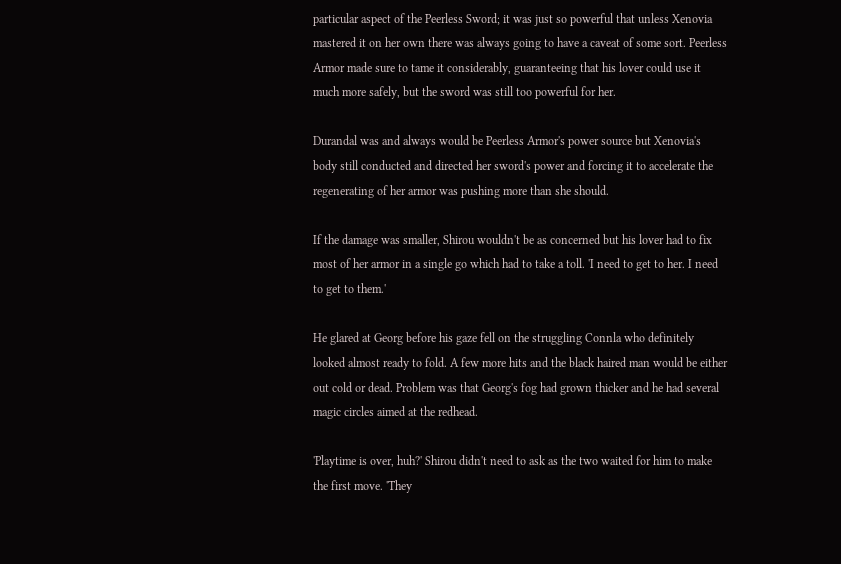particular aspect of the Peerless Sword; it was just so powerful that unless Xenovia mastered it on her own there was always going to have a caveat of some sort. Peerless Armor made sure to tame it considerably, guaranteeing that his lover could use it much more safely, but the sword was still too powerful for her.

Durandal was and always would be Peerless Armor's power source but Xenovia's body still conducted and directed her sword's power and forcing it to accelerate the regenerating of her armor was pushing more than she should.

If the damage was smaller, Shirou wouldn't be as concerned but his lover had to fix most of her armor in a single go which had to take a toll. 'I need to get to her. I need to get to them.'

He glared at Georg before his gaze fell on the struggling Connla who definitely looked almost ready to fold. A few more hits and the black haired man would be either out cold or dead. Problem was that Georg's fog had grown thicker and he had several magic circles aimed at the redhead.

'Playtime is over, huh?' Shirou didn't need to ask as the two waited for him to make the first move. 'They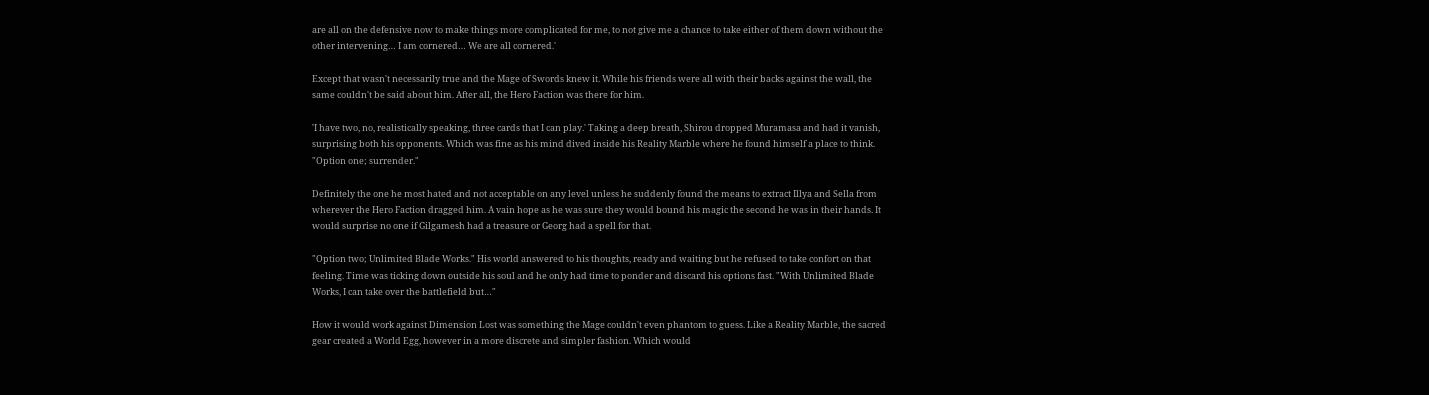are all on the defensive now to make things more complicated for me, to not give me a chance to take either of them down without the other intervening… I am cornered… We are all cornered.'

Except that wasn't necessarily true and the Mage of Swords knew it. While his friends were all with their backs against the wall, the same couldn't be said about him. After all, the Hero Faction was there for him.

'I have two, no, realistically speaking, three cards that I can play.' Taking a deep breath, Shirou dropped Muramasa and had it vanish, surprising both his opponents. Which was fine as his mind dived inside his Reality Marble where he found himself a place to think. "Option one; surrender."

Definitely the one he most hated and not acceptable on any level unless he suddenly found the means to extract Illya and Sella from wherever the Hero Faction dragged him. A vain hope as he was sure they would bound his magic the second he was in their hands. It would surprise no one if Gilgamesh had a treasure or Georg had a spell for that.

"Option two; Unlimited Blade Works." His world answered to his thoughts, ready and waiting but he refused to take confort on that feeling. Time was ticking down outside his soul and he only had time to ponder and discard his options fast. "With Unlimited Blade Works, I can take over the battlefield but…"

How it would work against Dimension Lost was something the Mage couldn't even phantom to guess. Like a Reality Marble, the sacred gear created a World Egg, however in a more discrete and simpler fashion. Which would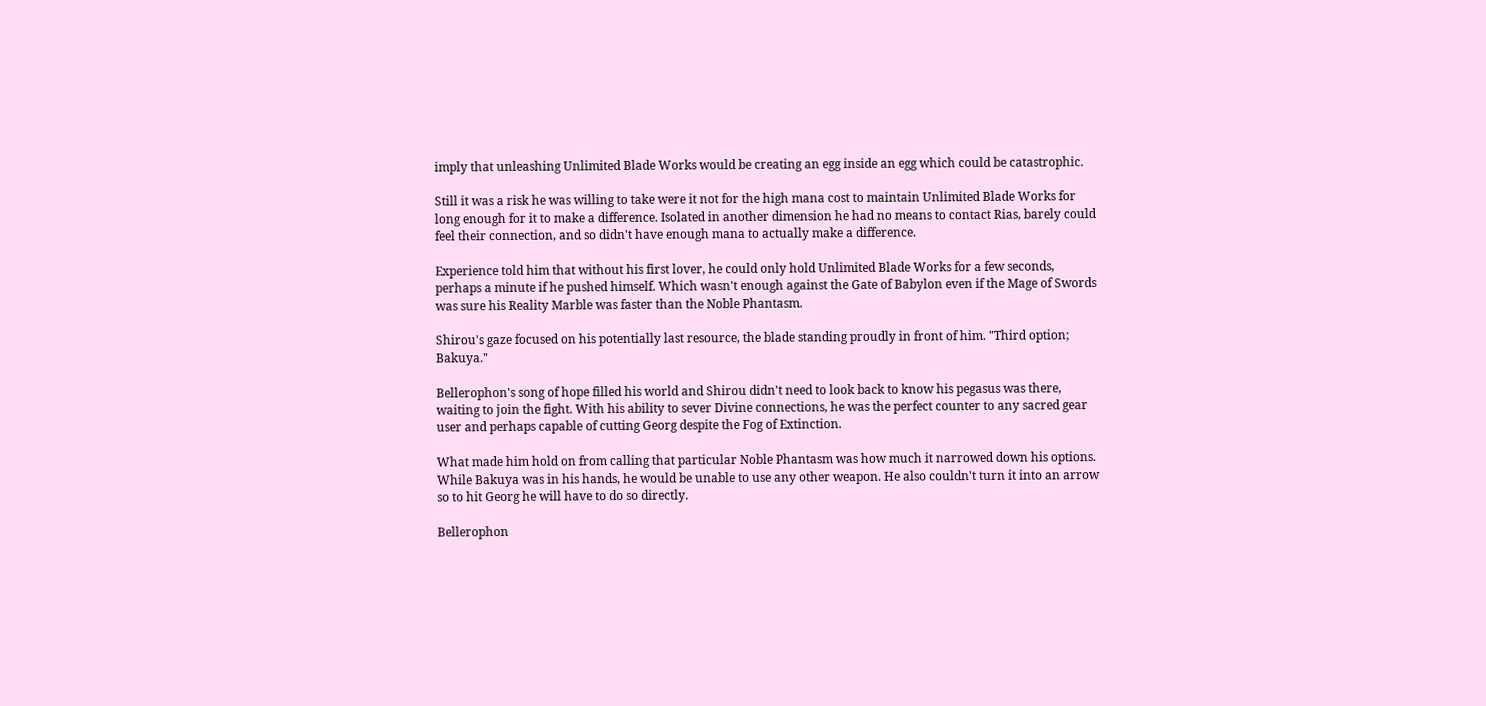imply that unleashing Unlimited Blade Works would be creating an egg inside an egg which could be catastrophic.

Still it was a risk he was willing to take were it not for the high mana cost to maintain Unlimited Blade Works for long enough for it to make a difference. Isolated in another dimension he had no means to contact Rias, barely could feel their connection, and so didn't have enough mana to actually make a difference.

Experience told him that without his first lover, he could only hold Unlimited Blade Works for a few seconds, perhaps a minute if he pushed himself. Which wasn't enough against the Gate of Babylon even if the Mage of Swords was sure his Reality Marble was faster than the Noble Phantasm.

Shirou's gaze focused on his potentially last resource, the blade standing proudly in front of him. "Third option; Bakuya."

Bellerophon's song of hope filled his world and Shirou didn't need to look back to know his pegasus was there, waiting to join the fight. With his ability to sever Divine connections, he was the perfect counter to any sacred gear user and perhaps capable of cutting Georg despite the Fog of Extinction.

What made him hold on from calling that particular Noble Phantasm was how much it narrowed down his options. While Bakuya was in his hands, he would be unable to use any other weapon. He also couldn't turn it into an arrow so to hit Georg he will have to do so directly.

Bellerophon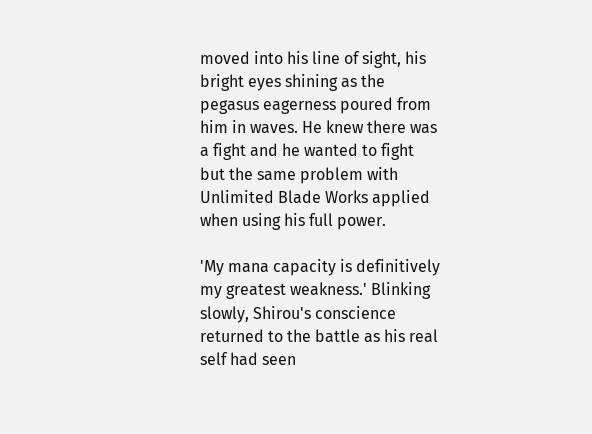moved into his line of sight, his bright eyes shining as the pegasus eagerness poured from him in waves. He knew there was a fight and he wanted to fight but the same problem with Unlimited Blade Works applied when using his full power.

'My mana capacity is definitively my greatest weakness.' Blinking slowly, Shirou's conscience returned to the battle as his real self had seen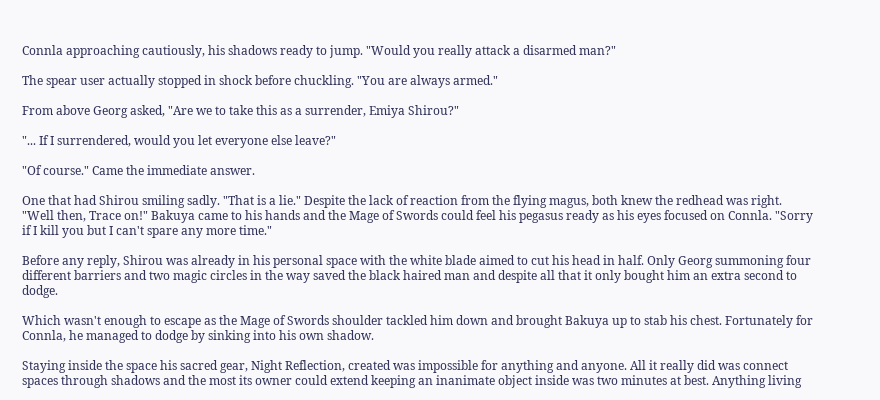Connla approaching cautiously, his shadows ready to jump. "Would you really attack a disarmed man?"

The spear user actually stopped in shock before chuckling. "You are always armed."

From above Georg asked, "Are we to take this as a surrender, Emiya Shirou?"

"... If I surrendered, would you let everyone else leave?"

"Of course." Came the immediate answer.

One that had Shirou smiling sadly. "That is a lie." Despite the lack of reaction from the flying magus, both knew the redhead was right. "Well then, Trace on!" Bakuya came to his hands and the Mage of Swords could feel his pegasus ready as his eyes focused on Connla. "Sorry if I kill you but I can't spare any more time."

Before any reply, Shirou was already in his personal space with the white blade aimed to cut his head in half. Only Georg summoning four different barriers and two magic circles in the way saved the black haired man and despite all that it only bought him an extra second to dodge.

Which wasn't enough to escape as the Mage of Swords shoulder tackled him down and brought Bakuya up to stab his chest. Fortunately for Connla, he managed to dodge by sinking into his own shadow.

Staying inside the space his sacred gear, Night Reflection, created was impossible for anything and anyone. All it really did was connect spaces through shadows and the most its owner could extend keeping an inanimate object inside was two minutes at best. Anything living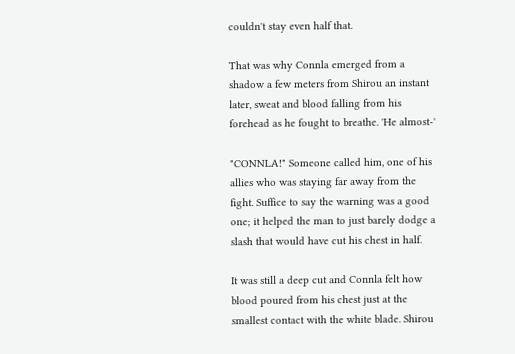couldn't stay even half that.

That was why Connla emerged from a shadow a few meters from Shirou an instant later, sweat and blood falling from his forehead as he fought to breathe. 'He almost-'

"CONNLA!" Someone called him, one of his allies who was staying far away from the fight. Suffice to say the warning was a good one; it helped the man to just barely dodge a slash that would have cut his chest in half.

It was still a deep cut and Connla felt how blood poured from his chest just at the smallest contact with the white blade. Shirou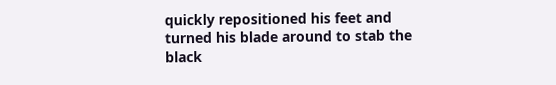quickly repositioned his feet and turned his blade around to stab the black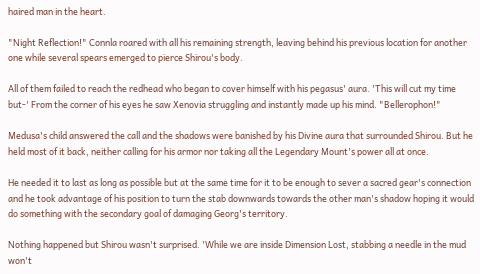haired man in the heart.

"Night Reflection!" Connla roared with all his remaining strength, leaving behind his previous location for another one while several spears emerged to pierce Shirou's body.

All of them failed to reach the redhead who began to cover himself with his pegasus' aura. 'This will cut my time but-' From the corner of his eyes he saw Xenovia struggling and instantly made up his mind. "Bellerophon!"

Medusa's child answered the call and the shadows were banished by his Divine aura that surrounded Shirou. But he held most of it back, neither calling for his armor nor taking all the Legendary Mount's power all at once.

He needed it to last as long as possible but at the same time for it to be enough to sever a sacred gear's connection and he took advantage of his position to turn the stab downwards towards the other man's shadow hoping it would do something with the secondary goal of damaging Georg's territory.

Nothing happened but Shirou wasn't surprised. 'While we are inside Dimension Lost, stabbing a needle in the mud won't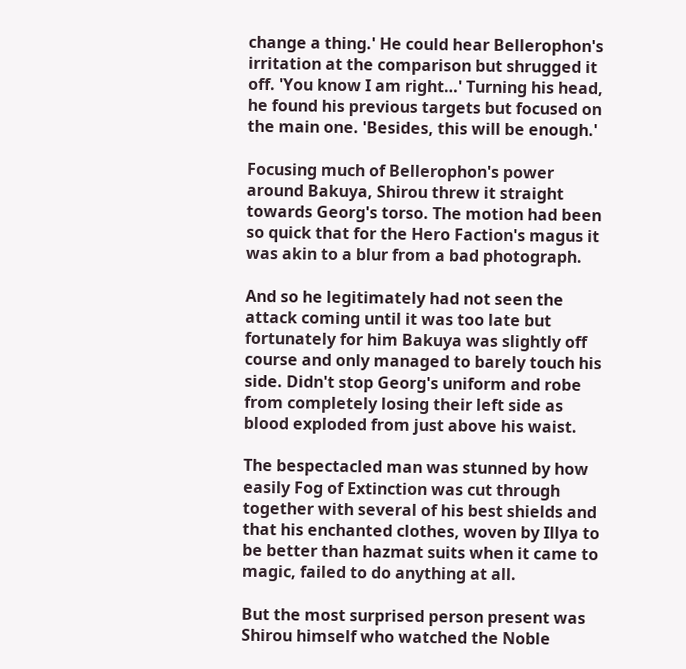change a thing.' He could hear Bellerophon's irritation at the comparison but shrugged it off. 'You know I am right…' Turning his head, he found his previous targets but focused on the main one. 'Besides, this will be enough.'

Focusing much of Bellerophon's power around Bakuya, Shirou threw it straight towards Georg's torso. The motion had been so quick that for the Hero Faction's magus it was akin to a blur from a bad photograph.

And so he legitimately had not seen the attack coming until it was too late but fortunately for him Bakuya was slightly off course and only managed to barely touch his side. Didn't stop Georg's uniform and robe from completely losing their left side as blood exploded from just above his waist.

The bespectacled man was stunned by how easily Fog of Extinction was cut through together with several of his best shields and that his enchanted clothes, woven by Illya to be better than hazmat suits when it came to magic, failed to do anything at all.

But the most surprised person present was Shirou himself who watched the Noble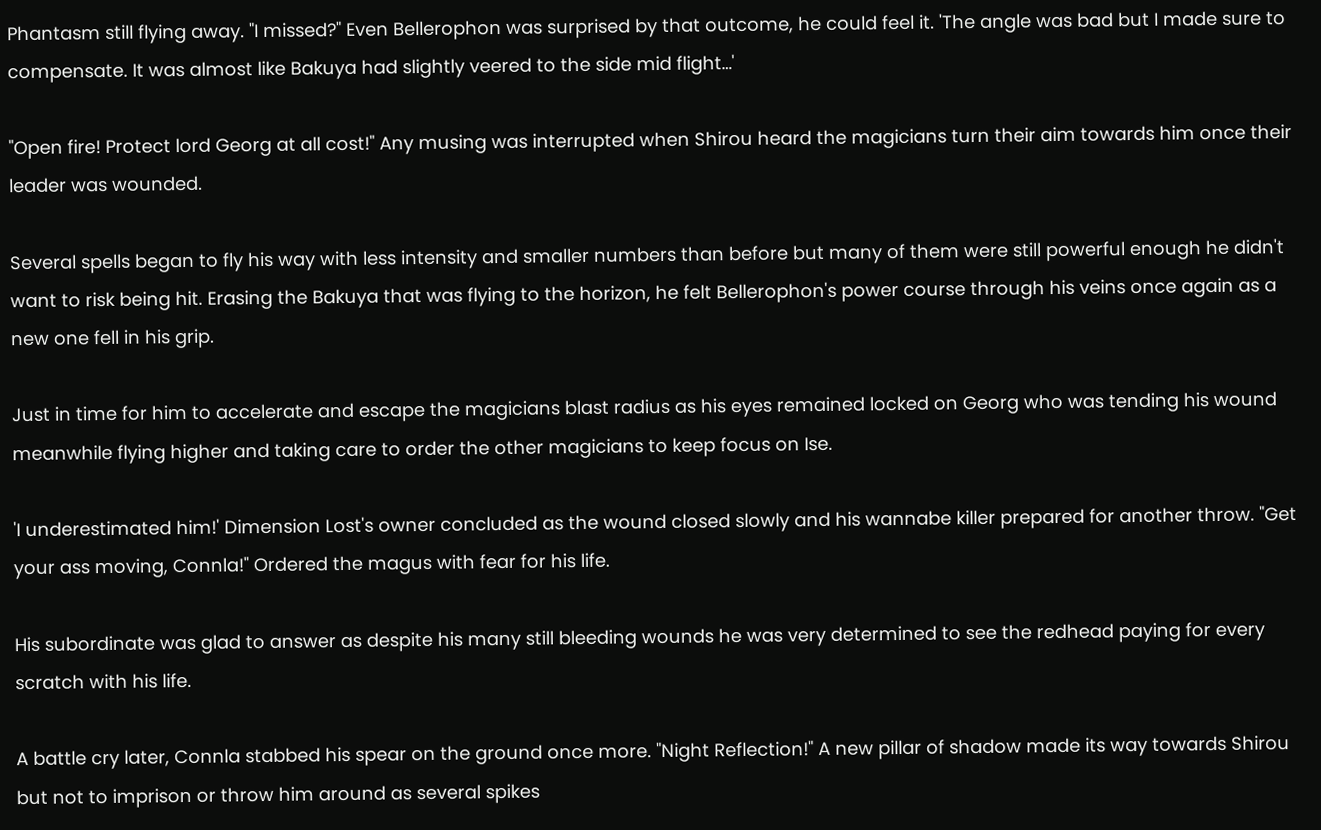Phantasm still flying away. "I missed?" Even Bellerophon was surprised by that outcome, he could feel it. 'The angle was bad but I made sure to compensate. It was almost like Bakuya had slightly veered to the side mid flight…'

"Open fire! Protect lord Georg at all cost!" Any musing was interrupted when Shirou heard the magicians turn their aim towards him once their leader was wounded.

Several spells began to fly his way with less intensity and smaller numbers than before but many of them were still powerful enough he didn't want to risk being hit. Erasing the Bakuya that was flying to the horizon, he felt Bellerophon's power course through his veins once again as a new one fell in his grip.

Just in time for him to accelerate and escape the magicians blast radius as his eyes remained locked on Georg who was tending his wound meanwhile flying higher and taking care to order the other magicians to keep focus on Ise.

'I underestimated him!' Dimension Lost's owner concluded as the wound closed slowly and his wannabe killer prepared for another throw. "Get your ass moving, Connla!" Ordered the magus with fear for his life.

His subordinate was glad to answer as despite his many still bleeding wounds he was very determined to see the redhead paying for every scratch with his life.

A battle cry later, Connla stabbed his spear on the ground once more. "Night Reflection!" A new pillar of shadow made its way towards Shirou but not to imprison or throw him around as several spikes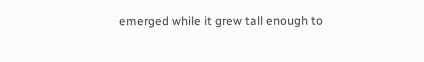emerged while it grew tall enough to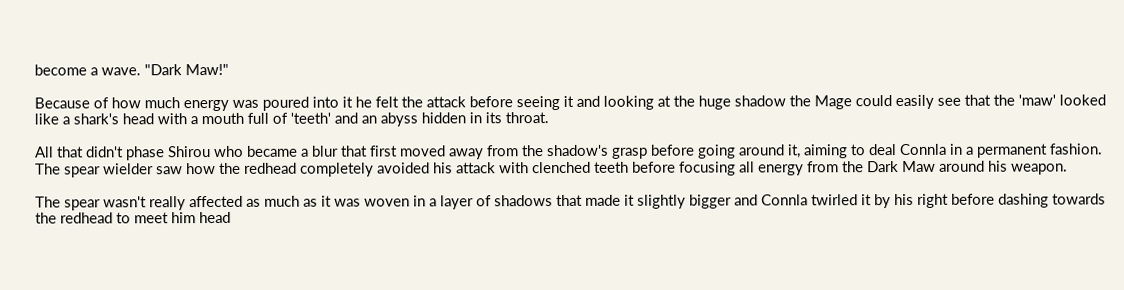become a wave. "Dark Maw!"

Because of how much energy was poured into it he felt the attack before seeing it and looking at the huge shadow the Mage could easily see that the 'maw' looked like a shark's head with a mouth full of 'teeth' and an abyss hidden in its throat.

All that didn't phase Shirou who became a blur that first moved away from the shadow's grasp before going around it, aiming to deal Connla in a permanent fashion. The spear wielder saw how the redhead completely avoided his attack with clenched teeth before focusing all energy from the Dark Maw around his weapon.

The spear wasn't really affected as much as it was woven in a layer of shadows that made it slightly bigger and Connla twirled it by his right before dashing towards the redhead to meet him head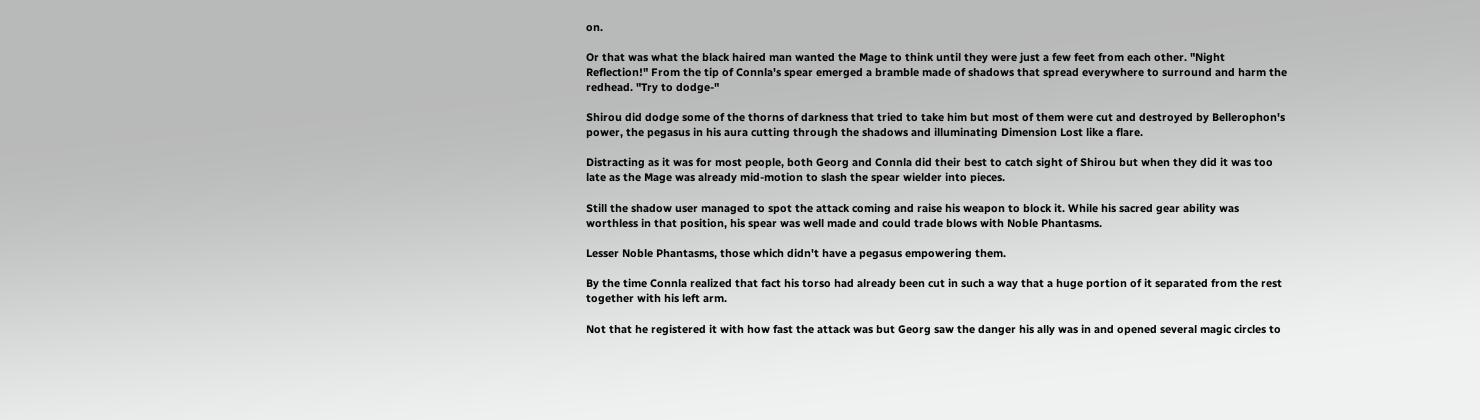on.

Or that was what the black haired man wanted the Mage to think until they were just a few feet from each other. "Night Reflection!" From the tip of Connla's spear emerged a bramble made of shadows that spread everywhere to surround and harm the redhead. "Try to dodge-"

Shirou did dodge some of the thorns of darkness that tried to take him but most of them were cut and destroyed by Bellerophon's power, the pegasus in his aura cutting through the shadows and illuminating Dimension Lost like a flare.

Distracting as it was for most people, both Georg and Connla did their best to catch sight of Shirou but when they did it was too late as the Mage was already mid-motion to slash the spear wielder into pieces.

Still the shadow user managed to spot the attack coming and raise his weapon to block it. While his sacred gear ability was worthless in that position, his spear was well made and could trade blows with Noble Phantasms.

Lesser Noble Phantasms, those which didn't have a pegasus empowering them.

By the time Connla realized that fact his torso had already been cut in such a way that a huge portion of it separated from the rest together with his left arm.

Not that he registered it with how fast the attack was but Georg saw the danger his ally was in and opened several magic circles to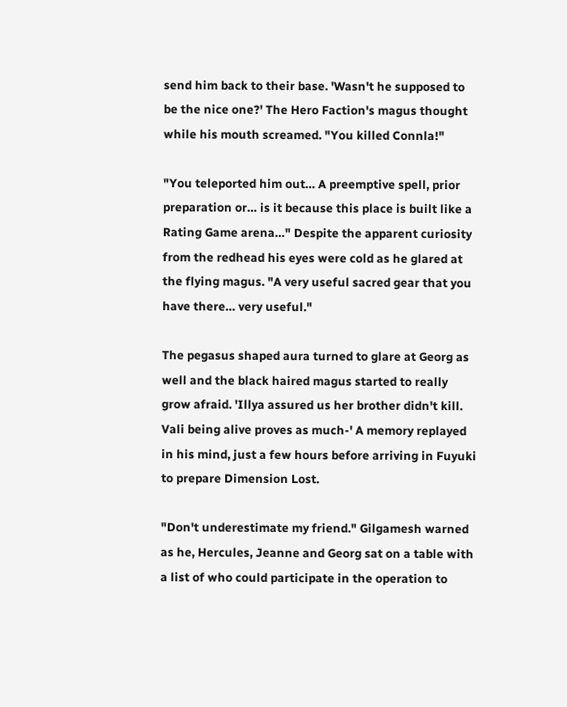send him back to their base. 'Wasn't he supposed to be the nice one?' The Hero Faction's magus thought while his mouth screamed. "You killed Connla!"

"You teleported him out… A preemptive spell, prior preparation or… is it because this place is built like a Rating Game arena…" Despite the apparent curiosity from the redhead his eyes were cold as he glared at the flying magus. "A very useful sacred gear that you have there… very useful."

The pegasus shaped aura turned to glare at Georg as well and the black haired magus started to really grow afraid. 'Illya assured us her brother didn't kill. Vali being alive proves as much-' A memory replayed in his mind, just a few hours before arriving in Fuyuki to prepare Dimension Lost.

"Don't underestimate my friend." Gilgamesh warned as he, Hercules, Jeanne and Georg sat on a table with a list of who could participate in the operation to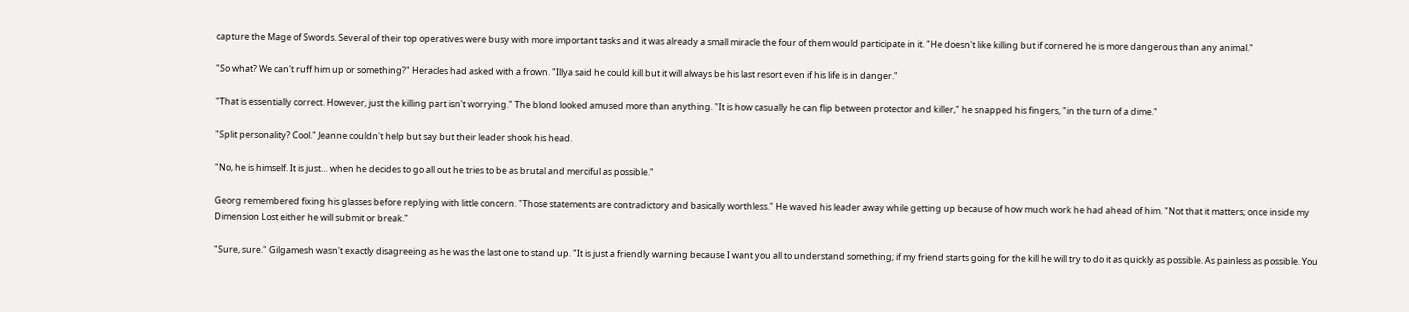capture the Mage of Swords. Several of their top operatives were busy with more important tasks and it was already a small miracle the four of them would participate in it. "He doesn't like killing but if cornered he is more dangerous than any animal."

"So what? We can't ruff him up or something?" Heracles had asked with a frown. "Illya said he could kill but it will always be his last resort even if his life is in danger."

"That is essentially correct. However, just the killing part isn't worrying." The blond looked amused more than anything. "It is how casually he can flip between protector and killer," he snapped his fingers, "in the turn of a dime."

"Split personality? Cool." Jeanne couldn't help but say but their leader shook his head.

"No, he is himself. It is just… when he decides to go all out he tries to be as brutal and merciful as possible."

Georg remembered fixing his glasses before replying with little concern. "Those statements are contradictory and basically worthless." He waved his leader away while getting up because of how much work he had ahead of him. "Not that it matters; once inside my Dimension Lost either he will submit or break."

"Sure, sure." Gilgamesh wasn't exactly disagreeing as he was the last one to stand up. "It is just a friendly warning because I want you all to understand something; if my friend starts going for the kill he will try to do it as quickly as possible. As painless as possible. You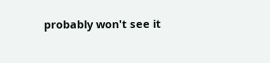probably won't see it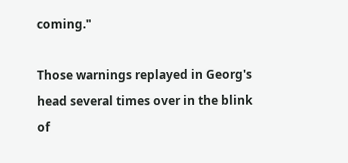coming."

Those warnings replayed in Georg's head several times over in the blink of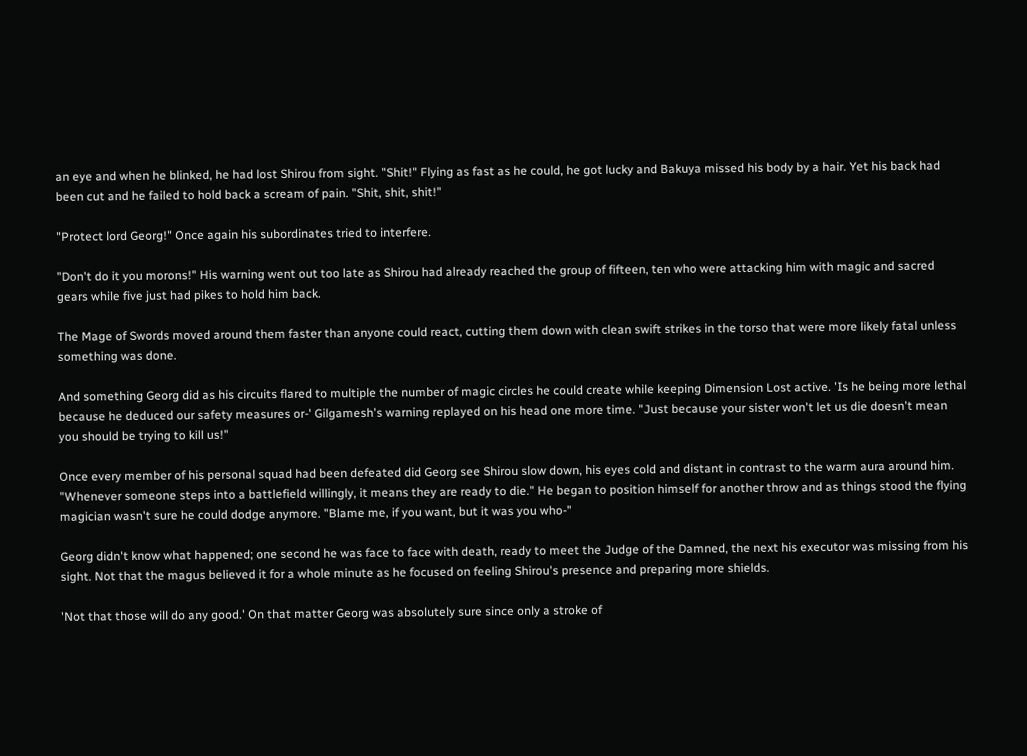an eye and when he blinked, he had lost Shirou from sight. "Shit!" Flying as fast as he could, he got lucky and Bakuya missed his body by a hair. Yet his back had been cut and he failed to hold back a scream of pain. "Shit, shit, shit!"

"Protect lord Georg!" Once again his subordinates tried to interfere.

"Don't do it you morons!" His warning went out too late as Shirou had already reached the group of fifteen, ten who were attacking him with magic and sacred gears while five just had pikes to hold him back.

The Mage of Swords moved around them faster than anyone could react, cutting them down with clean swift strikes in the torso that were more likely fatal unless something was done.

And something Georg did as his circuits flared to multiple the number of magic circles he could create while keeping Dimension Lost active. 'Is he being more lethal because he deduced our safety measures or-' Gilgamesh's warning replayed on his head one more time. "Just because your sister won't let us die doesn't mean you should be trying to kill us!"

Once every member of his personal squad had been defeated did Georg see Shirou slow down, his eyes cold and distant in contrast to the warm aura around him. "Whenever someone steps into a battlefield willingly, it means they are ready to die." He began to position himself for another throw and as things stood the flying magician wasn't sure he could dodge anymore. "Blame me, if you want, but it was you who-"

Georg didn't know what happened; one second he was face to face with death, ready to meet the Judge of the Damned, the next his executor was missing from his sight. Not that the magus believed it for a whole minute as he focused on feeling Shirou's presence and preparing more shields.

'Not that those will do any good.' On that matter Georg was absolutely sure since only a stroke of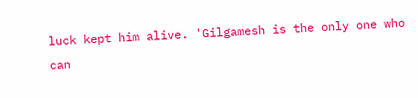luck kept him alive. 'Gilgamesh is the only one who can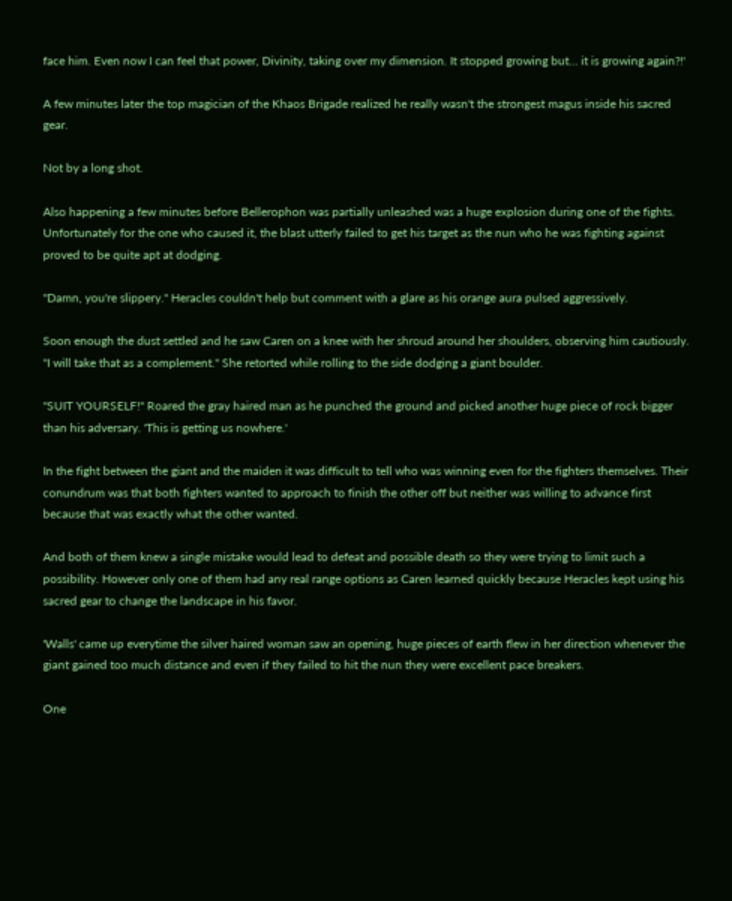face him. Even now I can feel that power, Divinity, taking over my dimension. It stopped growing but… it is growing again?!'

A few minutes later the top magician of the Khaos Brigade realized he really wasn't the strongest magus inside his sacred gear.

Not by a long shot.

Also happening a few minutes before Bellerophon was partially unleashed was a huge explosion during one of the fights. Unfortunately for the one who caused it, the blast utterly failed to get his target as the nun who he was fighting against proved to be quite apt at dodging.

"Damn, you're slippery." Heracles couldn't help but comment with a glare as his orange aura pulsed aggressively.

Soon enough the dust settled and he saw Caren on a knee with her shroud around her shoulders, observing him cautiously. "I will take that as a complement." She retorted while rolling to the side dodging a giant boulder.

"SUIT YOURSELF!" Roared the gray haired man as he punched the ground and picked another huge piece of rock bigger than his adversary. 'This is getting us nowhere.'

In the fight between the giant and the maiden it was difficult to tell who was winning even for the fighters themselves. Their conundrum was that both fighters wanted to approach to finish the other off but neither was willing to advance first because that was exactly what the other wanted.

And both of them knew a single mistake would lead to defeat and possible death so they were trying to limit such a possibility. However only one of them had any real range options as Caren learned quickly because Heracles kept using his sacred gear to change the landscape in his favor.

'Walls' came up everytime the silver haired woman saw an opening, huge pieces of earth flew in her direction whenever the giant gained too much distance and even if they failed to hit the nun they were excellent pace breakers.

One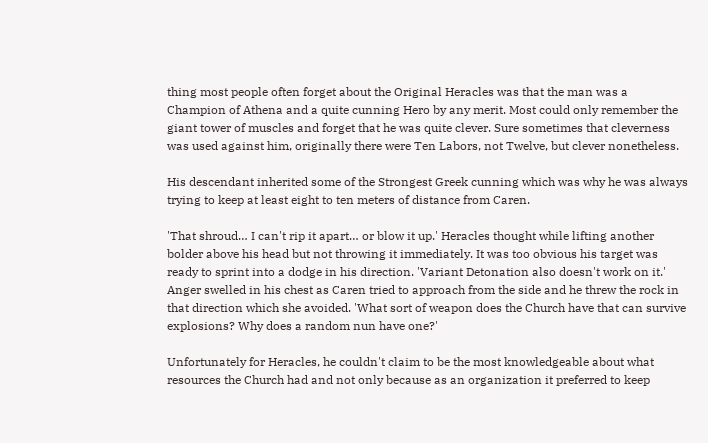thing most people often forget about the Original Heracles was that the man was a Champion of Athena and a quite cunning Hero by any merit. Most could only remember the giant tower of muscles and forget that he was quite clever. Sure sometimes that cleverness was used against him, originally there were Ten Labors, not Twelve, but clever nonetheless.

His descendant inherited some of the Strongest Greek cunning which was why he was always trying to keep at least eight to ten meters of distance from Caren.

'That shroud… I can't rip it apart… or blow it up.' Heracles thought while lifting another bolder above his head but not throwing it immediately. It was too obvious his target was ready to sprint into a dodge in his direction. 'Variant Detonation also doesn't work on it.' Anger swelled in his chest as Caren tried to approach from the side and he threw the rock in that direction which she avoided. 'What sort of weapon does the Church have that can survive explosions? Why does a random nun have one?'

Unfortunately for Heracles, he couldn't claim to be the most knowledgeable about what resources the Church had and not only because as an organization it preferred to keep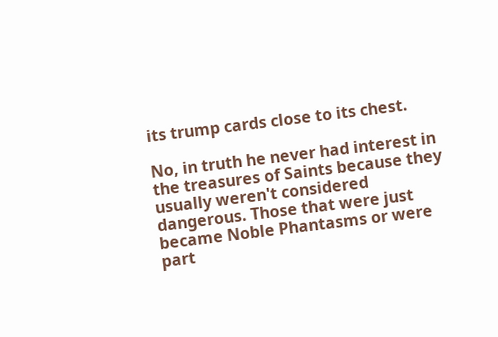its trump cards close to its chest.

No, in truth he never had interest in the treasures of Saints because they usually weren't considered dangerous. Those that were just became Noble Phantasms or were part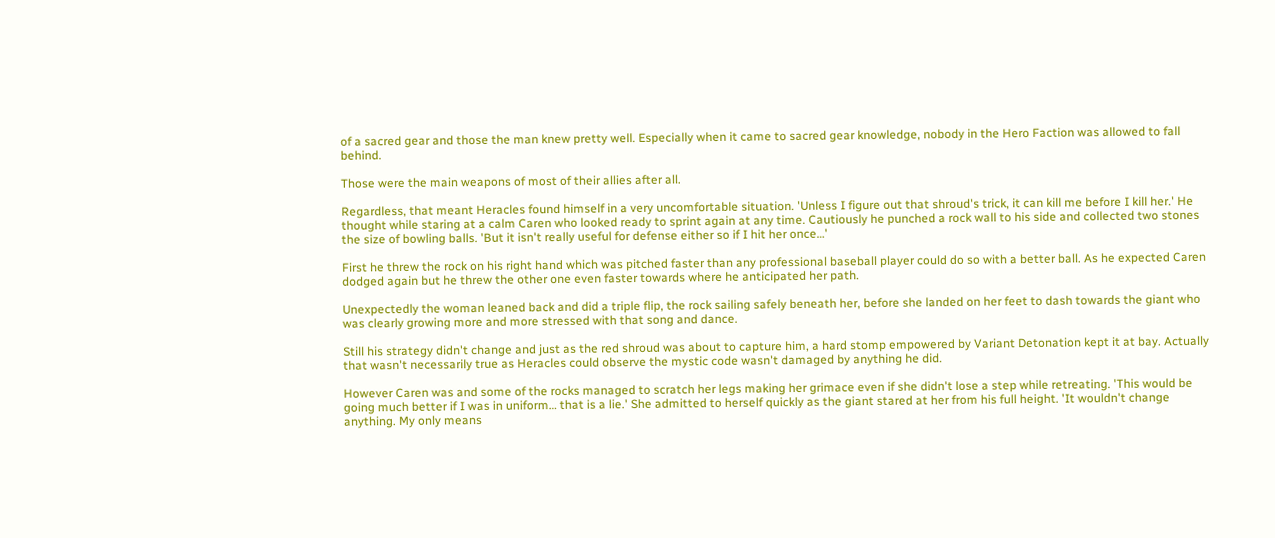of a sacred gear and those the man knew pretty well. Especially when it came to sacred gear knowledge, nobody in the Hero Faction was allowed to fall behind.

Those were the main weapons of most of their allies after all.

Regardless, that meant Heracles found himself in a very uncomfortable situation. 'Unless I figure out that shroud's trick, it can kill me before I kill her.' He thought while staring at a calm Caren who looked ready to sprint again at any time. Cautiously he punched a rock wall to his side and collected two stones the size of bowling balls. 'But it isn't really useful for defense either so if I hit her once…'

First he threw the rock on his right hand which was pitched faster than any professional baseball player could do so with a better ball. As he expected Caren dodged again but he threw the other one even faster towards where he anticipated her path.

Unexpectedly the woman leaned back and did a triple flip, the rock sailing safely beneath her, before she landed on her feet to dash towards the giant who was clearly growing more and more stressed with that song and dance.

Still his strategy didn't change and just as the red shroud was about to capture him, a hard stomp empowered by Variant Detonation kept it at bay. Actually that wasn't necessarily true as Heracles could observe the mystic code wasn't damaged by anything he did.

However Caren was and some of the rocks managed to scratch her legs making her grimace even if she didn't lose a step while retreating. 'This would be going much better if I was in uniform… that is a lie.' She admitted to herself quickly as the giant stared at her from his full height. 'It wouldn't change anything. My only means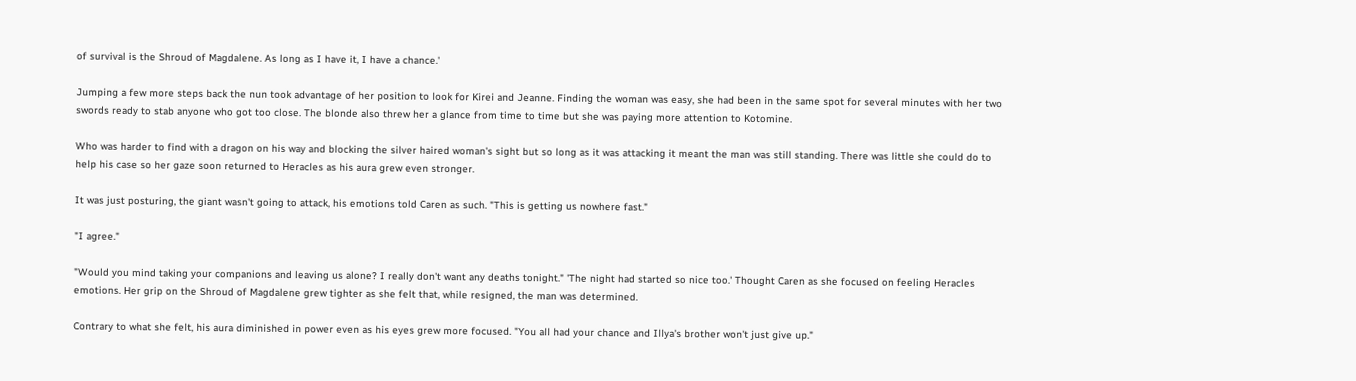of survival is the Shroud of Magdalene. As long as I have it, I have a chance.'

Jumping a few more steps back the nun took advantage of her position to look for Kirei and Jeanne. Finding the woman was easy, she had been in the same spot for several minutes with her two swords ready to stab anyone who got too close. The blonde also threw her a glance from time to time but she was paying more attention to Kotomine.

Who was harder to find with a dragon on his way and blocking the silver haired woman's sight but so long as it was attacking it meant the man was still standing. There was little she could do to help his case so her gaze soon returned to Heracles as his aura grew even stronger.

It was just posturing, the giant wasn't going to attack, his emotions told Caren as such. "This is getting us nowhere fast."

"I agree."

"Would you mind taking your companions and leaving us alone? I really don't want any deaths tonight." 'The night had started so nice too.' Thought Caren as she focused on feeling Heracles emotions. Her grip on the Shroud of Magdalene grew tighter as she felt that, while resigned, the man was determined.

Contrary to what she felt, his aura diminished in power even as his eyes grew more focused. "You all had your chance and Illya's brother won't just give up."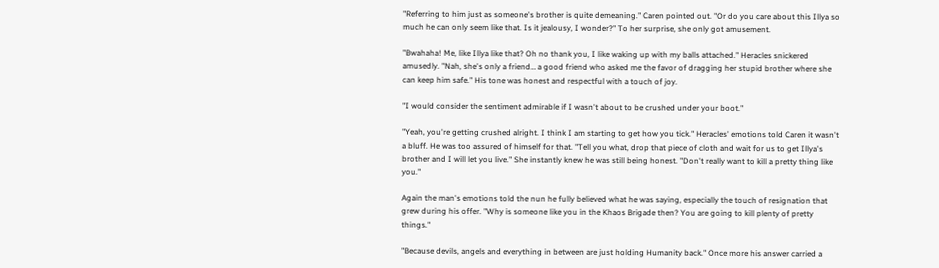"Referring to him just as someone's brother is quite demeaning." Caren pointed out. "Or do you care about this Illya so much he can only seem like that. Is it jealousy, I wonder?" To her surprise, she only got amusement.

"Bwahaha! Me, like Illya like that? Oh no thank you, I like waking up with my balls attached." Heracles snickered amusedly. "Nah, she's only a friend… a good friend who asked me the favor of dragging her stupid brother where she can keep him safe." His tone was honest and respectful with a touch of joy.

"I would consider the sentiment admirable if I wasn't about to be crushed under your boot."

"Yeah, you're getting crushed alright. I think I am starting to get how you tick." Heracles' emotions told Caren it wasn't a bluff. He was too assured of himself for that. "Tell you what, drop that piece of cloth and wait for us to get Illya's brother and I will let you live." She instantly knew he was still being honest. "Don't really want to kill a pretty thing like you."

Again the man's emotions told the nun he fully believed what he was saying, especially the touch of resignation that grew during his offer. "Why is someone like you in the Khaos Brigade then? You are going to kill plenty of pretty things."

"Because devils, angels and everything in between are just holding Humanity back." Once more his answer carried a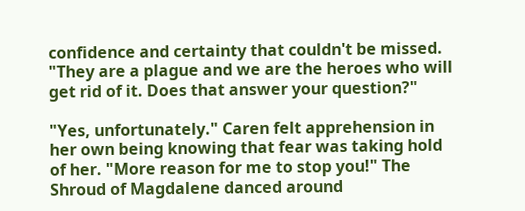confidence and certainty that couldn't be missed. "They are a plague and we are the heroes who will get rid of it. Does that answer your question?"

"Yes, unfortunately." Caren felt apprehension in her own being knowing that fear was taking hold of her. "More reason for me to stop you!" The Shroud of Magdalene danced around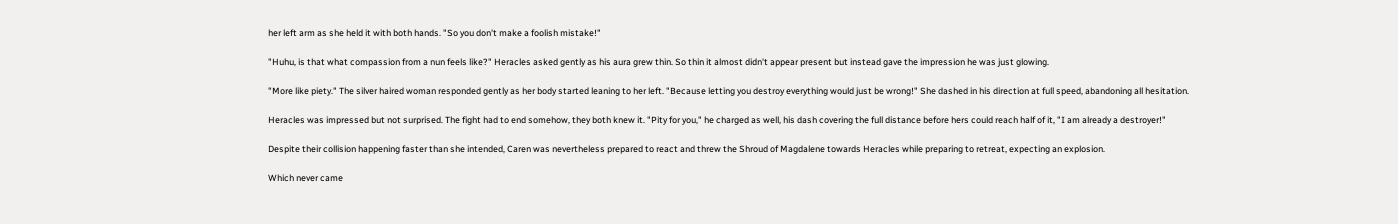her left arm as she held it with both hands. "So you don't make a foolish mistake!"

"Huhu, is that what compassion from a nun feels like?" Heracles asked gently as his aura grew thin. So thin it almost didn't appear present but instead gave the impression he was just glowing.

"More like piety." The silver haired woman responded gently as her body started leaning to her left. "Because letting you destroy everything would just be wrong!" She dashed in his direction at full speed, abandoning all hesitation.

Heracles was impressed but not surprised. The fight had to end somehow, they both knew it. "Pity for you," he charged as well, his dash covering the full distance before hers could reach half of it, "I am already a destroyer!"

Despite their collision happening faster than she intended, Caren was nevertheless prepared to react and threw the Shroud of Magdalene towards Heracles while preparing to retreat, expecting an explosion.

Which never came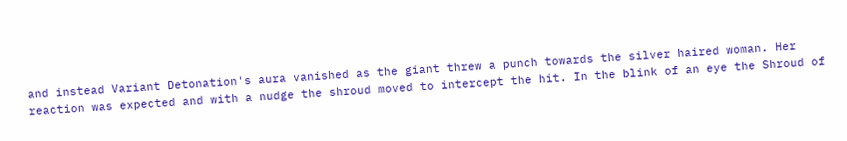and instead Variant Detonation's aura vanished as the giant threw a punch towards the silver haired woman. Her reaction was expected and with a nudge the shroud moved to intercept the hit. In the blink of an eye the Shroud of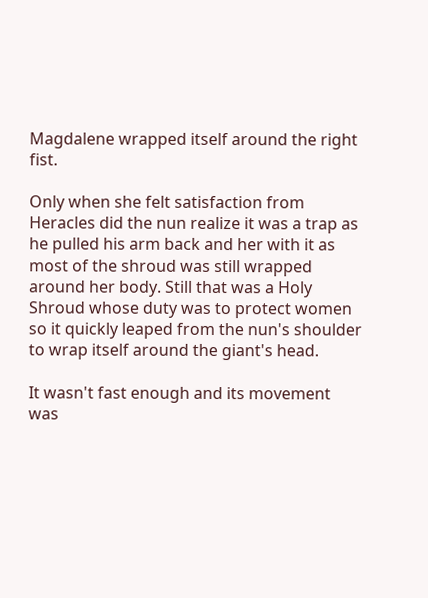Magdalene wrapped itself around the right fist.

Only when she felt satisfaction from Heracles did the nun realize it was a trap as he pulled his arm back and her with it as most of the shroud was still wrapped around her body. Still that was a Holy Shroud whose duty was to protect women so it quickly leaped from the nun's shoulder to wrap itself around the giant's head.

It wasn't fast enough and its movement was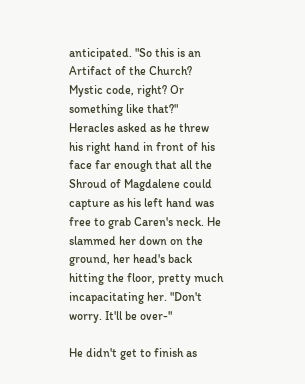anticipated. "So this is an Artifact of the Church? Mystic code, right? Or something like that?" Heracles asked as he threw his right hand in front of his face far enough that all the Shroud of Magdalene could capture as his left hand was free to grab Caren's neck. He slammed her down on the ground, her head's back hitting the floor, pretty much incapacitating her. "Don't worry. It'll be over-"

He didn't get to finish as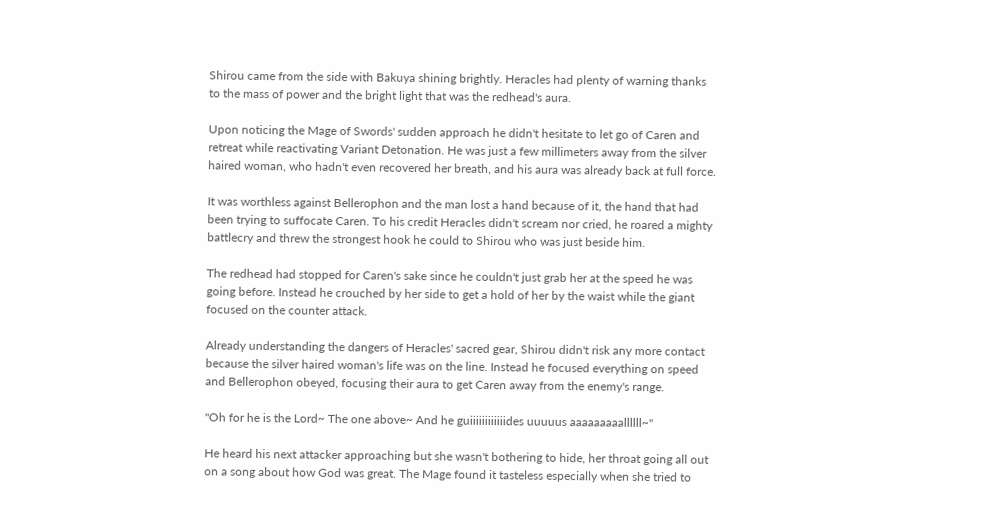Shirou came from the side with Bakuya shining brightly. Heracles had plenty of warning thanks to the mass of power and the bright light that was the redhead's aura.

Upon noticing the Mage of Swords' sudden approach he didn't hesitate to let go of Caren and retreat while reactivating Variant Detonation. He was just a few millimeters away from the silver haired woman, who hadn't even recovered her breath, and his aura was already back at full force.

It was worthless against Bellerophon and the man lost a hand because of it, the hand that had been trying to suffocate Caren. To his credit Heracles didn't scream nor cried, he roared a mighty battlecry and threw the strongest hook he could to Shirou who was just beside him.

The redhead had stopped for Caren's sake since he couldn't just grab her at the speed he was going before. Instead he crouched by her side to get a hold of her by the waist while the giant focused on the counter attack.

Already understanding the dangers of Heracles' sacred gear, Shirou didn't risk any more contact because the silver haired woman's life was on the line. Instead he focused everything on speed and Bellerophon obeyed, focusing their aura to get Caren away from the enemy's range.

"Oh for he is the Lord~ The one above~ And he guiiiiiiiiiiiides uuuuus aaaaaaaaallllll~"

He heard his next attacker approaching but she wasn't bothering to hide, her throat going all out on a song about how God was great. The Mage found it tasteless especially when she tried to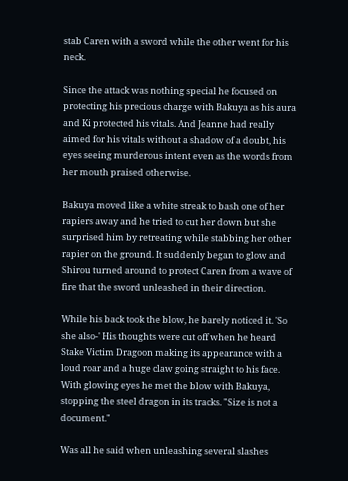stab Caren with a sword while the other went for his neck.

Since the attack was nothing special he focused on protecting his precious charge with Bakuya as his aura and Ki protected his vitals. And Jeanne had really aimed for his vitals without a shadow of a doubt, his eyes seeing murderous intent even as the words from her mouth praised otherwise.

Bakuya moved like a white streak to bash one of her rapiers away and he tried to cut her down but she surprised him by retreating while stabbing her other rapier on the ground. It suddenly began to glow and Shirou turned around to protect Caren from a wave of fire that the sword unleashed in their direction.

While his back took the blow, he barely noticed it. 'So she also-' His thoughts were cut off when he heard Stake Victim Dragoon making its appearance with a loud roar and a huge claw going straight to his face. With glowing eyes he met the blow with Bakuya, stopping the steel dragon in its tracks. "Size is not a document."

Was all he said when unleashing several slashes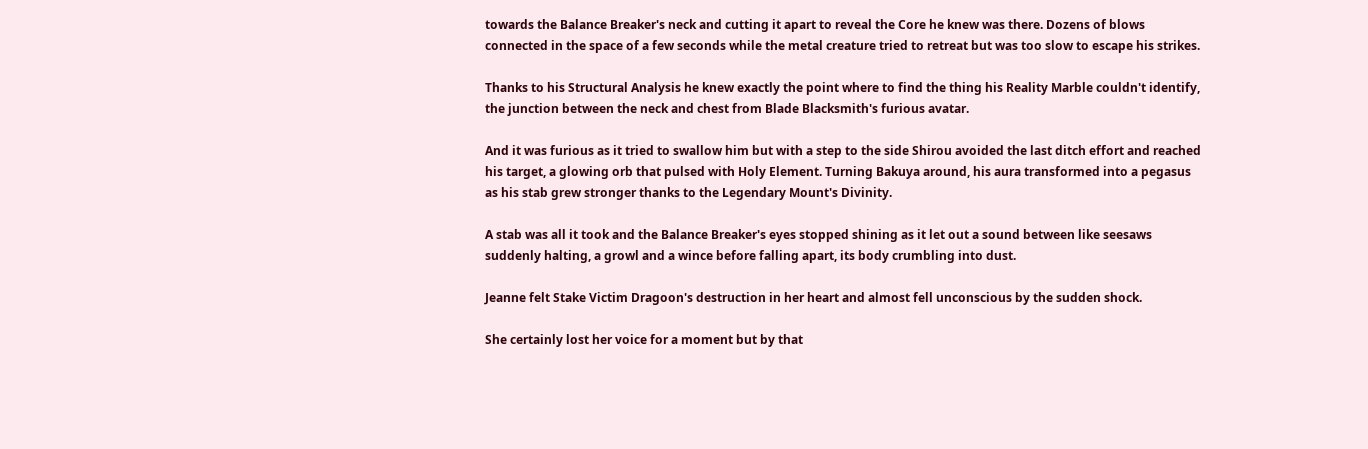towards the Balance Breaker's neck and cutting it apart to reveal the Core he knew was there. Dozens of blows connected in the space of a few seconds while the metal creature tried to retreat but was too slow to escape his strikes.

Thanks to his Structural Analysis he knew exactly the point where to find the thing his Reality Marble couldn't identify, the junction between the neck and chest from Blade Blacksmith's furious avatar.

And it was furious as it tried to swallow him but with a step to the side Shirou avoided the last ditch effort and reached his target, a glowing orb that pulsed with Holy Element. Turning Bakuya around, his aura transformed into a pegasus as his stab grew stronger thanks to the Legendary Mount's Divinity.

A stab was all it took and the Balance Breaker's eyes stopped shining as it let out a sound between like seesaws suddenly halting, a growl and a wince before falling apart, its body crumbling into dust.

Jeanne felt Stake Victim Dragoon's destruction in her heart and almost fell unconscious by the sudden shock.

She certainly lost her voice for a moment but by that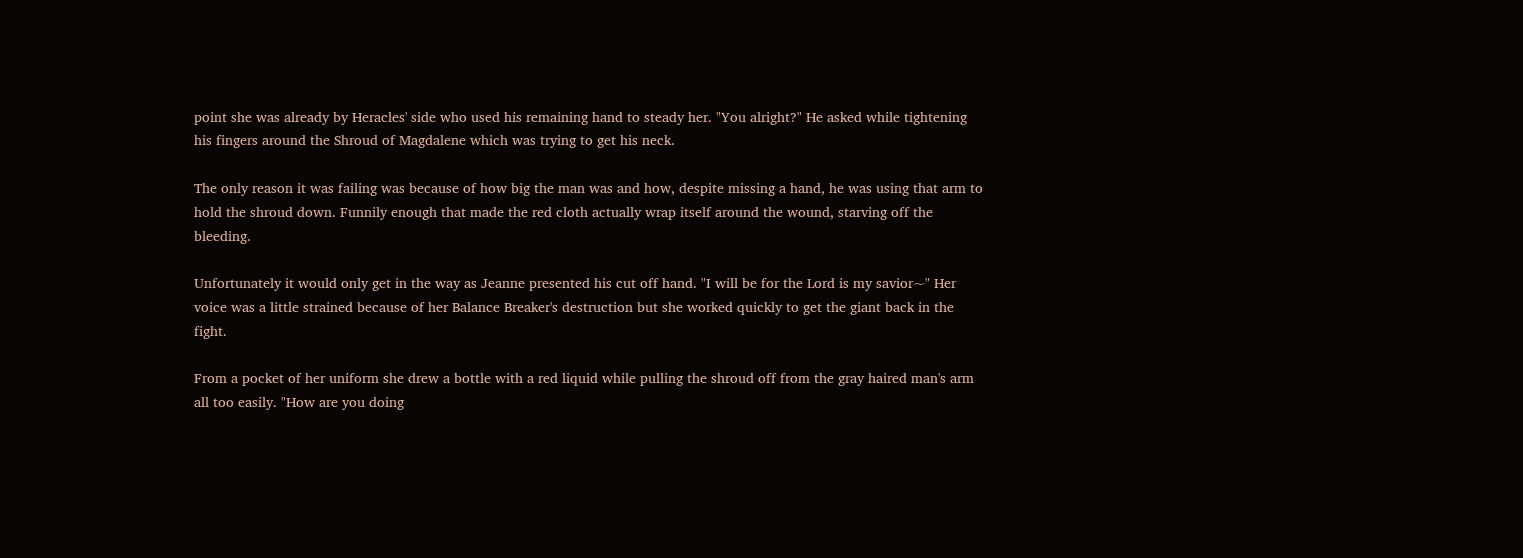point she was already by Heracles' side who used his remaining hand to steady her. "You alright?" He asked while tightening his fingers around the Shroud of Magdalene which was trying to get his neck.

The only reason it was failing was because of how big the man was and how, despite missing a hand, he was using that arm to hold the shroud down. Funnily enough that made the red cloth actually wrap itself around the wound, starving off the bleeding.

Unfortunately it would only get in the way as Jeanne presented his cut off hand. "I will be for the Lord is my savior~" Her voice was a little strained because of her Balance Breaker's destruction but she worked quickly to get the giant back in the fight.

From a pocket of her uniform she drew a bottle with a red liquid while pulling the shroud off from the gray haired man's arm all too easily. "How are you doing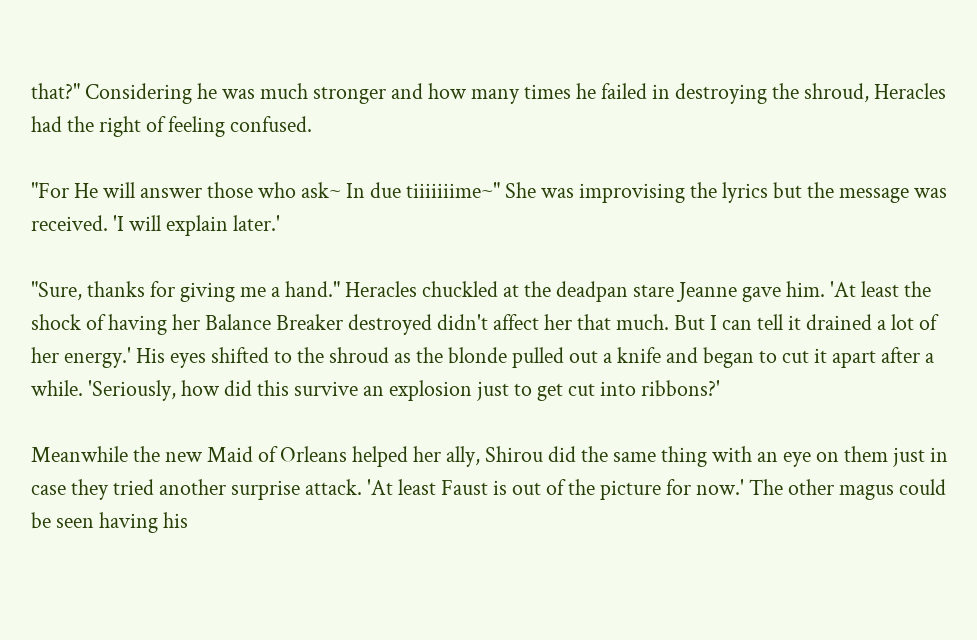that?" Considering he was much stronger and how many times he failed in destroying the shroud, Heracles had the right of feeling confused.

"For He will answer those who ask~ In due tiiiiiiime~" She was improvising the lyrics but the message was received. 'I will explain later.'

"Sure, thanks for giving me a hand." Heracles chuckled at the deadpan stare Jeanne gave him. 'At least the shock of having her Balance Breaker destroyed didn't affect her that much. But I can tell it drained a lot of her energy.' His eyes shifted to the shroud as the blonde pulled out a knife and began to cut it apart after a while. 'Seriously, how did this survive an explosion just to get cut into ribbons?'

Meanwhile the new Maid of Orleans helped her ally, Shirou did the same thing with an eye on them just in case they tried another surprise attack. 'At least Faust is out of the picture for now.' The other magus could be seen having his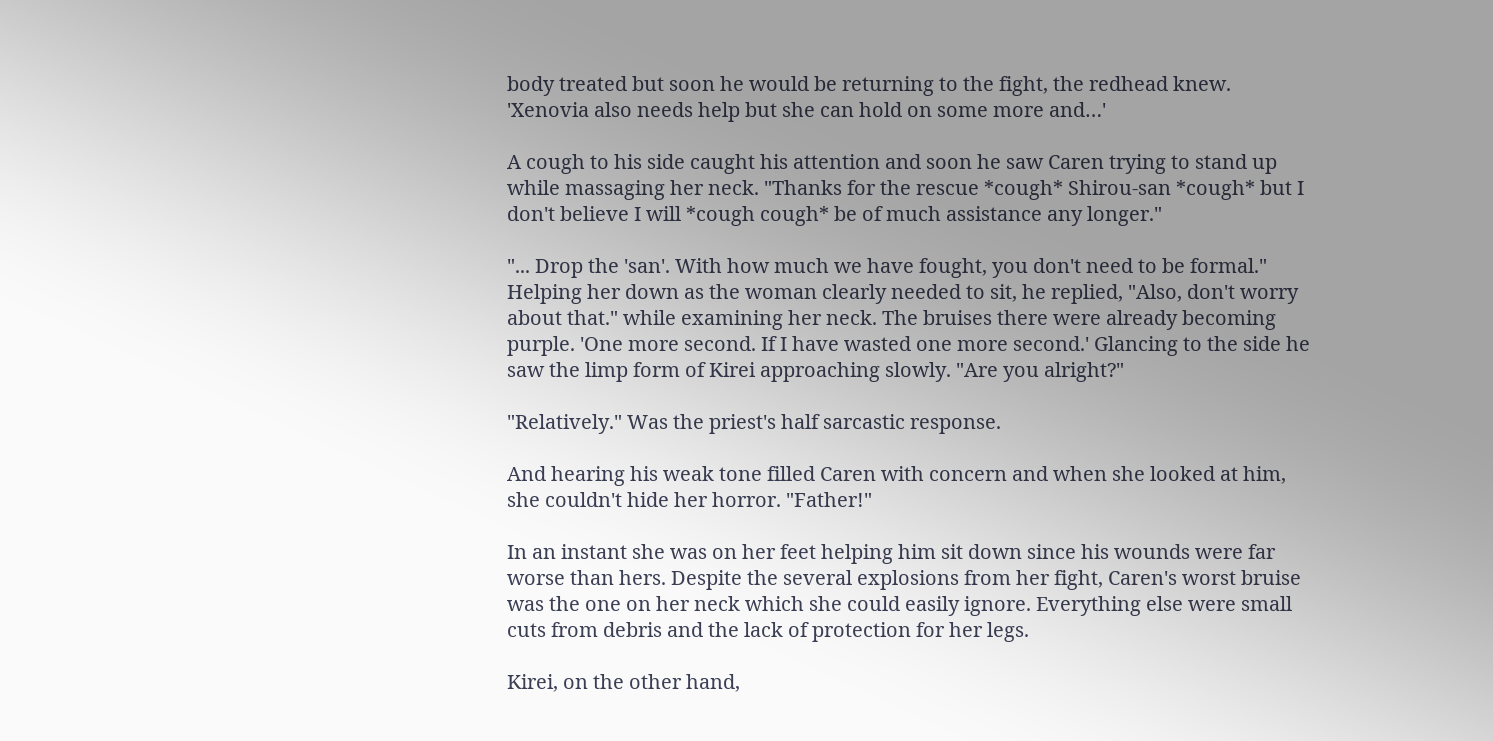body treated but soon he would be returning to the fight, the redhead knew. 'Xenovia also needs help but she can hold on some more and…'

A cough to his side caught his attention and soon he saw Caren trying to stand up while massaging her neck. "Thanks for the rescue *cough* Shirou-san *cough* but I don't believe I will *cough cough* be of much assistance any longer."

"... Drop the 'san'. With how much we have fought, you don't need to be formal." Helping her down as the woman clearly needed to sit, he replied, "Also, don't worry about that." while examining her neck. The bruises there were already becoming purple. 'One more second. If I have wasted one more second.' Glancing to the side he saw the limp form of Kirei approaching slowly. "Are you alright?"

"Relatively." Was the priest's half sarcastic response.

And hearing his weak tone filled Caren with concern and when she looked at him, she couldn't hide her horror. "Father!"

In an instant she was on her feet helping him sit down since his wounds were far worse than hers. Despite the several explosions from her fight, Caren's worst bruise was the one on her neck which she could easily ignore. Everything else were small cuts from debris and the lack of protection for her legs.

Kirei, on the other hand,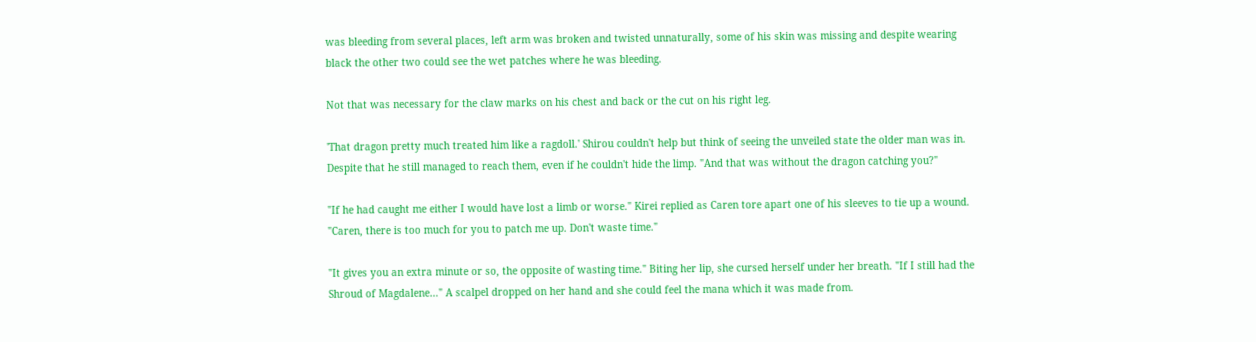was bleeding from several places, left arm was broken and twisted unnaturally, some of his skin was missing and despite wearing black the other two could see the wet patches where he was bleeding.

Not that was necessary for the claw marks on his chest and back or the cut on his right leg.

'That dragon pretty much treated him like a ragdoll.' Shirou couldn't help but think of seeing the unveiled state the older man was in. Despite that he still managed to reach them, even if he couldn't hide the limp. "And that was without the dragon catching you?"

"If he had caught me either I would have lost a limb or worse." Kirei replied as Caren tore apart one of his sleeves to tie up a wound. "Caren, there is too much for you to patch me up. Don't waste time."

"It gives you an extra minute or so, the opposite of wasting time." Biting her lip, she cursed herself under her breath. "If I still had the Shroud of Magdalene…" A scalpel dropped on her hand and she could feel the mana which it was made from.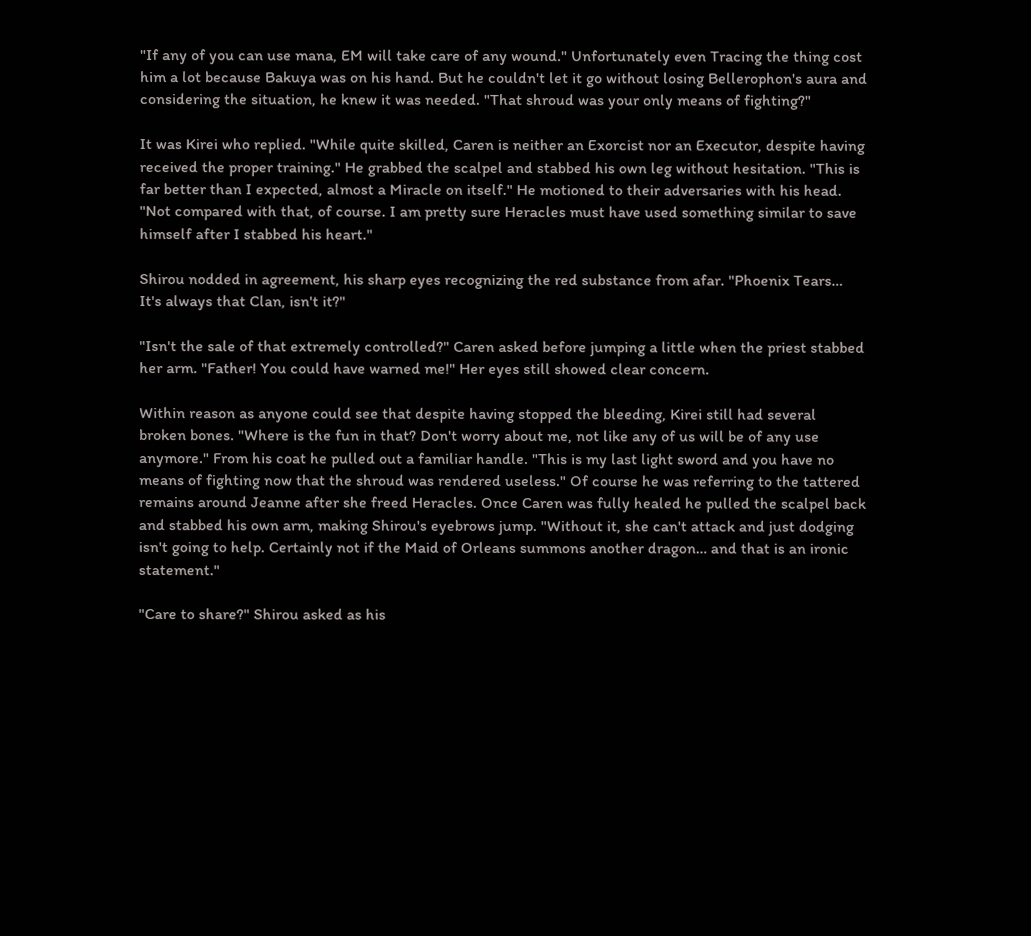"If any of you can use mana, EM will take care of any wound." Unfortunately even Tracing the thing cost him a lot because Bakuya was on his hand. But he couldn't let it go without losing Bellerophon's aura and considering the situation, he knew it was needed. "That shroud was your only means of fighting?"

It was Kirei who replied. "While quite skilled, Caren is neither an Exorcist nor an Executor, despite having received the proper training." He grabbed the scalpel and stabbed his own leg without hesitation. "This is far better than I expected, almost a Miracle on itself." He motioned to their adversaries with his head. "Not compared with that, of course. I am pretty sure Heracles must have used something similar to save himself after I stabbed his heart."

Shirou nodded in agreement, his sharp eyes recognizing the red substance from afar. "Phoenix Tears… It's always that Clan, isn't it?"

"Isn't the sale of that extremely controlled?" Caren asked before jumping a little when the priest stabbed her arm. "Father! You could have warned me!" Her eyes still showed clear concern.

Within reason as anyone could see that despite having stopped the bleeding, Kirei still had several broken bones. "Where is the fun in that? Don't worry about me, not like any of us will be of any use anymore." From his coat he pulled out a familiar handle. "This is my last light sword and you have no means of fighting now that the shroud was rendered useless." Of course he was referring to the tattered remains around Jeanne after she freed Heracles. Once Caren was fully healed he pulled the scalpel back and stabbed his own arm, making Shirou's eyebrows jump. "Without it, she can't attack and just dodging isn't going to help. Certainly not if the Maid of Orleans summons another dragon… and that is an ironic statement."

"Care to share?" Shirou asked as his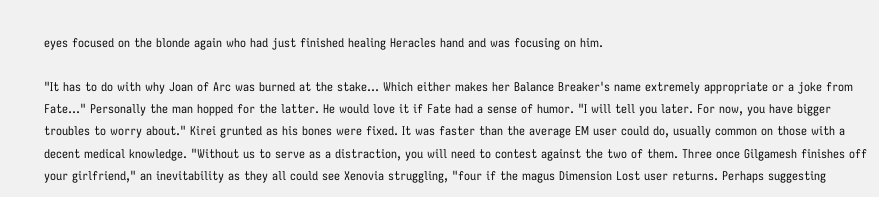eyes focused on the blonde again who had just finished healing Heracles hand and was focusing on him.

"It has to do with why Joan of Arc was burned at the stake… Which either makes her Balance Breaker's name extremely appropriate or a joke from Fate…" Personally the man hopped for the latter. He would love it if Fate had a sense of humor. "I will tell you later. For now, you have bigger troubles to worry about." Kirei grunted as his bones were fixed. It was faster than the average EM user could do, usually common on those with a decent medical knowledge. "Without us to serve as a distraction, you will need to contest against the two of them. Three once Gilgamesh finishes off your girlfriend," an inevitability as they all could see Xenovia struggling, "four if the magus Dimension Lost user returns. Perhaps suggesting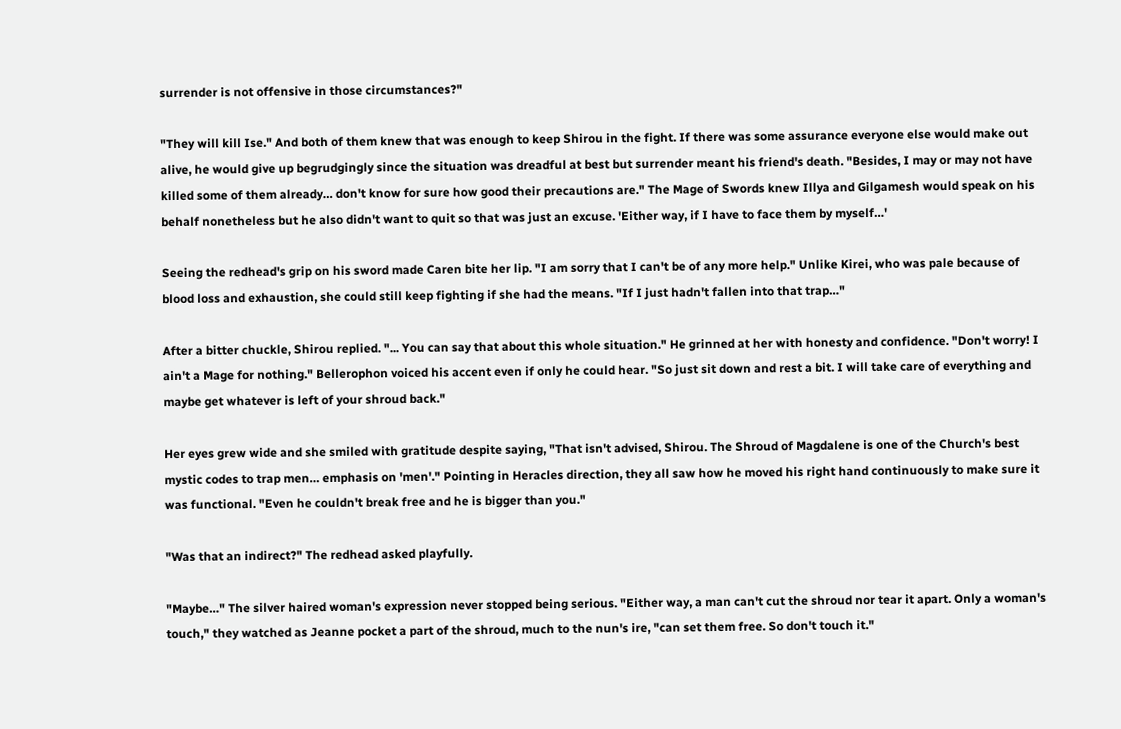surrender is not offensive in those circumstances?"

"They will kill Ise." And both of them knew that was enough to keep Shirou in the fight. If there was some assurance everyone else would make out alive, he would give up begrudgingly since the situation was dreadful at best but surrender meant his friend's death. "Besides, I may or may not have killed some of them already… don't know for sure how good their precautions are." The Mage of Swords knew Illya and Gilgamesh would speak on his behalf nonetheless but he also didn't want to quit so that was just an excuse. 'Either way, if I have to face them by myself…'

Seeing the redhead's grip on his sword made Caren bite her lip. "I am sorry that I can't be of any more help." Unlike Kirei, who was pale because of blood loss and exhaustion, she could still keep fighting if she had the means. "If I just hadn't fallen into that trap…"

After a bitter chuckle, Shirou replied. "... You can say that about this whole situation." He grinned at her with honesty and confidence. "Don't worry! I ain't a Mage for nothing." Bellerophon voiced his accent even if only he could hear. "So just sit down and rest a bit. I will take care of everything and maybe get whatever is left of your shroud back."

Her eyes grew wide and she smiled with gratitude despite saying, "That isn't advised, Shirou. The Shroud of Magdalene is one of the Church's best mystic codes to trap men… emphasis on 'men'." Pointing in Heracles direction, they all saw how he moved his right hand continuously to make sure it was functional. "Even he couldn't break free and he is bigger than you."

"Was that an indirect?" The redhead asked playfully.

"Maybe…" The silver haired woman's expression never stopped being serious. "Either way, a man can't cut the shroud nor tear it apart. Only a woman's touch," they watched as Jeanne pocket a part of the shroud, much to the nun's ire, "can set them free. So don't touch it."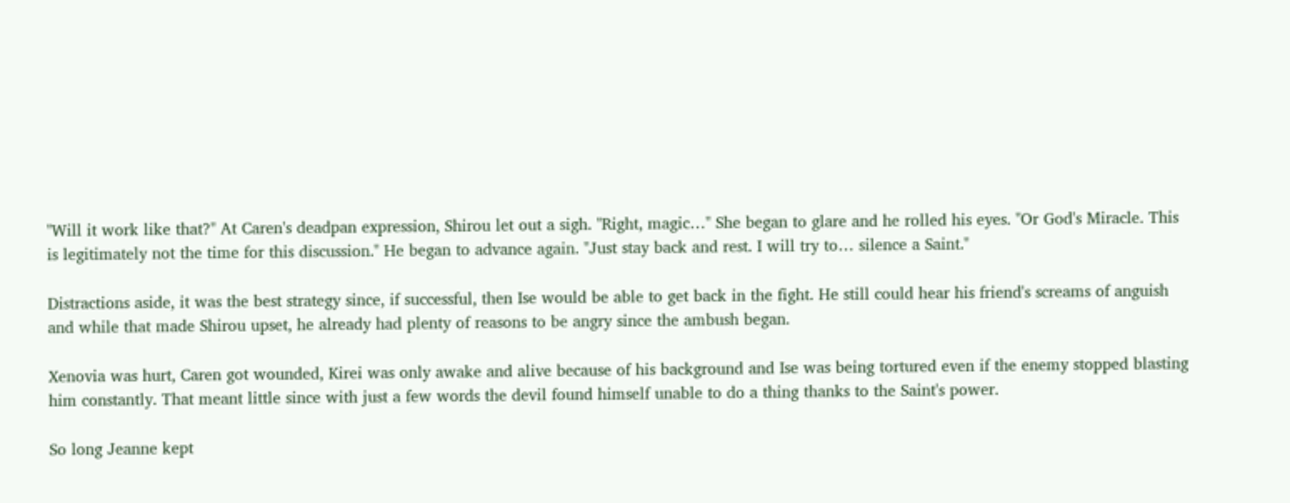"Will it work like that?" At Caren's deadpan expression, Shirou let out a sigh. "Right, magic…" She began to glare and he rolled his eyes. "Or God's Miracle. This is legitimately not the time for this discussion." He began to advance again. "Just stay back and rest. I will try to… silence a Saint."

Distractions aside, it was the best strategy since, if successful, then Ise would be able to get back in the fight. He still could hear his friend's screams of anguish and while that made Shirou upset, he already had plenty of reasons to be angry since the ambush began.

Xenovia was hurt, Caren got wounded, Kirei was only awake and alive because of his background and Ise was being tortured even if the enemy stopped blasting him constantly. That meant little since with just a few words the devil found himself unable to do a thing thanks to the Saint's power.

So long Jeanne kept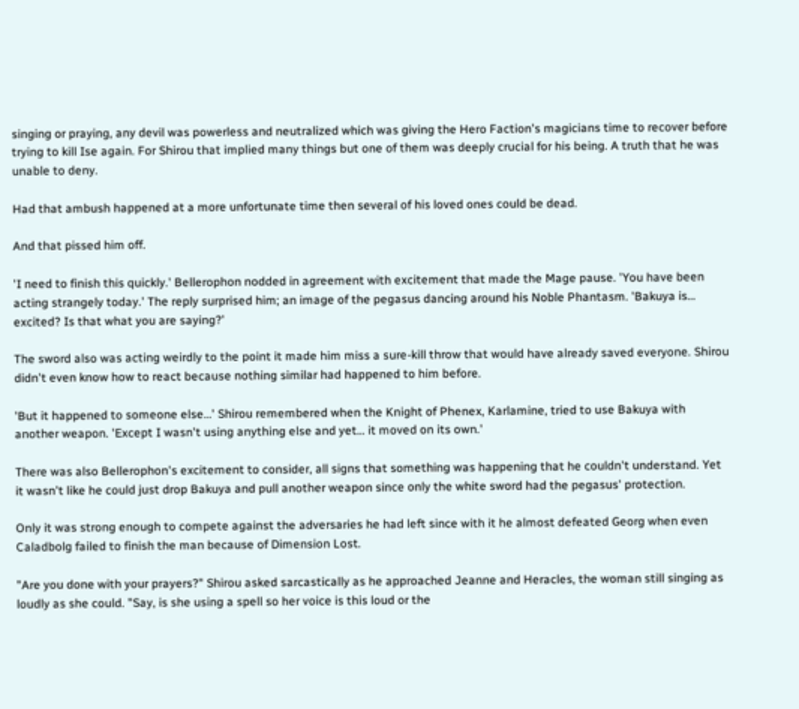singing or praying, any devil was powerless and neutralized which was giving the Hero Faction's magicians time to recover before trying to kill Ise again. For Shirou that implied many things but one of them was deeply crucial for his being. A truth that he was unable to deny.

Had that ambush happened at a more unfortunate time then several of his loved ones could be dead.

And that pissed him off.

'I need to finish this quickly.' Bellerophon nodded in agreement with excitement that made the Mage pause. 'You have been acting strangely today.' The reply surprised him; an image of the pegasus dancing around his Noble Phantasm. 'Bakuya is… excited? Is that what you are saying?'

The sword also was acting weirdly to the point it made him miss a sure-kill throw that would have already saved everyone. Shirou didn't even know how to react because nothing similar had happened to him before.

'But it happened to someone else…' Shirou remembered when the Knight of Phenex, Karlamine, tried to use Bakuya with another weapon. 'Except I wasn't using anything else and yet… it moved on its own.'

There was also Bellerophon's excitement to consider, all signs that something was happening that he couldn't understand. Yet it wasn't like he could just drop Bakuya and pull another weapon since only the white sword had the pegasus' protection.

Only it was strong enough to compete against the adversaries he had left since with it he almost defeated Georg when even Caladbolg failed to finish the man because of Dimension Lost.

"Are you done with your prayers?" Shirou asked sarcastically as he approached Jeanne and Heracles, the woman still singing as loudly as she could. "Say, is she using a spell so her voice is this loud or the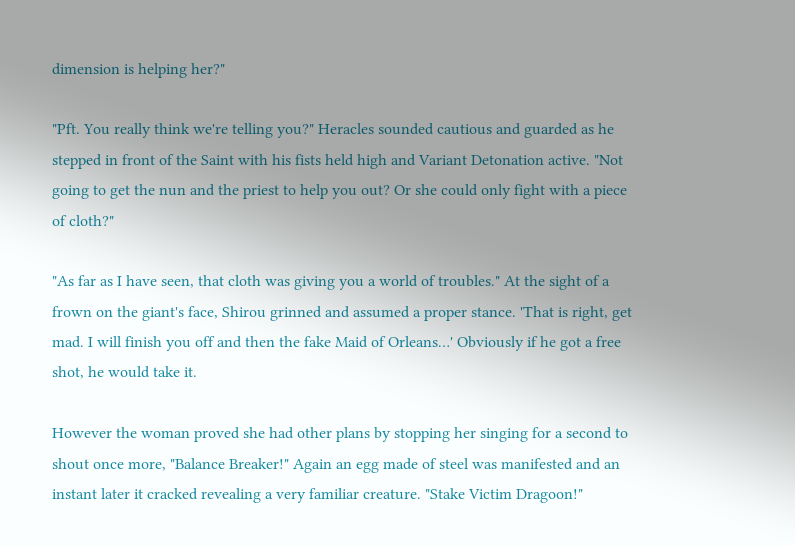dimension is helping her?"

"Pft. You really think we're telling you?" Heracles sounded cautious and guarded as he stepped in front of the Saint with his fists held high and Variant Detonation active. "Not going to get the nun and the priest to help you out? Or she could only fight with a piece of cloth?"

"As far as I have seen, that cloth was giving you a world of troubles." At the sight of a frown on the giant's face, Shirou grinned and assumed a proper stance. 'That is right, get mad. I will finish you off and then the fake Maid of Orleans…' Obviously if he got a free shot, he would take it.

However the woman proved she had other plans by stopping her singing for a second to shout once more, "Balance Breaker!" Again an egg made of steel was manifested and an instant later it cracked revealing a very familiar creature. "Stake Victim Dragoon!"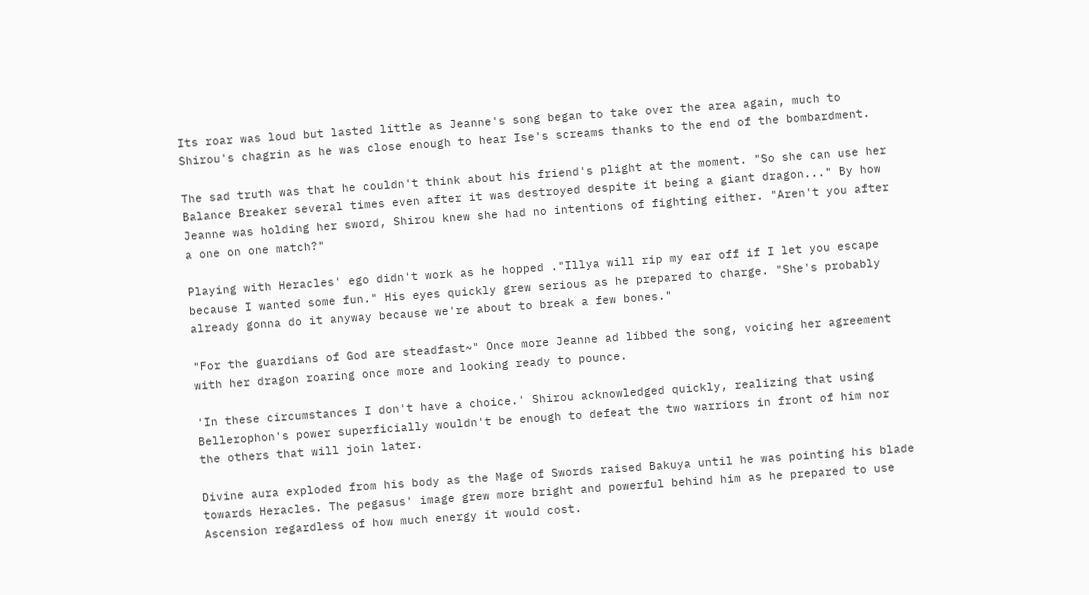Its roar was loud but lasted little as Jeanne's song began to take over the area again, much to Shirou's chagrin as he was close enough to hear Ise's screams thanks to the end of the bombardment.

The sad truth was that he couldn't think about his friend's plight at the moment. "So she can use her Balance Breaker several times even after it was destroyed despite it being a giant dragon..." By how Jeanne was holding her sword, Shirou knew she had no intentions of fighting either. "Aren't you after a one on one match?"

Playing with Heracles' ego didn't work as he hopped ."Illya will rip my ear off if I let you escape because I wanted some fun." His eyes quickly grew serious as he prepared to charge. "She's probably already gonna do it anyway because we're about to break a few bones."

"For the guardians of God are steadfast~" Once more Jeanne ad libbed the song, voicing her agreement with her dragon roaring once more and looking ready to pounce.

'In these circumstances I don't have a choice.' Shirou acknowledged quickly, realizing that using Bellerophon's power superficially wouldn't be enough to defeat the two warriors in front of him nor the others that will join later.

Divine aura exploded from his body as the Mage of Swords raised Bakuya until he was pointing his blade towards Heracles. The pegasus' image grew more bright and powerful behind him as he prepared to use Ascension regardless of how much energy it would cost.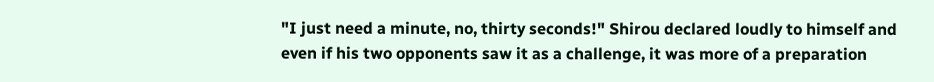"I just need a minute, no, thirty seconds!" Shirou declared loudly to himself and even if his two opponents saw it as a challenge, it was more of a preparation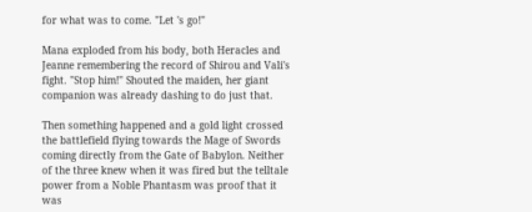for what was to come. "Let 's go!"

Mana exploded from his body, both Heracles and Jeanne remembering the record of Shirou and Vali's fight. "Stop him!" Shouted the maiden, her giant companion was already dashing to do just that.

Then something happened and a gold light crossed the battlefield flying towards the Mage of Swords coming directly from the Gate of Babylon. Neither of the three knew when it was fired but the telltale power from a Noble Phantasm was proof that it was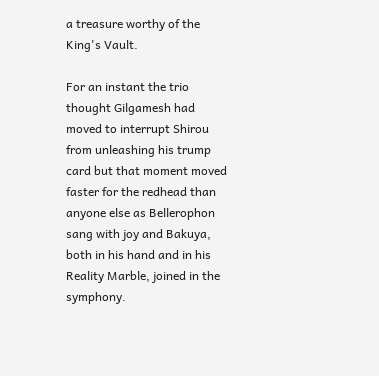a treasure worthy of the King's Vault.

For an instant the trio thought Gilgamesh had moved to interrupt Shirou from unleashing his trump card but that moment moved faster for the redhead than anyone else as Bellerophon sang with joy and Bakuya, both in his hand and in his Reality Marble, joined in the symphony.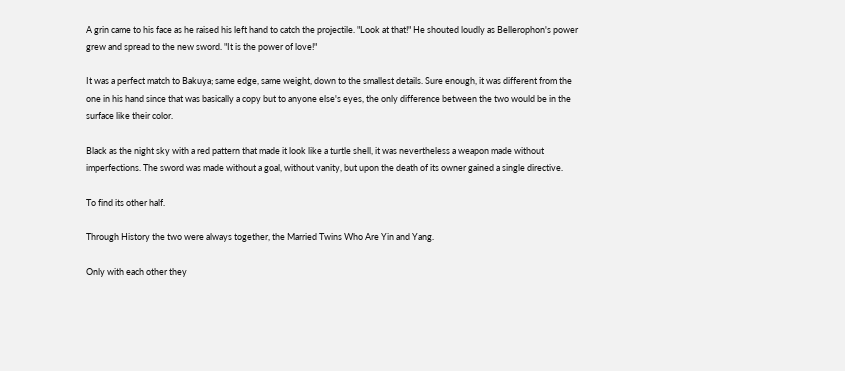A grin came to his face as he raised his left hand to catch the projectile. "Look at that!" He shouted loudly as Bellerophon's power grew and spread to the new sword. "It is the power of love!"

It was a perfect match to Bakuya; same edge, same weight, down to the smallest details. Sure enough, it was different from the one in his hand since that was basically a copy but to anyone else's eyes, the only difference between the two would be in the surface like their color.

Black as the night sky with a red pattern that made it look like a turtle shell, it was nevertheless a weapon made without imperfections. The sword was made without a goal, without vanity, but upon the death of its owner gained a single directive.

To find its other half.

Through History the two were always together, the Married Twins Who Are Yin and Yang.

Only with each other they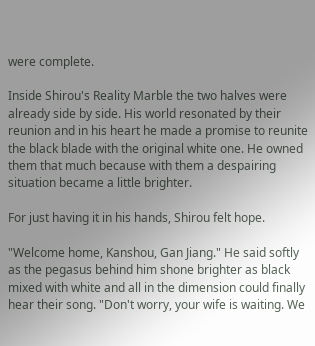were complete.

Inside Shirou's Reality Marble the two halves were already side by side. His world resonated by their reunion and in his heart he made a promise to reunite the black blade with the original white one. He owned them that much because with them a despairing situation became a little brighter.

For just having it in his hands, Shirou felt hope.

"Welcome home, Kanshou, Gan Jiang." He said softly as the pegasus behind him shone brighter as black mixed with white and all in the dimension could finally hear their song. "Don't worry, your wife is waiting. We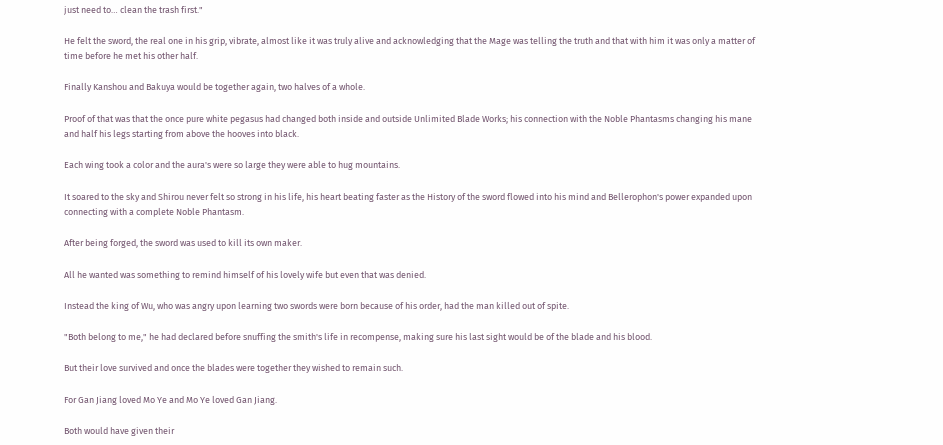just need to… clean the trash first."

He felt the sword, the real one in his grip, vibrate, almost like it was truly alive and acknowledging that the Mage was telling the truth and that with him it was only a matter of time before he met his other half.

Finally Kanshou and Bakuya would be together again, two halves of a whole.

Proof of that was that the once pure white pegasus had changed both inside and outside Unlimited Blade Works; his connection with the Noble Phantasms changing his mane and half his legs starting from above the hooves into black.

Each wing took a color and the aura's were so large they were able to hug mountains.

It soared to the sky and Shirou never felt so strong in his life, his heart beating faster as the History of the sword flowed into his mind and Bellerophon's power expanded upon connecting with a complete Noble Phantasm.

After being forged, the sword was used to kill its own maker.

All he wanted was something to remind himself of his lovely wife but even that was denied.

Instead the king of Wu, who was angry upon learning two swords were born because of his order, had the man killed out of spite.

"Both belong to me," he had declared before snuffing the smith's life in recompense, making sure his last sight would be of the blade and his blood.

But their love survived and once the blades were together they wished to remain such.

For Gan Jiang loved Mo Ye and Mo Ye loved Gan Jiang.

Both would have given their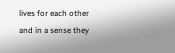lives for each other and in a sense they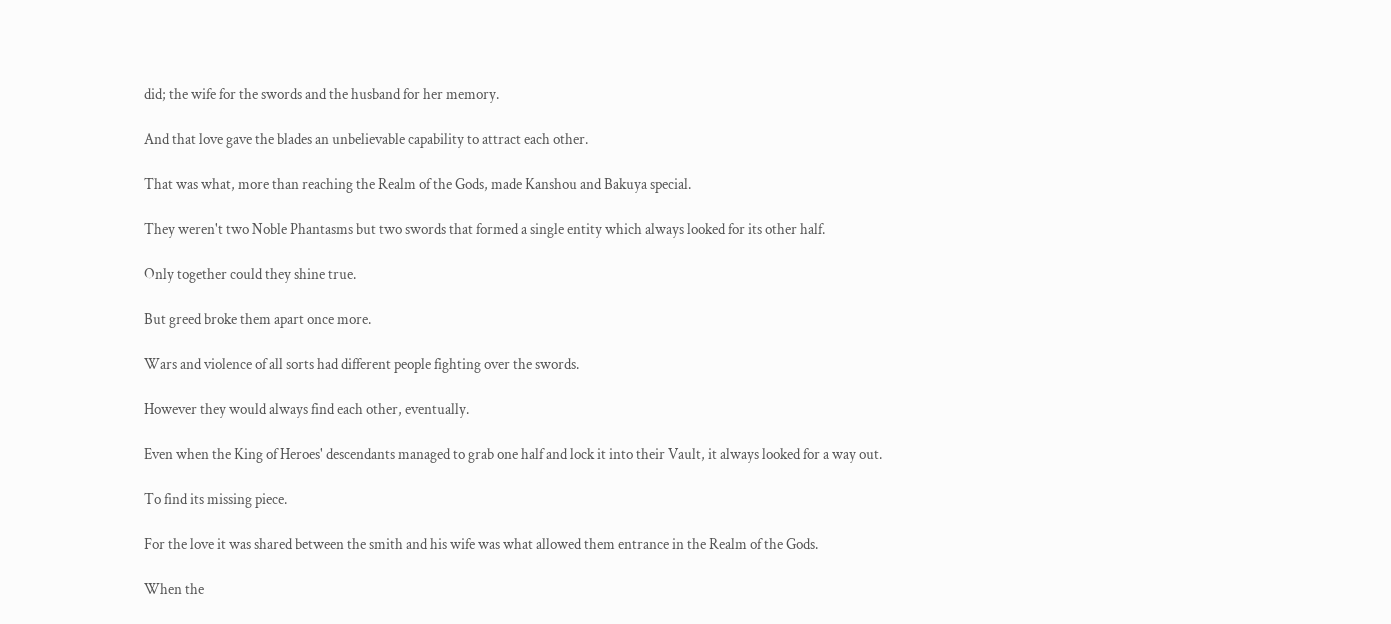did; the wife for the swords and the husband for her memory.

And that love gave the blades an unbelievable capability to attract each other.

That was what, more than reaching the Realm of the Gods, made Kanshou and Bakuya special.

They weren't two Noble Phantasms but two swords that formed a single entity which always looked for its other half.

Only together could they shine true.

But greed broke them apart once more.

Wars and violence of all sorts had different people fighting over the swords.

However they would always find each other, eventually.

Even when the King of Heroes' descendants managed to grab one half and lock it into their Vault, it always looked for a way out.

To find its missing piece.

For the love it was shared between the smith and his wife was what allowed them entrance in the Realm of the Gods.

When the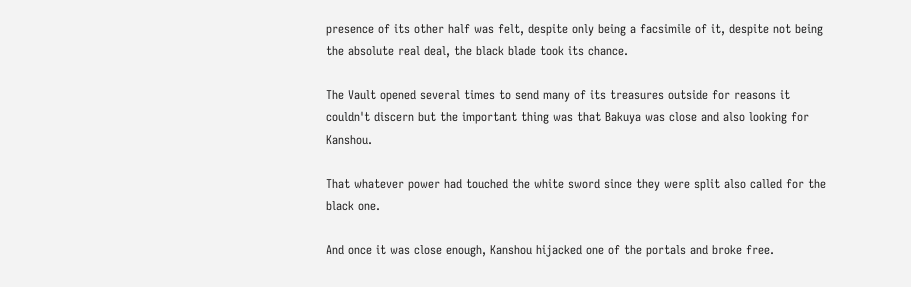presence of its other half was felt, despite only being a facsimile of it, despite not being the absolute real deal, the black blade took its chance.

The Vault opened several times to send many of its treasures outside for reasons it couldn't discern but the important thing was that Bakuya was close and also looking for Kanshou.

That whatever power had touched the white sword since they were split also called for the black one.

And once it was close enough, Kanshou hijacked one of the portals and broke free.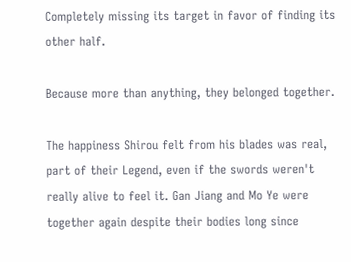Completely missing its target in favor of finding its other half.

Because more than anything, they belonged together.

The happiness Shirou felt from his blades was real, part of their Legend, even if the swords weren't really alive to feel it. Gan Jiang and Mo Ye were together again despite their bodies long since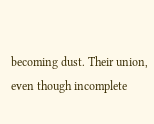becoming dust. Their union, even though incomplete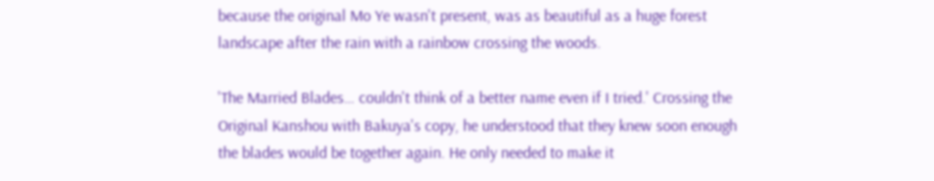because the original Mo Ye wasn't present, was as beautiful as a huge forest landscape after the rain with a rainbow crossing the woods.

'The Married Blades… couldn't think of a better name even if I tried.' Crossing the Original Kanshou with Bakuya's copy, he understood that they knew soon enough the blades would be together again. He only needed to make it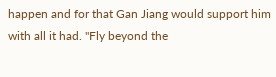happen and for that Gan Jiang would support him with all it had. "Fly beyond the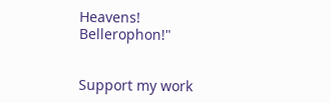Heavens! Bellerophon!"


Support my work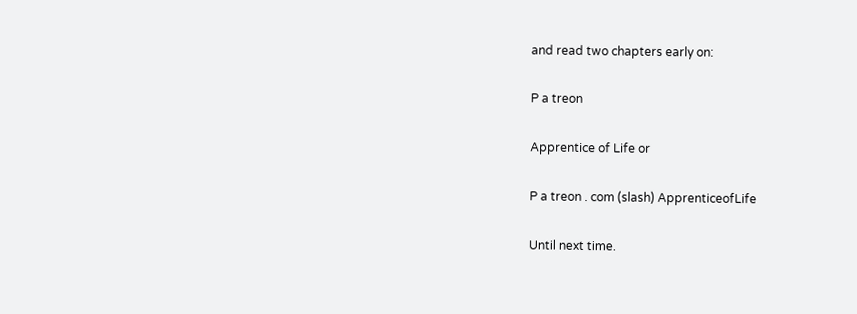and read two chapters early on:

P a treon

Apprentice of Life or

P a treon . com (slash) ApprenticeofLife

Until next time.